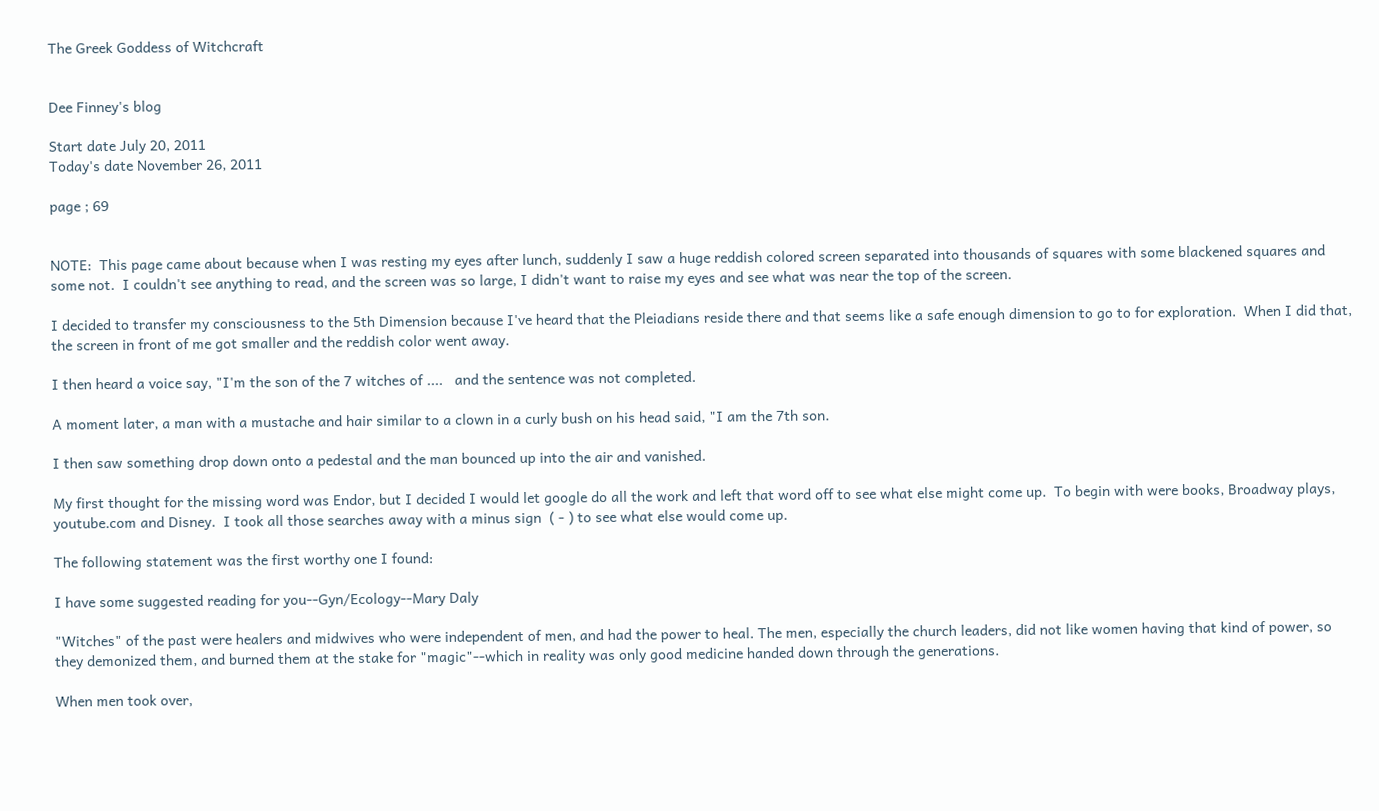The Greek Goddess of Witchcraft


Dee Finney's blog

Start date July 20, 2011
Today's date November 26, 2011

page ; 69


NOTE:  This page came about because when I was resting my eyes after lunch, suddenly I saw a huge reddish colored screen separated into thousands of squares with some blackened squares and some not.  I couldn't see anything to read, and the screen was so large, I didn't want to raise my eyes and see what was near the top of the screen.

I decided to transfer my consciousness to the 5th Dimension because I've heard that the Pleiadians reside there and that seems like a safe enough dimension to go to for exploration.  When I did that, the screen in front of me got smaller and the reddish color went away.

I then heard a voice say, "I'm the son of the 7 witches of ....   and the sentence was not completed.

A moment later, a man with a mustache and hair similar to a clown in a curly bush on his head said, "I am the 7th son.

I then saw something drop down onto a pedestal and the man bounced up into the air and vanished.

My first thought for the missing word was Endor, but I decided I would let google do all the work and left that word off to see what else might come up.  To begin with were books, Broadway plays, youtube.com and Disney.  I took all those searches away with a minus sign  ( - ) to see what else would come up.

The following statement was the first worthy one I found:

I have some suggested reading for you--Gyn/Ecology--Mary Daly

"Witches" of the past were healers and midwives who were independent of men, and had the power to heal. The men, especially the church leaders, did not like women having that kind of power, so they demonized them, and burned them at the stake for "magic"--which in reality was only good medicine handed down through the generations.

When men took over,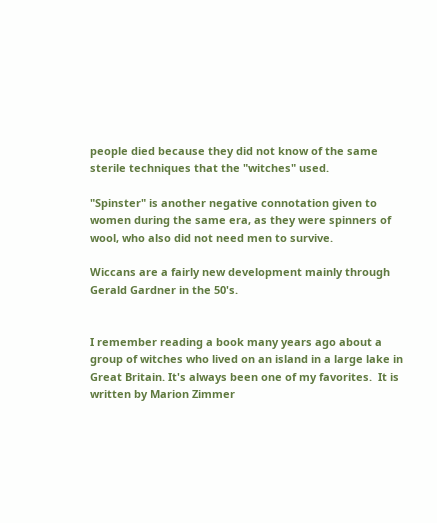people died because they did not know of the same sterile techniques that the "witches" used.

"Spinster" is another negative connotation given to women during the same era, as they were spinners of wool, who also did not need men to survive.

Wiccans are a fairly new development mainly through Gerald Gardner in the 50's.


I remember reading a book many years ago about a group of witches who lived on an island in a large lake in Great Britain. It's always been one of my favorites.  It is written by Marion Zimmer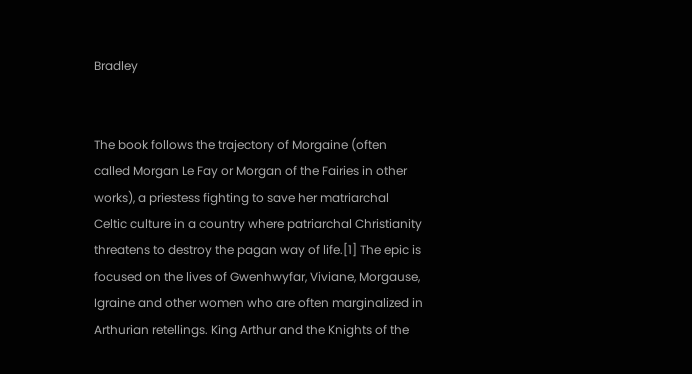Bradley


The book follows the trajectory of Morgaine (often called Morgan Le Fay or Morgan of the Fairies in other works), a priestess fighting to save her matriarchal Celtic culture in a country where patriarchal Christianity threatens to destroy the pagan way of life.[1] The epic is focused on the lives of Gwenhwyfar, Viviane, Morgause, Igraine and other women who are often marginalized in Arthurian retellings. King Arthur and the Knights of the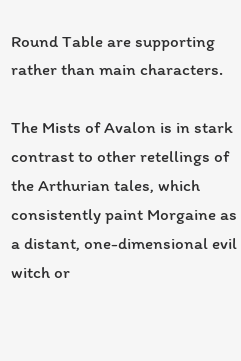Round Table are supporting rather than main characters.

The Mists of Avalon is in stark contrast to other retellings of the Arthurian tales, which consistently paint Morgaine as a distant, one-dimensional evil witch or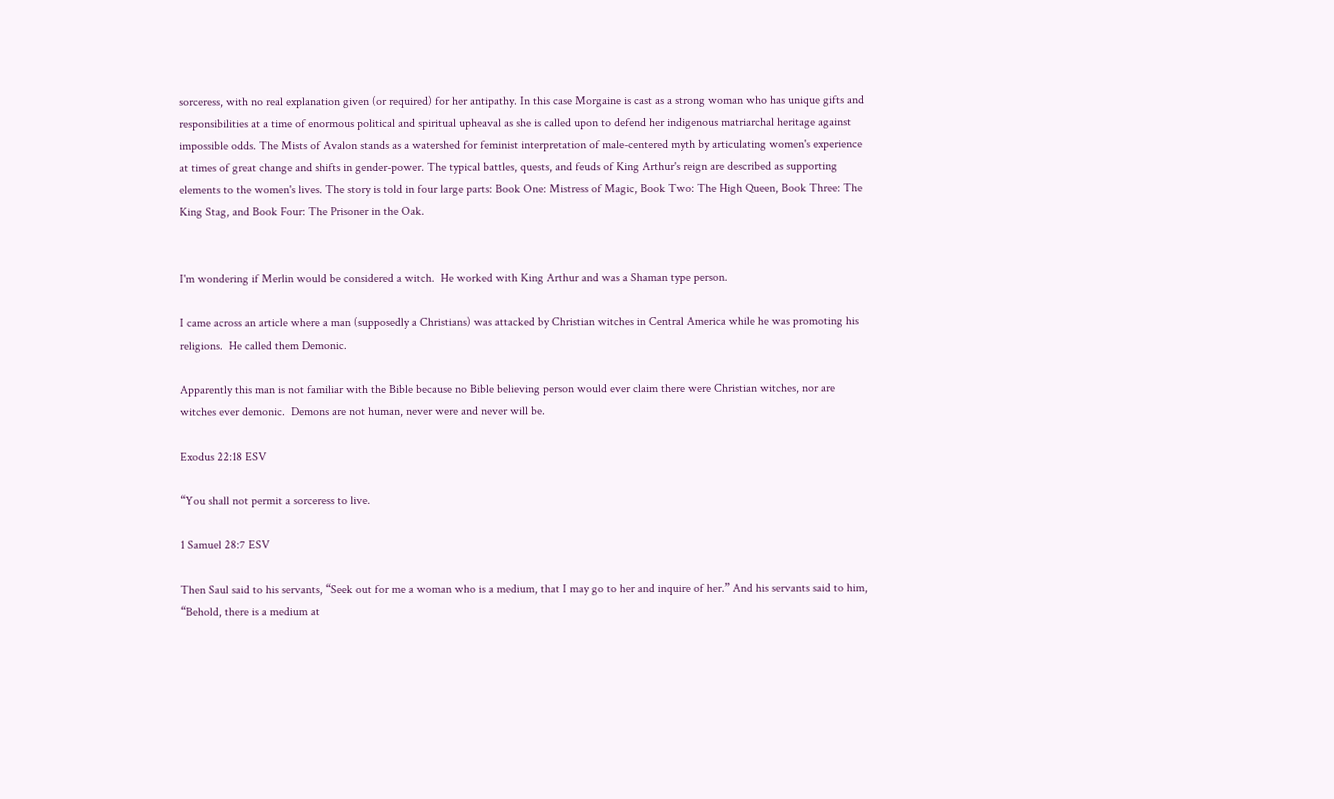sorceress, with no real explanation given (or required) for her antipathy. In this case Morgaine is cast as a strong woman who has unique gifts and responsibilities at a time of enormous political and spiritual upheaval as she is called upon to defend her indigenous matriarchal heritage against impossible odds. The Mists of Avalon stands as a watershed for feminist interpretation of male-centered myth by articulating women's experience at times of great change and shifts in gender-power. The typical battles, quests, and feuds of King Arthur's reign are described as supporting elements to the women's lives. The story is told in four large parts: Book One: Mistress of Magic, Book Two: The High Queen, Book Three: The King Stag, and Book Four: The Prisoner in the Oak.


I'm wondering if Merlin would be considered a witch.  He worked with King Arthur and was a Shaman type person.

I came across an article where a man (supposedly a Christians) was attacked by Christian witches in Central America while he was promoting his religions.  He called them Demonic.

Apparently this man is not familiar with the Bible because no Bible believing person would ever claim there were Christian witches, nor are witches ever demonic.  Demons are not human, never were and never will be.

Exodus 22:18 ESV

“You shall not permit a sorceress to live.

1 Samuel 28:7 ESV

Then Saul said to his servants, “Seek out for me a woman who is a medium, that I may go to her and inquire of her.” And his servants said to him, “Behold, there is a medium at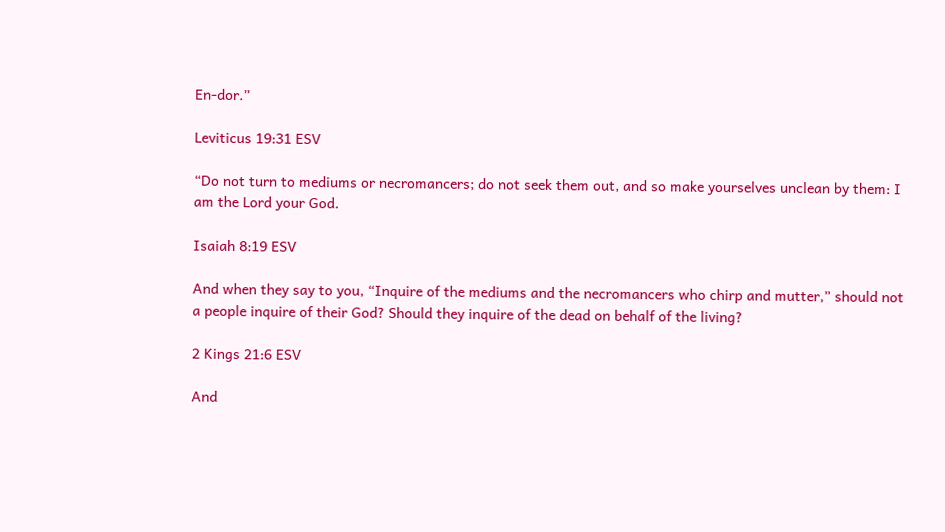En-dor.”

Leviticus 19:31 ESV

“Do not turn to mediums or necromancers; do not seek them out, and so make yourselves unclean by them: I am the Lord your God.

Isaiah 8:19 ESV

And when they say to you, “Inquire of the mediums and the necromancers who chirp and mutter,” should not a people inquire of their God? Should they inquire of the dead on behalf of the living?

2 Kings 21:6 ESV

And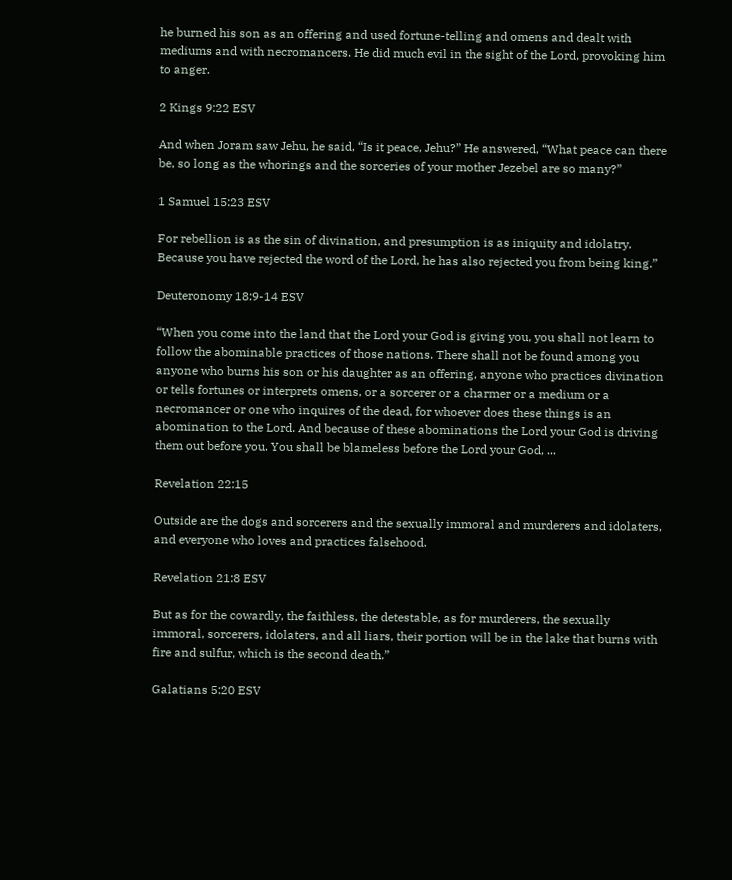he burned his son as an offering and used fortune-telling and omens and dealt with mediums and with necromancers. He did much evil in the sight of the Lord, provoking him to anger.

2 Kings 9:22 ESV

And when Joram saw Jehu, he said, “Is it peace, Jehu?” He answered, “What peace can there be, so long as the whorings and the sorceries of your mother Jezebel are so many?”

1 Samuel 15:23 ESV

For rebellion is as the sin of divination, and presumption is as iniquity and idolatry. Because you have rejected the word of the Lord, he has also rejected you from being king.”

Deuteronomy 18:9-14 ESV

“When you come into the land that the Lord your God is giving you, you shall not learn to follow the abominable practices of those nations. There shall not be found among you anyone who burns his son or his daughter as an offering, anyone who practices divination or tells fortunes or interprets omens, or a sorcerer or a charmer or a medium or a necromancer or one who inquires of the dead, for whoever does these things is an abomination to the Lord. And because of these abominations the Lord your God is driving them out before you. You shall be blameless before the Lord your God, ...

Revelation 22:15

Outside are the dogs and sorcerers and the sexually immoral and murderers and idolaters, and everyone who loves and practices falsehood.

Revelation 21:8 ESV

But as for the cowardly, the faithless, the detestable, as for murderers, the sexually immoral, sorcerers, idolaters, and all liars, their portion will be in the lake that burns with fire and sulfur, which is the second death.”

Galatians 5:20 ESV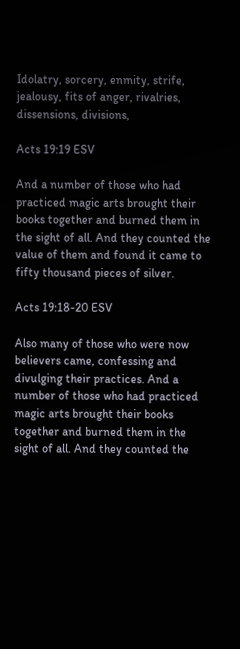Idolatry, sorcery, enmity, strife, jealousy, fits of anger, rivalries, dissensions, divisions,

Acts 19:19 ESV

And a number of those who had practiced magic arts brought their books together and burned them in the sight of all. And they counted the value of them and found it came to fifty thousand pieces of silver.

Acts 19:18-20 ESV

Also many of those who were now believers came, confessing and divulging their practices. And a number of those who had practiced magic arts brought their books together and burned them in the sight of all. And they counted the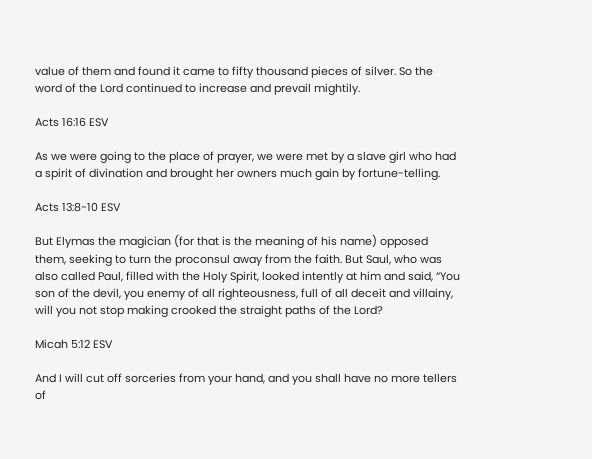value of them and found it came to fifty thousand pieces of silver. So the word of the Lord continued to increase and prevail mightily.

Acts 16:16 ESV

As we were going to the place of prayer, we were met by a slave girl who had a spirit of divination and brought her owners much gain by fortune-telling.

Acts 13:8-10 ESV

But Elymas the magician (for that is the meaning of his name) opposed them, seeking to turn the proconsul away from the faith. But Saul, who was also called Paul, filled with the Holy Spirit, looked intently at him and said, “You son of the devil, you enemy of all righteousness, full of all deceit and villainy, will you not stop making crooked the straight paths of the Lord?

Micah 5:12 ESV

And I will cut off sorceries from your hand, and you shall have no more tellers of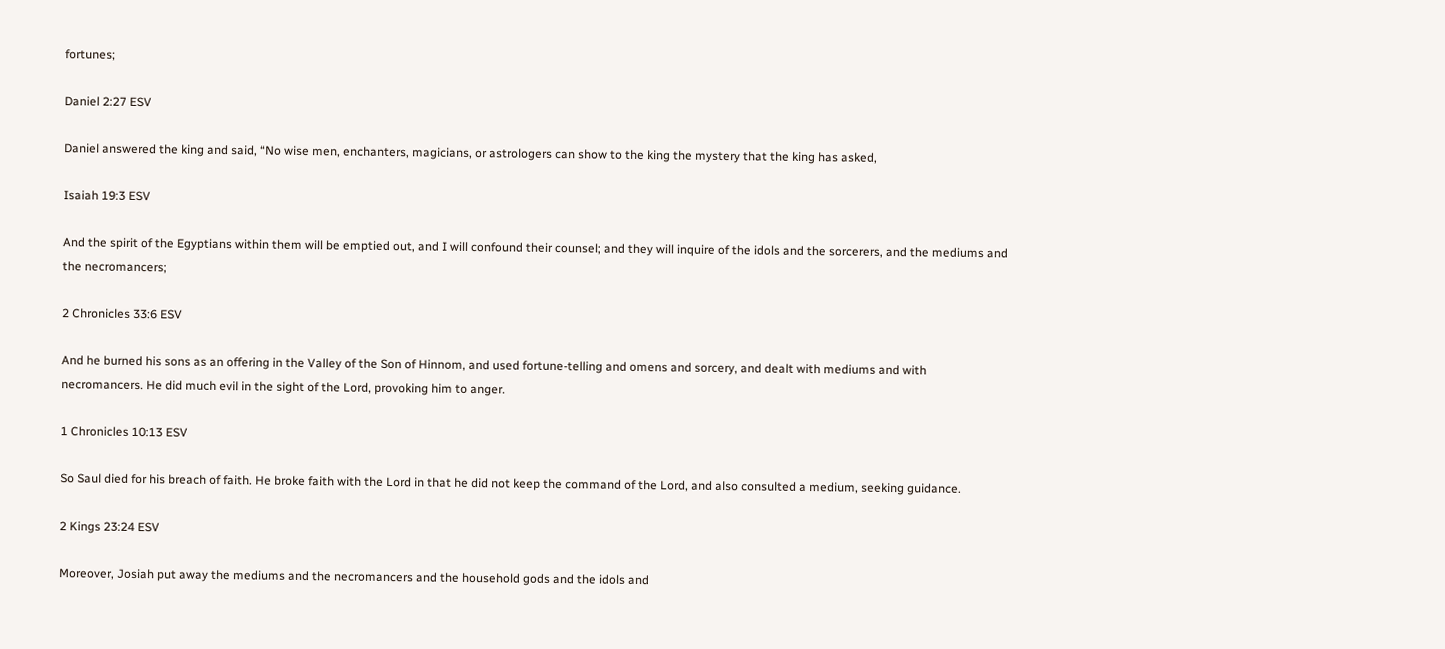fortunes;

Daniel 2:27 ESV

Daniel answered the king and said, “No wise men, enchanters, magicians, or astrologers can show to the king the mystery that the king has asked,

Isaiah 19:3 ESV

And the spirit of the Egyptians within them will be emptied out, and I will confound their counsel; and they will inquire of the idols and the sorcerers, and the mediums and the necromancers;

2 Chronicles 33:6 ESV

And he burned his sons as an offering in the Valley of the Son of Hinnom, and used fortune-telling and omens and sorcery, and dealt with mediums and with necromancers. He did much evil in the sight of the Lord, provoking him to anger.

1 Chronicles 10:13 ESV

So Saul died for his breach of faith. He broke faith with the Lord in that he did not keep the command of the Lord, and also consulted a medium, seeking guidance.

2 Kings 23:24 ESV

Moreover, Josiah put away the mediums and the necromancers and the household gods and the idols and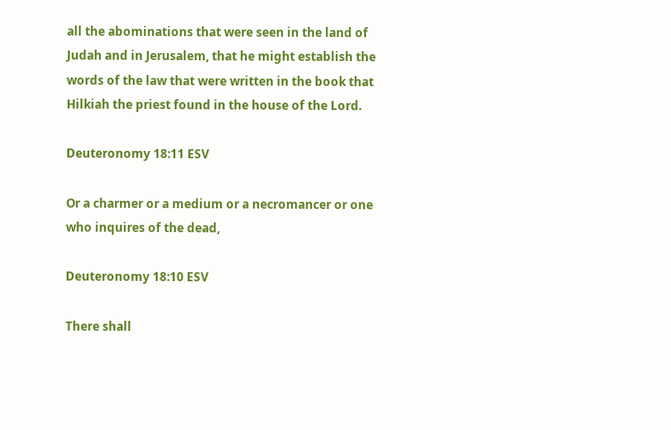all the abominations that were seen in the land of Judah and in Jerusalem, that he might establish the words of the law that were written in the book that Hilkiah the priest found in the house of the Lord.

Deuteronomy 18:11 ESV

Or a charmer or a medium or a necromancer or one who inquires of the dead,

Deuteronomy 18:10 ESV

There shall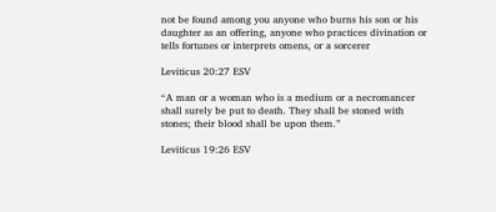not be found among you anyone who burns his son or his daughter as an offering, anyone who practices divination or tells fortunes or interprets omens, or a sorcerer

Leviticus 20:27 ESV

“A man or a woman who is a medium or a necromancer shall surely be put to death. They shall be stoned with stones; their blood shall be upon them.”

Leviticus 19:26 ESV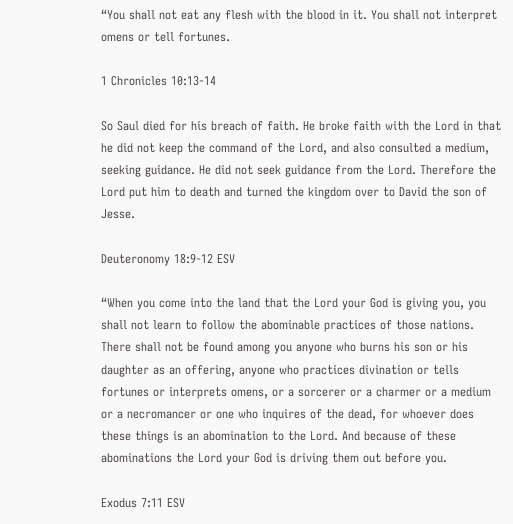“You shall not eat any flesh with the blood in it. You shall not interpret omens or tell fortunes.

1 Chronicles 10:13-14

So Saul died for his breach of faith. He broke faith with the Lord in that he did not keep the command of the Lord, and also consulted a medium, seeking guidance. He did not seek guidance from the Lord. Therefore the Lord put him to death and turned the kingdom over to David the son of Jesse.

Deuteronomy 18:9-12 ESV

“When you come into the land that the Lord your God is giving you, you shall not learn to follow the abominable practices of those nations. There shall not be found among you anyone who burns his son or his daughter as an offering, anyone who practices divination or tells fortunes or interprets omens, or a sorcerer or a charmer or a medium or a necromancer or one who inquires of the dead, for whoever does these things is an abomination to the Lord. And because of these abominations the Lord your God is driving them out before you.

Exodus 7:11 ESV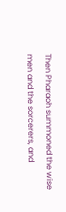Then Pharaoh summoned the wise men and the sorcerers, and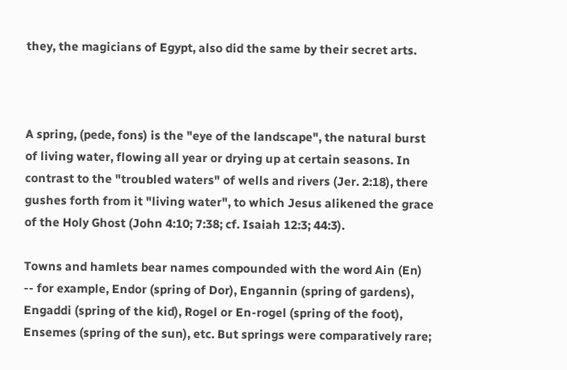they, the magicians of Egypt, also did the same by their secret arts.



A spring, (pede, fons) is the "eye of the landscape", the natural burst of living water, flowing all year or drying up at certain seasons. In contrast to the "troubled waters" of wells and rivers (Jer. 2:18), there gushes forth from it "living water", to which Jesus alikened the grace of the Holy Ghost (John 4:10; 7:38; cf. Isaiah 12:3; 44:3).

Towns and hamlets bear names compounded with the word Ain (En) -- for example, Endor (spring of Dor), Engannin (spring of gardens), Engaddi (spring of the kid), Rogel or En-rogel (spring of the foot), Ensemes (spring of the sun), etc. But springs were comparatively rare;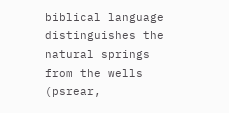biblical language distinguishes the natural springs from the wells (psrear,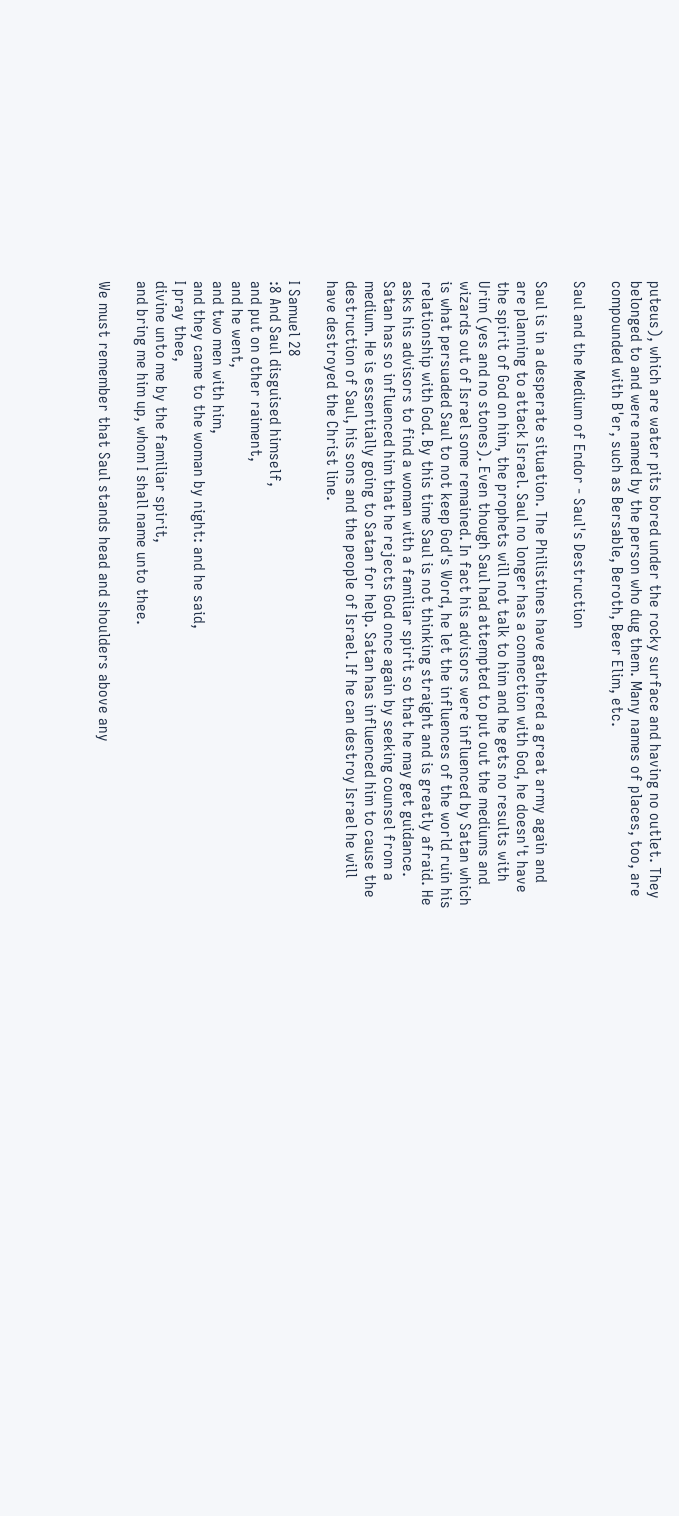puteus), which are water pits bored under the rocky surface and having no outlet. They belonged to and were named by the person who dug them. Many names of places, too, are compounded with B'er, such as Bersable, Beroth, Beer Elim, etc.

Saul and the Medium of Endor - Saul's Destruction

Saul is in a desperate situation. The Philistines have gathered a great army again and are planning to attack Israel. Saul no longer has a connection with God, he doesn't have the spirit of God on him, the prophets will not talk to him and he gets no results with Urim (yes and no stones). Even though Saul had attempted to put out the mediums and wizards out of Israel some remained. In fact his advisors were influenced by Satan which is what persuaded Saul to not keep God's Word, he let the influences of the world ruin his relationship with God. By this time Saul is not thinking straight and is greatly afraid. He asks his advisors to find a woman with a familiar spirit so that he may get guidance. Satan has so influenced him that he rejects God once again by seeking counsel from a medium. He is essentially going to Satan for help. Satan has influenced him to cause the destruction of Saul, his sons and the people of Israel. If he can destroy Israel he will have destroyed the Christ line.

I Samuel 28
:8 And Saul disguised himself,
and put on other raiment,
and he went,
and two men with him,
and they came to the woman by night: and he said,
I pray thee,
divine unto me by the familiar spirit,
and bring me him up, whom I shall name unto thee.

We must remember that Saul stands head and shoulders above any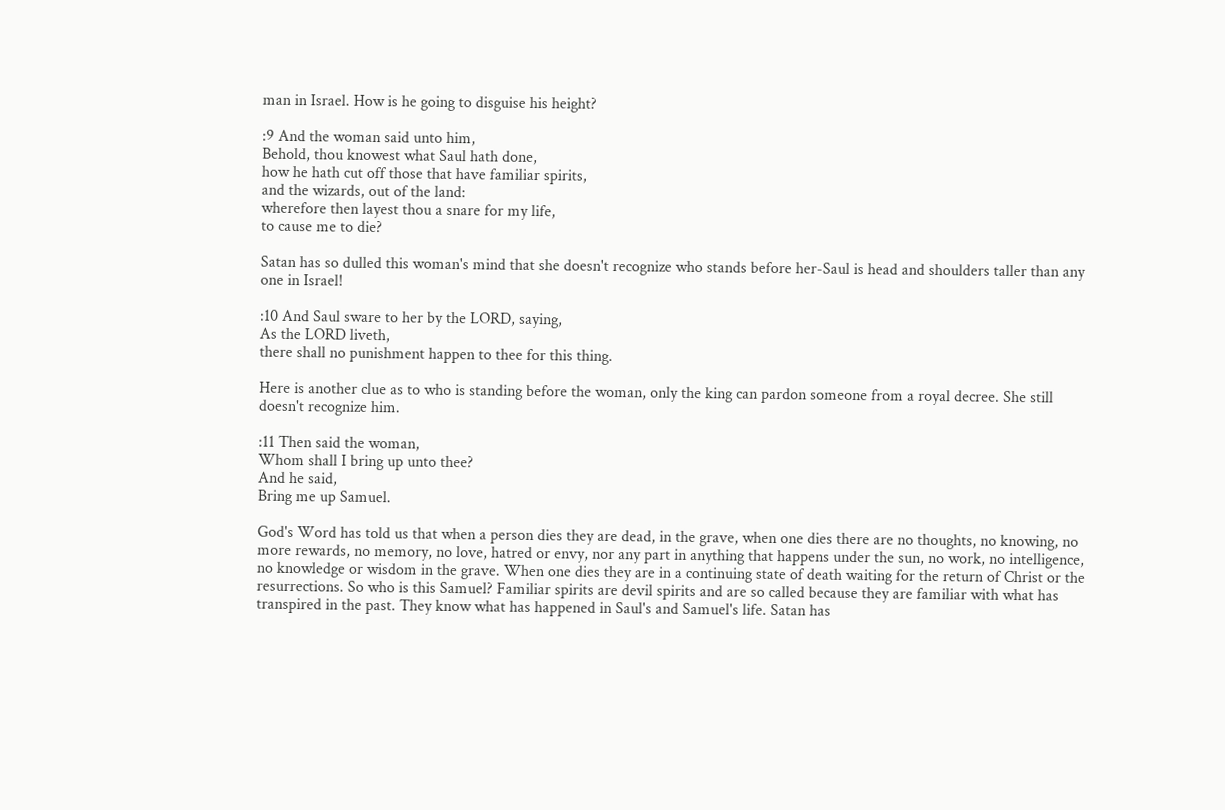man in Israel. How is he going to disguise his height?

:9 And the woman said unto him,
Behold, thou knowest what Saul hath done,
how he hath cut off those that have familiar spirits,
and the wizards, out of the land:
wherefore then layest thou a snare for my life,
to cause me to die?

Satan has so dulled this woman's mind that she doesn't recognize who stands before her-Saul is head and shoulders taller than any one in Israel!

:10 And Saul sware to her by the LORD, saying,
As the LORD liveth,
there shall no punishment happen to thee for this thing.

Here is another clue as to who is standing before the woman, only the king can pardon someone from a royal decree. She still doesn't recognize him.

:11 Then said the woman,
Whom shall I bring up unto thee?
And he said,
Bring me up Samuel.

God's Word has told us that when a person dies they are dead, in the grave, when one dies there are no thoughts, no knowing, no more rewards, no memory, no love, hatred or envy, nor any part in anything that happens under the sun, no work, no intelligence, no knowledge or wisdom in the grave. When one dies they are in a continuing state of death waiting for the return of Christ or the resurrections. So who is this Samuel? Familiar spirits are devil spirits and are so called because they are familiar with what has transpired in the past. They know what has happened in Saul's and Samuel's life. Satan has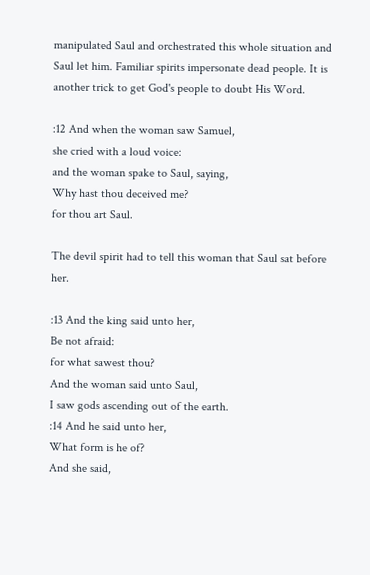manipulated Saul and orchestrated this whole situation and Saul let him. Familiar spirits impersonate dead people. It is another trick to get God's people to doubt His Word.

:12 And when the woman saw Samuel,
she cried with a loud voice:
and the woman spake to Saul, saying,
Why hast thou deceived me?
for thou art Saul.

The devil spirit had to tell this woman that Saul sat before her.

:13 And the king said unto her,
Be not afraid:
for what sawest thou?
And the woman said unto Saul,
I saw gods ascending out of the earth.
:14 And he said unto her,
What form is he of?
And she said,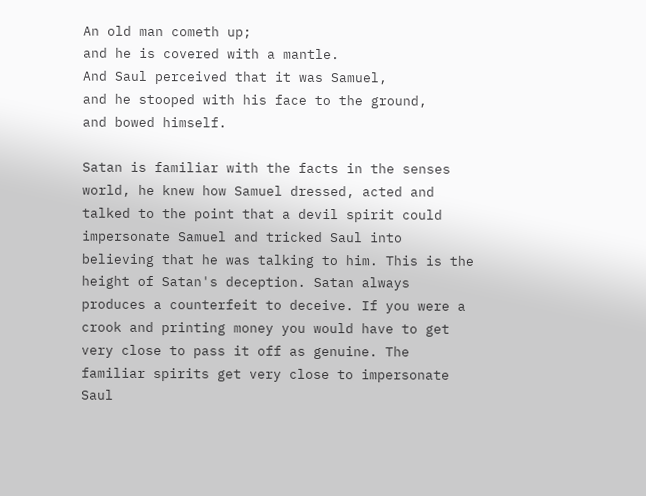An old man cometh up;
and he is covered with a mantle.
And Saul perceived that it was Samuel,
and he stooped with his face to the ground,
and bowed himself.

Satan is familiar with the facts in the senses world, he knew how Samuel dressed, acted and talked to the point that a devil spirit could impersonate Samuel and tricked Saul into believing that he was talking to him. This is the height of Satan's deception. Satan always produces a counterfeit to deceive. If you were a crook and printing money you would have to get very close to pass it off as genuine. The familiar spirits get very close to impersonate Saul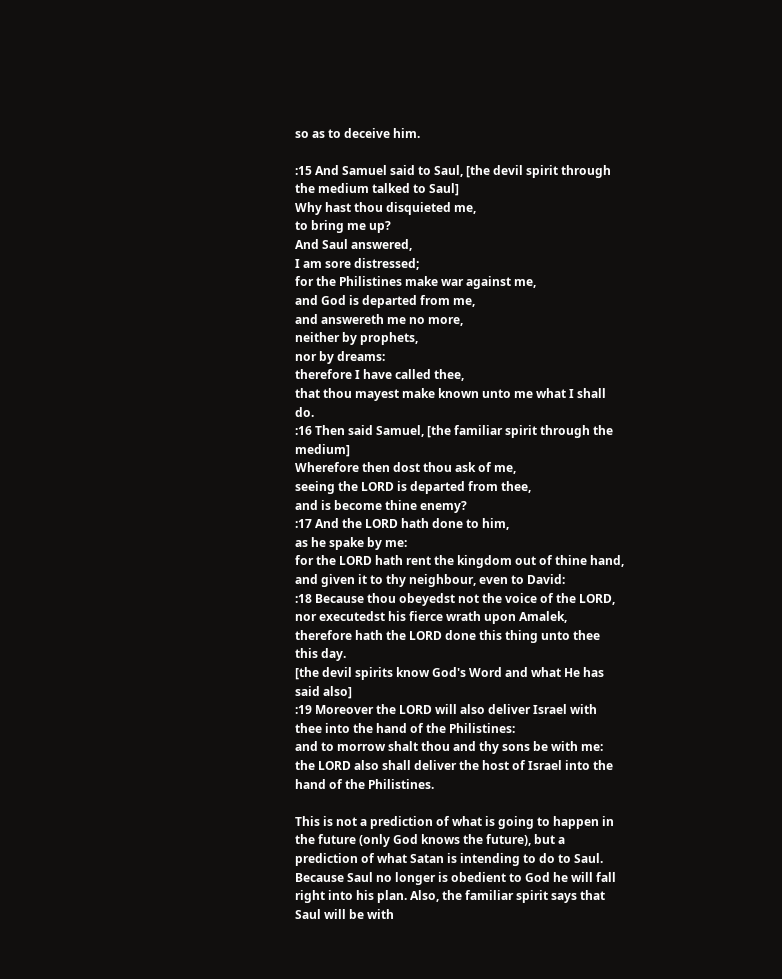so as to deceive him.

:15 And Samuel said to Saul, [the devil spirit through the medium talked to Saul]
Why hast thou disquieted me,
to bring me up?
And Saul answered,
I am sore distressed;
for the Philistines make war against me,
and God is departed from me,
and answereth me no more,
neither by prophets,
nor by dreams:
therefore I have called thee,
that thou mayest make known unto me what I shall do.
:16 Then said Samuel, [the familiar spirit through the medium]
Wherefore then dost thou ask of me,
seeing the LORD is departed from thee,
and is become thine enemy?
:17 And the LORD hath done to him,
as he spake by me:
for the LORD hath rent the kingdom out of thine hand,
and given it to thy neighbour, even to David:
:18 Because thou obeyedst not the voice of the LORD,
nor executedst his fierce wrath upon Amalek,
therefore hath the LORD done this thing unto thee this day.
[the devil spirits know God's Word and what He has said also]
:19 Moreover the LORD will also deliver Israel with thee into the hand of the Philistines:
and to morrow shalt thou and thy sons be with me:
the LORD also shall deliver the host of Israel into the hand of the Philistines.

This is not a prediction of what is going to happen in the future (only God knows the future), but a prediction of what Satan is intending to do to Saul. Because Saul no longer is obedient to God he will fall right into his plan. Also, the familiar spirit says that Saul will be with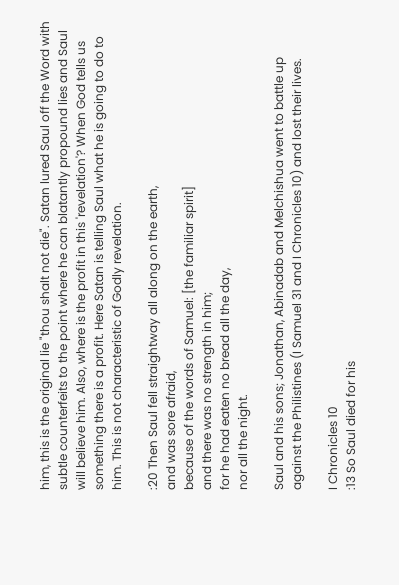him, this is the original lie "thou shalt not die". Satan lured Saul off the Word with subtle counterfeits to the point where he can blatantly propound lies and Saul will believe him. Also, where is the profit in this 'revelation'? When God tells us something there is a profit. Here Satan is telling Saul what he is going to do to him. This is not characteristic of Godly revelation.

:20 Then Saul fell straightway all along on the earth,
and was sore afraid,
because of the words of Samuel: [the familiar spirit]
and there was no strength in him;
for he had eaten no bread all the day,
nor all the night.

Saul and his sons; Jonathan, Abinadab and Melchishua went to battle up against the Philistines (I Samuel 31 and I Chronicles 10) and lost their lives.

I Chronicles 10
:13 So Saul died for his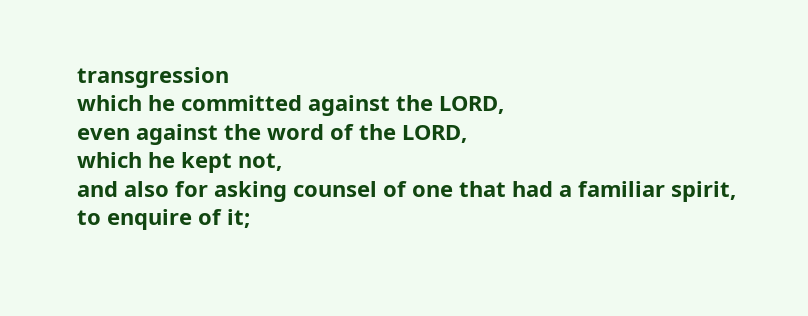transgression
which he committed against the LORD,
even against the word of the LORD,
which he kept not,
and also for asking counsel of one that had a familiar spirit,
to enquire of it;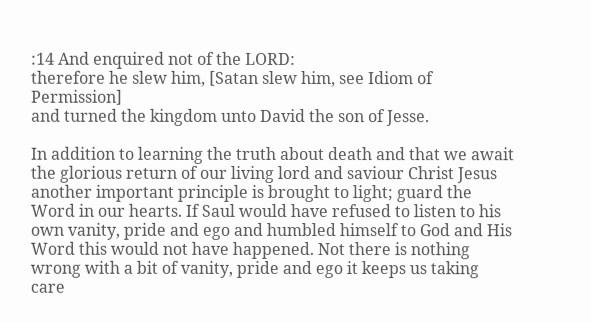:14 And enquired not of the LORD:
therefore he slew him, [Satan slew him, see Idiom of Permission]
and turned the kingdom unto David the son of Jesse.

In addition to learning the truth about death and that we await the glorious return of our living lord and saviour Christ Jesus another important principle is brought to light; guard the Word in our hearts. If Saul would have refused to listen to his own vanity, pride and ego and humbled himself to God and His Word this would not have happened. Not there is nothing wrong with a bit of vanity, pride and ego it keeps us taking care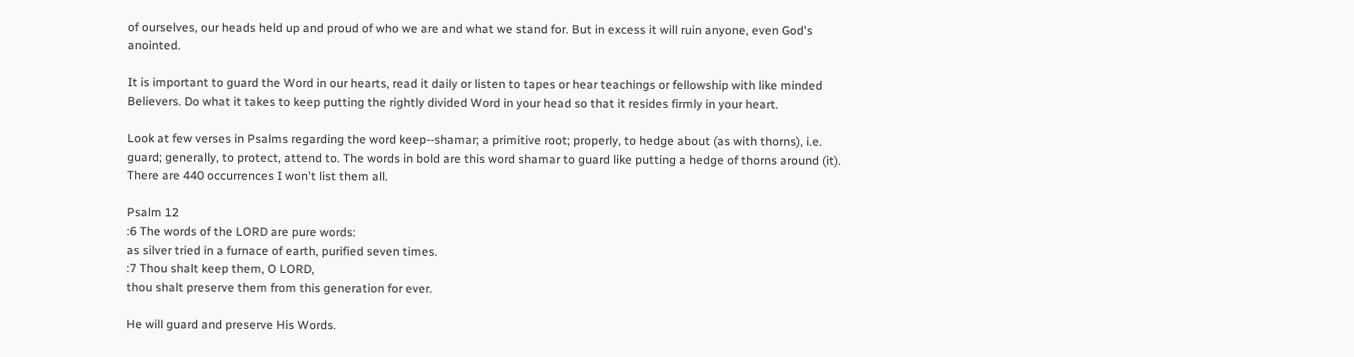of ourselves, our heads held up and proud of who we are and what we stand for. But in excess it will ruin anyone, even God's anointed.

It is important to guard the Word in our hearts, read it daily or listen to tapes or hear teachings or fellowship with like minded Believers. Do what it takes to keep putting the rightly divided Word in your head so that it resides firmly in your heart.

Look at few verses in Psalms regarding the word keep--shamar; a primitive root; properly, to hedge about (as with thorns), i.e. guard; generally, to protect, attend to. The words in bold are this word shamar to guard like putting a hedge of thorns around (it). There are 440 occurrences I won't list them all.

Psalm 12
:6 The words of the LORD are pure words:
as silver tried in a furnace of earth, purified seven times.
:7 Thou shalt keep them, O LORD,
thou shalt preserve them from this generation for ever.

He will guard and preserve His Words.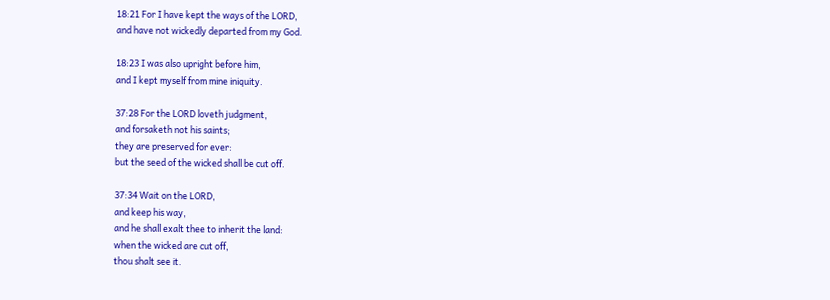18:21 For I have kept the ways of the LORD,
and have not wickedly departed from my God.

18:23 I was also upright before him,
and I kept myself from mine iniquity.

37:28 For the LORD loveth judgment,
and forsaketh not his saints;
they are preserved for ever:
but the seed of the wicked shall be cut off.

37:34 Wait on the LORD,
and keep his way,
and he shall exalt thee to inherit the land:
when the wicked are cut off,
thou shalt see it.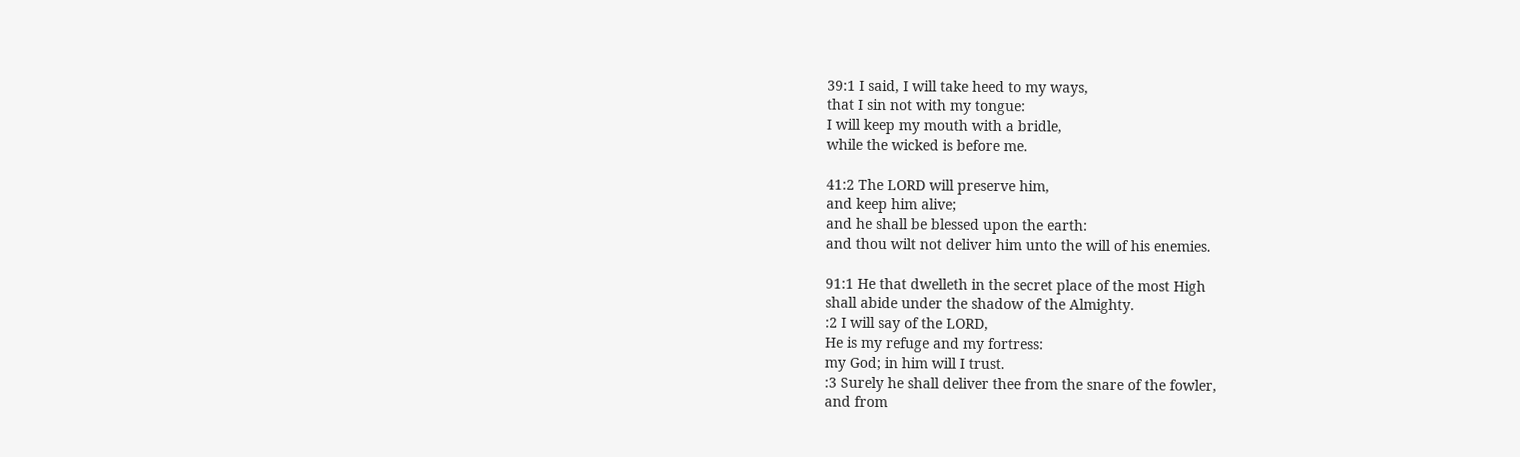39:1 I said, I will take heed to my ways,
that I sin not with my tongue:
I will keep my mouth with a bridle,
while the wicked is before me.

41:2 The LORD will preserve him,
and keep him alive;
and he shall be blessed upon the earth:
and thou wilt not deliver him unto the will of his enemies.

91:1 He that dwelleth in the secret place of the most High
shall abide under the shadow of the Almighty.
:2 I will say of the LORD,
He is my refuge and my fortress:
my God; in him will I trust.
:3 Surely he shall deliver thee from the snare of the fowler,
and from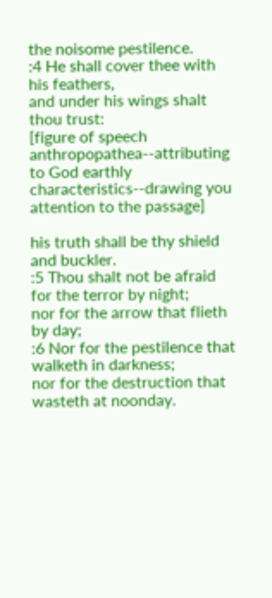the noisome pestilence.
:4 He shall cover thee with his feathers,
and under his wings shalt thou trust:
[figure of speech anthropopathea--attributing to God earthly
characteristics--drawing you attention to the passage]

his truth shall be thy shield and buckler.
:5 Thou shalt not be afraid for the terror by night;
nor for the arrow that flieth by day;
:6 Nor for the pestilence that walketh in darkness;
nor for the destruction that wasteth at noonday.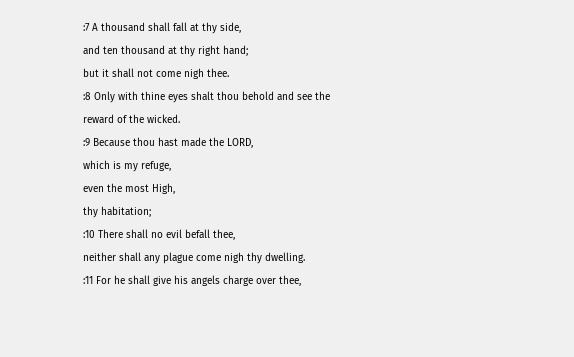:7 A thousand shall fall at thy side,
and ten thousand at thy right hand;
but it shall not come nigh thee.
:8 Only with thine eyes shalt thou behold and see the reward of the wicked.
:9 Because thou hast made the LORD,
which is my refuge,
even the most High,
thy habitation;
:10 There shall no evil befall thee,
neither shall any plague come nigh thy dwelling.
:11 For he shall give his angels charge over thee,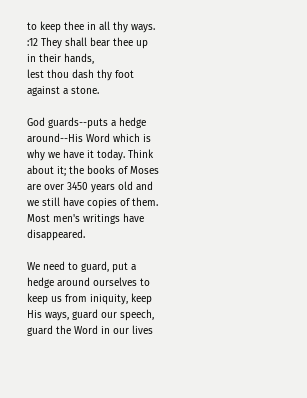to keep thee in all thy ways.
:12 They shall bear thee up in their hands,
lest thou dash thy foot against a stone.

God guards--puts a hedge around--His Word which is why we have it today. Think about it; the books of Moses are over 3450 years old and we still have copies of them. Most men's writings have disappeared.

We need to guard, put a hedge around ourselves to keep us from iniquity, keep His ways, guard our speech, guard the Word in our lives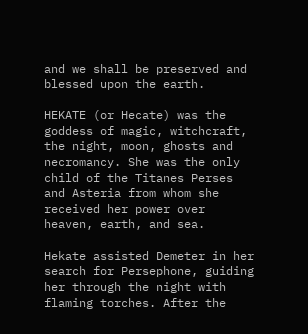and we shall be preserved and blessed upon the earth.

HEKATE (or Hecate) was the goddess of magic, witchcraft, the night, moon, ghosts and necromancy. She was the only child of the Titanes Perses and Asteria from whom she received her power over heaven, earth, and sea.

Hekate assisted Demeter in her search for Persephone, guiding her through the night with flaming torches. After the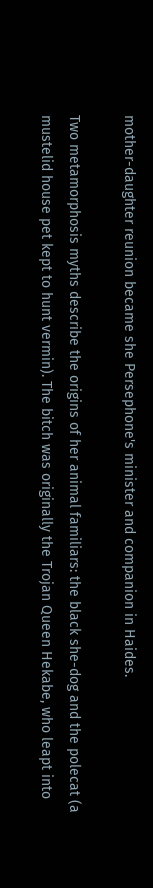mother-daughter reunion became she Persephone's minister and companion in Haides.

Two metamorphosis myths describe the origins of her animal familiars: the black she-dog and the polecat (a mustelid house pet kept to hunt vermin). The bitch was originally the Trojan Queen Hekabe, who leapt into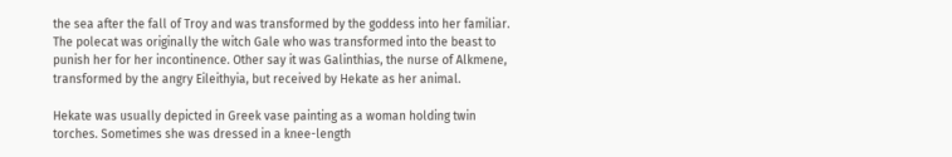the sea after the fall of Troy and was transformed by the goddess into her familiar. The polecat was originally the witch Gale who was transformed into the beast to punish her for her incontinence. Other say it was Galinthias, the nurse of Alkmene, transformed by the angry Eileithyia, but received by Hekate as her animal.

Hekate was usually depicted in Greek vase painting as a woman holding twin torches. Sometimes she was dressed in a knee-length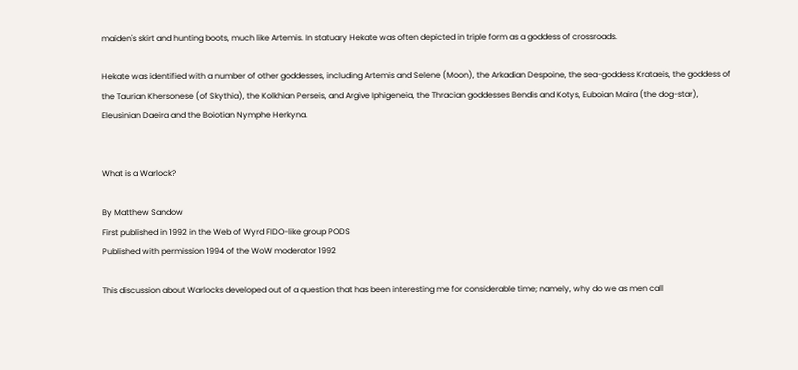maiden's skirt and hunting boots, much like Artemis. In statuary Hekate was often depicted in triple form as a goddess of crossroads.

Hekate was identified with a number of other goddesses, including Artemis and Selene (Moon), the Arkadian Despoine, the sea-goddess Krataeis, the goddess of the Taurian Khersonese (of Skythia), the Kolkhian Perseis, and Argive Iphigeneia, the Thracian goddesses Bendis and Kotys, Euboian Maira (the dog-star), Eleusinian Daeira and the Boiotian Nymphe Herkyna.


What is a Warlock?

By Matthew Sandow
First published in 1992 in the Web of Wyrd FIDO-like group PODS
Published with permission 1994 of the WoW moderator 1992

This discussion about Warlocks developed out of a question that has been interesting me for considerable time; namely, why do we as men call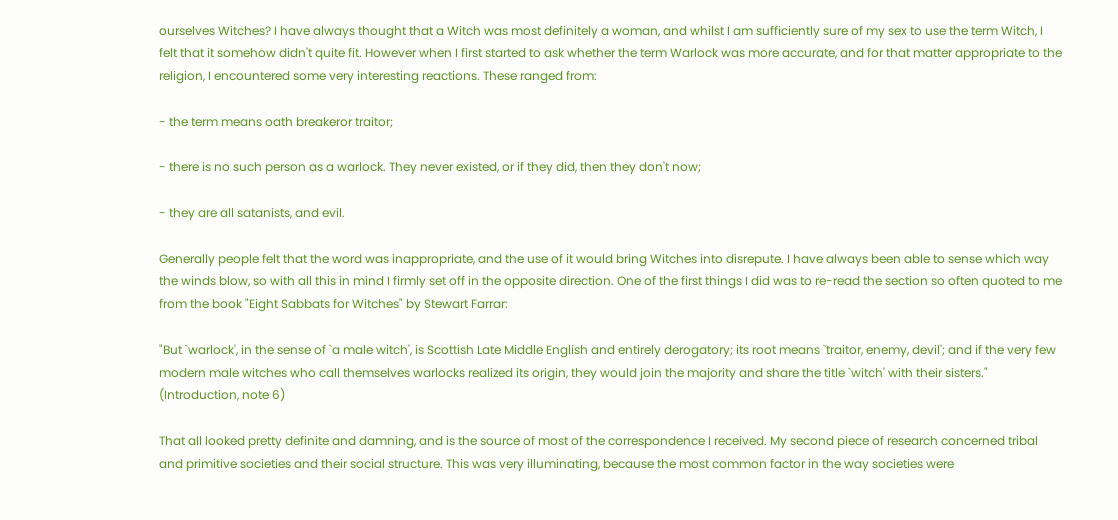ourselves Witches? I have always thought that a Witch was most definitely a woman, and whilst I am sufficiently sure of my sex to use the term Witch, I felt that it somehow didn't quite fit. However when I first started to ask whether the term Warlock was more accurate, and for that matter appropriate to the religion, I encountered some very interesting reactions. These ranged from:

- the term means oath breakeror traitor;

- there is no such person as a warlock. They never existed, or if they did, then they don't now;

- they are all satanists, and evil.

Generally people felt that the word was inappropriate, and the use of it would bring Witches into disrepute. I have always been able to sense which way the winds blow, so with all this in mind I firmly set off in the opposite direction. One of the first things I did was to re-read the section so often quoted to me from the book "Eight Sabbats for Witches" by Stewart Farrar:

"But `warlock', in the sense of `a male witch', is Scottish Late Middle English and entirely derogatory; its root means `traitor, enemy, devil'; and if the very few modern male witches who call themselves warlocks realized its origin, they would join the majority and share the title `witch' with their sisters." (Introduction, note 6)

That all looked pretty definite and damning, and is the source of most of the correspondence I received. My second piece of research concerned tribal and primitive societies and their social structure. This was very illuminating, because the most common factor in the way societies were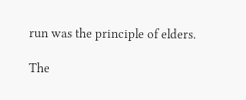run was the principle of elders.

The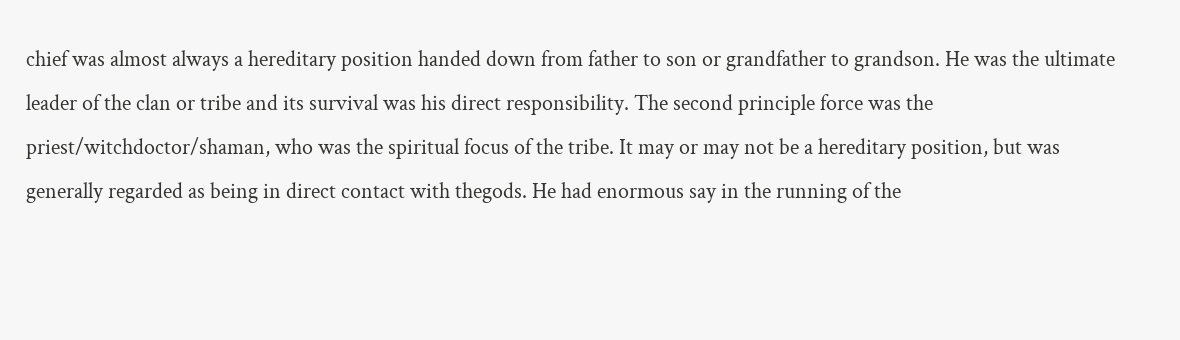chief was almost always a hereditary position handed down from father to son or grandfather to grandson. He was the ultimate leader of the clan or tribe and its survival was his direct responsibility. The second principle force was the priest/witchdoctor/shaman, who was the spiritual focus of the tribe. It may or may not be a hereditary position, but was generally regarded as being in direct contact with thegods. He had enormous say in the running of the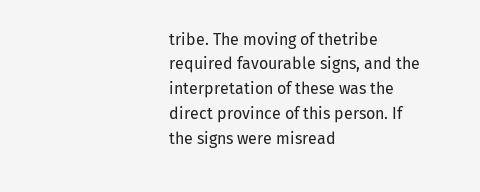tribe. The moving of thetribe required favourable signs, and the interpretation of these was the direct province of this person. If the signs were misread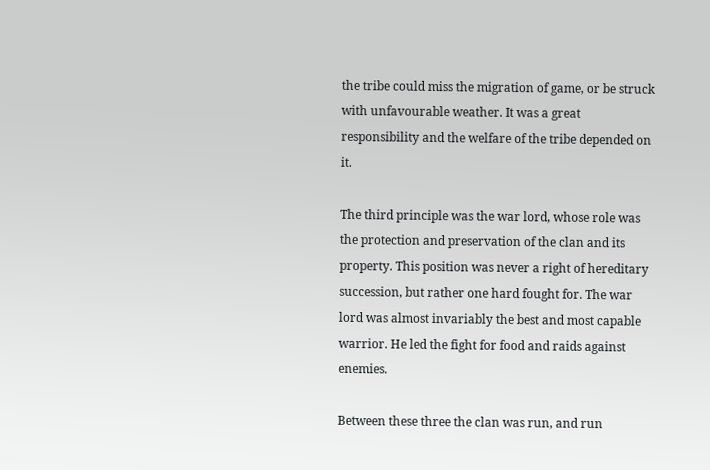the tribe could miss the migration of game, or be struck with unfavourable weather. It was a great responsibility and the welfare of the tribe depended on it.

The third principle was the war lord, whose role was the protection and preservation of the clan and its property. This position was never a right of hereditary succession, but rather one hard fought for. The war lord was almost invariably the best and most capable warrior. He led the fight for food and raids against enemies.

Between these three the clan was run, and run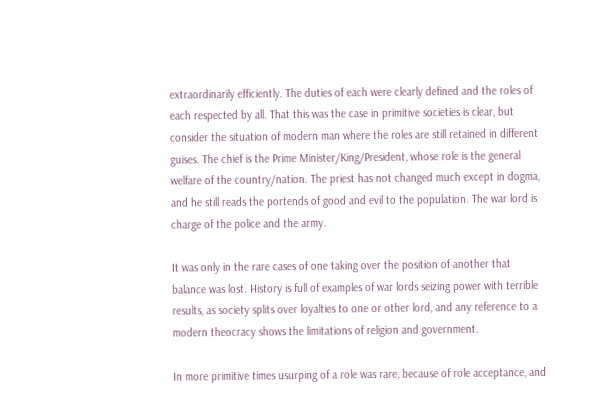extraordinarily efficiently. The duties of each were clearly defined and the roles of each respected by all. That this was the case in primitive societies is clear, but consider the situation of modern man where the roles are still retained in different guises. The chief is the Prime Minister/King/President, whose role is the general welfare of the country/nation. The priest has not changed much except in dogma, and he still reads the portends of good and evil to the population. The war lord is charge of the police and the army.

It was only in the rare cases of one taking over the position of another that balance was lost. History is full of examples of war lords seizing power with terrible results, as society splits over loyalties to one or other lord, and any reference to a modern theocracy shows the limitations of religion and government.

In more primitive times usurping of a role was rare, because of role acceptance, and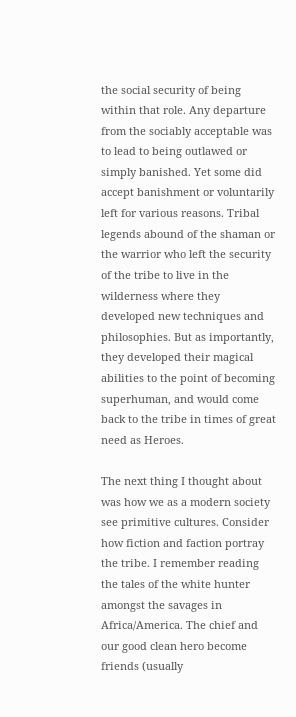the social security of being within that role. Any departure from the sociably acceptable was to lead to being outlawed or simply banished. Yet some did accept banishment or voluntarily left for various reasons. Tribal legends abound of the shaman or the warrior who left the security of the tribe to live in the wilderness where they developed new techniques and philosophies. But as importantly, they developed their magical abilities to the point of becoming superhuman, and would come back to the tribe in times of great need as Heroes.

The next thing I thought about was how we as a modern society see primitive cultures. Consider how fiction and faction portray the tribe. I remember reading the tales of the white hunter amongst the savages in Africa/America. The chief and our good clean hero become friends (usually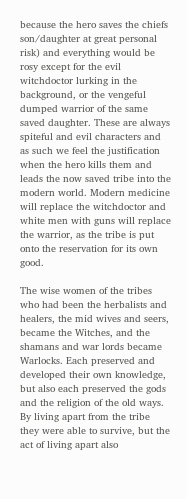because the hero saves the chiefs son/daughter at great personal risk) and everything would be rosy except for the evil witchdoctor lurking in the background, or the vengeful dumped warrior of the same saved daughter. These are always spiteful and evil characters and as such we feel the justification when the hero kills them and leads the now saved tribe into the modern world. Modern medicine will replace the witchdoctor and white men with guns will replace the warrior, as the tribe is put onto the reservation for its own good.

The wise women of the tribes who had been the herbalists and healers, the mid wives and seers, became the Witches, and the shamans and war lords became Warlocks. Each preserved and developed their own knowledge, but also each preserved the gods and the religion of the old ways. By living apart from the tribe they were able to survive, but the act of living apart also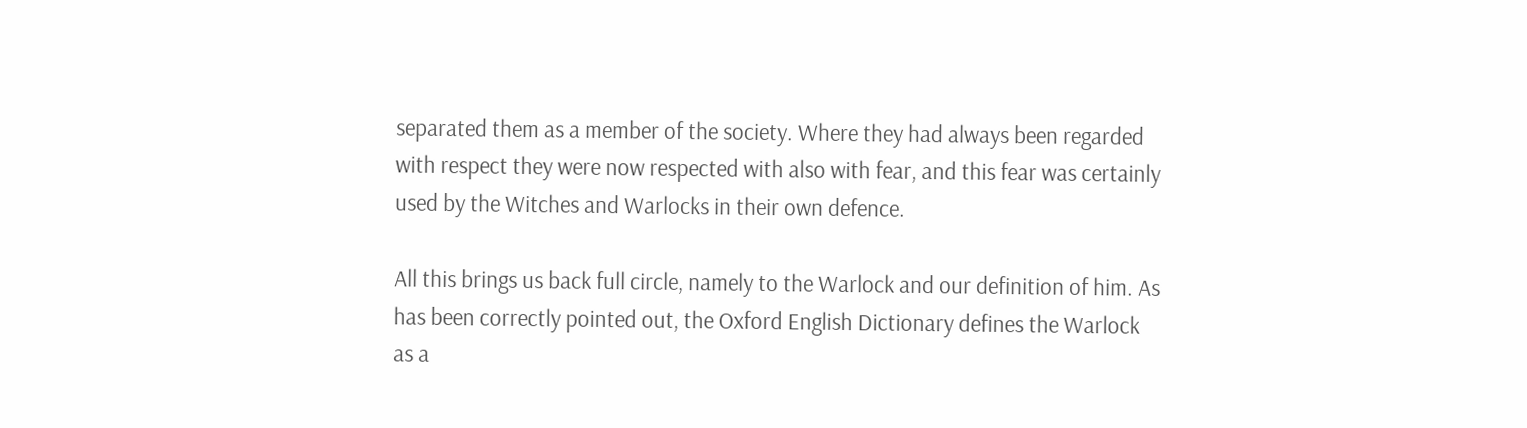separated them as a member of the society. Where they had always been regarded with respect they were now respected with also with fear, and this fear was certainly used by the Witches and Warlocks in their own defence.

All this brings us back full circle, namely to the Warlock and our definition of him. As has been correctly pointed out, the Oxford English Dictionary defines the Warlock as a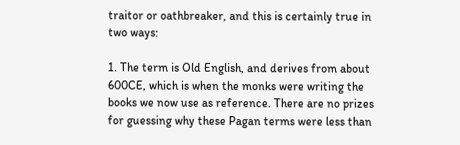traitor or oathbreaker, and this is certainly true in two ways:

1. The term is Old English, and derives from about 600CE, which is when the monks were writing the books we now use as reference. There are no prizes for guessing why these Pagan terms were less than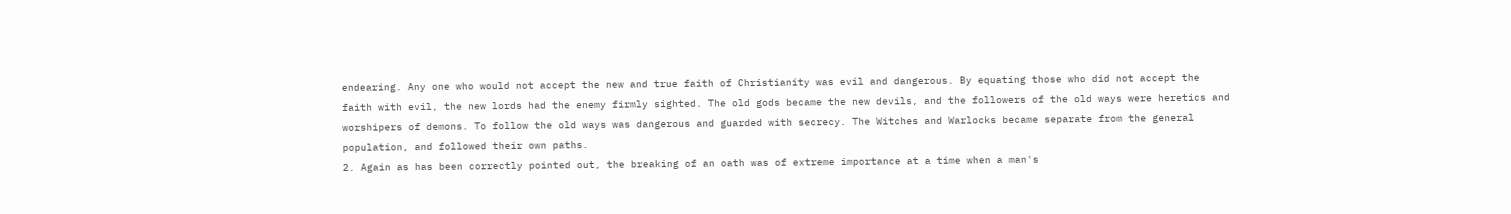endearing. Any one who would not accept the new and true faith of Christianity was evil and dangerous. By equating those who did not accept the faith with evil, the new lords had the enemy firmly sighted. The old gods became the new devils, and the followers of the old ways were heretics and worshipers of demons. To follow the old ways was dangerous and guarded with secrecy. The Witches and Warlocks became separate from the general population, and followed their own paths.
2. Again as has been correctly pointed out, the breaking of an oath was of extreme importance at a time when a man's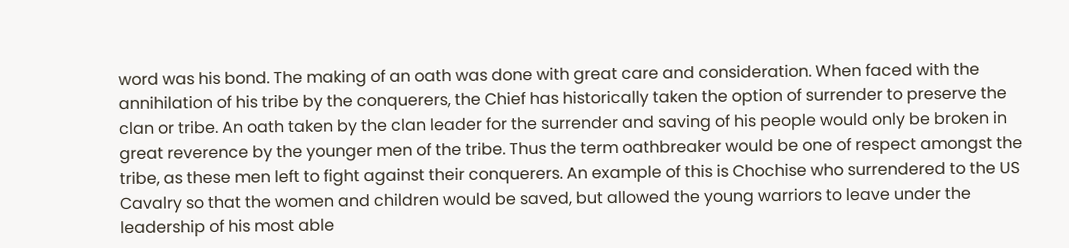word was his bond. The making of an oath was done with great care and consideration. When faced with the annihilation of his tribe by the conquerers, the Chief has historically taken the option of surrender to preserve the clan or tribe. An oath taken by the clan leader for the surrender and saving of his people would only be broken in great reverence by the younger men of the tribe. Thus the term oathbreaker would be one of respect amongst the tribe, as these men left to fight against their conquerers. An example of this is Chochise who surrendered to the US Cavalry so that the women and children would be saved, but allowed the young warriors to leave under the leadership of his most able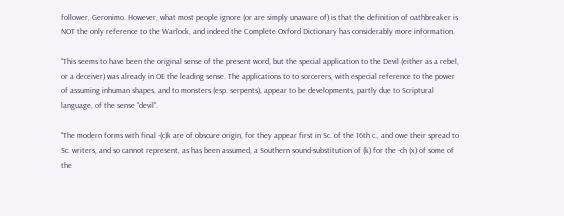follower, Geronimo. However, what most people ignore (or are simply unaware of) is that the definition of oathbreaker is NOT the only reference to the Warlock, and indeed the Complete Oxford Dictionary has considerably more information.

"This seems to have been the original sense of the present word, but the special application to the Devil (either as a rebel, or a deceiver) was already in OE the leading sense. The applications to to sorcerers, with especial reference to the power of assuming inhuman shapes, and to monsters (esp. serpents), appear to be developments, partly due to Scriptural language, of the sense "devil".

"The modern forms with final -(c)k are of obscure origin, for they appear first in Sc. of the 16th c., and owe their spread to Sc. writers, and so cannot represent, as has been assumed, a Southern sound-substitution of (k) for the -ch (x) of some of the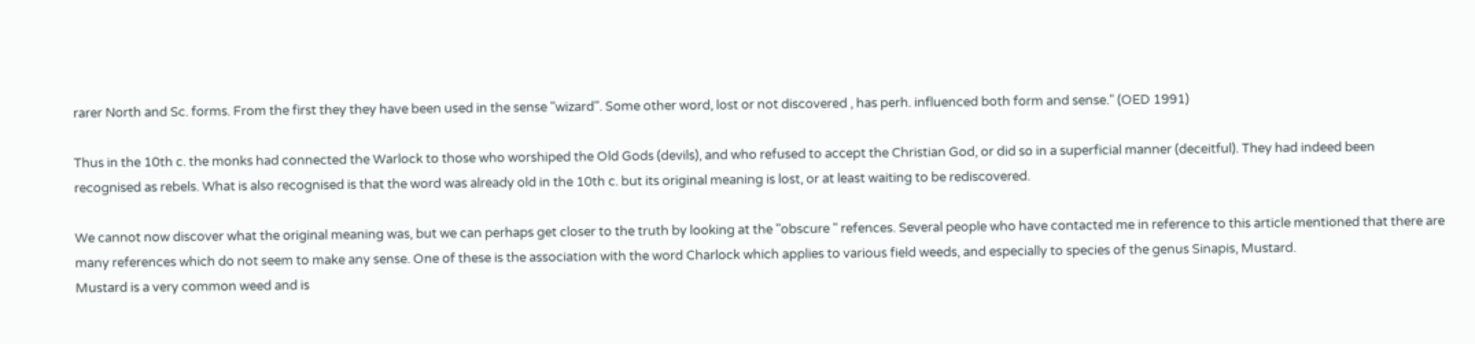rarer North and Sc. forms. From the first they they have been used in the sense "wizard". Some other word, lost or not discovered , has perh. influenced both form and sense." (OED 1991)

Thus in the 10th c. the monks had connected the Warlock to those who worshiped the Old Gods (devils), and who refused to accept the Christian God, or did so in a superficial manner (deceitful). They had indeed been recognised as rebels. What is also recognised is that the word was already old in the 10th c. but its original meaning is lost, or at least waiting to be rediscovered.

We cannot now discover what the original meaning was, but we can perhaps get closer to the truth by looking at the "obscure " refences. Several people who have contacted me in reference to this article mentioned that there are many references which do not seem to make any sense. One of these is the association with the word Charlock which applies to various field weeds, and especially to species of the genus Sinapis, Mustard.
Mustard is a very common weed and is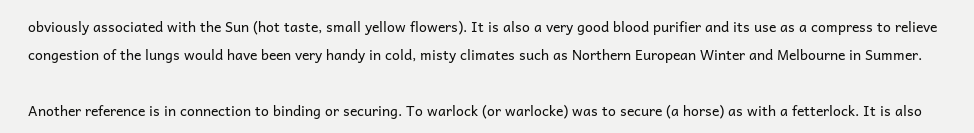obviously associated with the Sun (hot taste, small yellow flowers). It is also a very good blood purifier and its use as a compress to relieve congestion of the lungs would have been very handy in cold, misty climates such as Northern European Winter and Melbourne in Summer.

Another reference is in connection to binding or securing. To warlock (or warlocke) was to secure (a horse) as with a fetterlock. It is also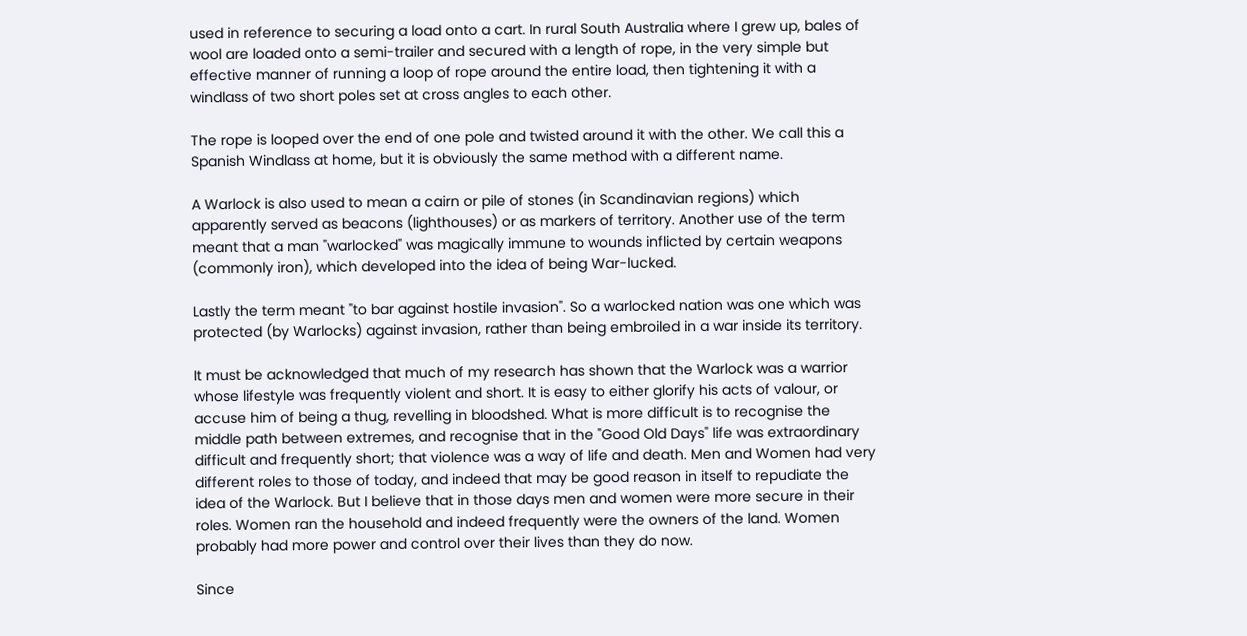used in reference to securing a load onto a cart. In rural South Australia where I grew up, bales of wool are loaded onto a semi-trailer and secured with a length of rope, in the very simple but effective manner of running a loop of rope around the entire load, then tightening it with a windlass of two short poles set at cross angles to each other.

The rope is looped over the end of one pole and twisted around it with the other. We call this a Spanish Windlass at home, but it is obviously the same method with a different name.

A Warlock is also used to mean a cairn or pile of stones (in Scandinavian regions) which apparently served as beacons (lighthouses) or as markers of territory. Another use of the term meant that a man "warlocked" was magically immune to wounds inflicted by certain weapons (commonly iron), which developed into the idea of being War-lucked.

Lastly the term meant "to bar against hostile invasion". So a warlocked nation was one which was protected (by Warlocks) against invasion, rather than being embroiled in a war inside its territory.

It must be acknowledged that much of my research has shown that the Warlock was a warrior whose lifestyle was frequently violent and short. It is easy to either glorify his acts of valour, or accuse him of being a thug, revelling in bloodshed. What is more difficult is to recognise the middle path between extremes, and recognise that in the "Good Old Days" life was extraordinary difficult and frequently short; that violence was a way of life and death. Men and Women had very different roles to those of today, and indeed that may be good reason in itself to repudiate the idea of the Warlock. But I believe that in those days men and women were more secure in their roles. Women ran the household and indeed frequently were the owners of the land. Women probably had more power and control over their lives than they do now.

Since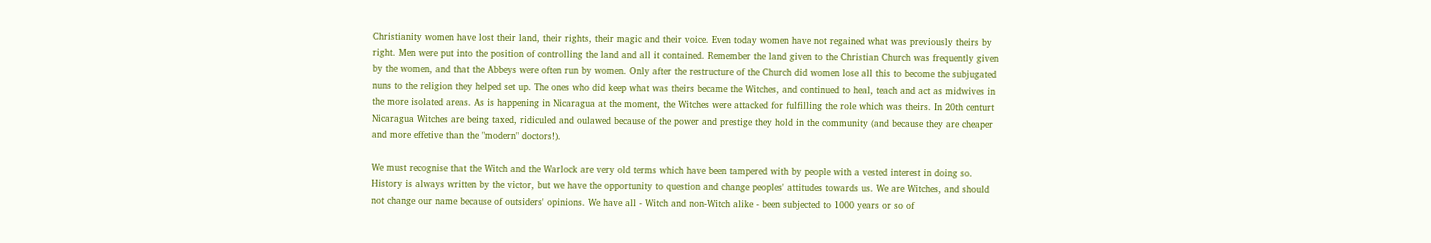Christianity women have lost their land, their rights, their magic and their voice. Even today women have not regained what was previously theirs by right. Men were put into the position of controlling the land and all it contained. Remember the land given to the Christian Church was frequently given by the women, and that the Abbeys were often run by women. Only after the restructure of the Church did women lose all this to become the subjugated nuns to the religion they helped set up. The ones who did keep what was theirs became the Witches, and continued to heal, teach and act as midwives in the more isolated areas. As is happening in Nicaragua at the moment, the Witches were attacked for fulfilling the role which was theirs. In 20th centurt Nicaragua Witches are being taxed, ridiculed and oulawed because of the power and prestige they hold in the community (and because they are cheaper and more effetive than the "modern" doctors!).

We must recognise that the Witch and the Warlock are very old terms which have been tampered with by people with a vested interest in doing so. History is always written by the victor, but we have the opportunity to question and change peoples' attitudes towards us. We are Witches, and should not change our name because of outsiders' opinions. We have all - Witch and non-Witch alike - been subjected to 1000 years or so of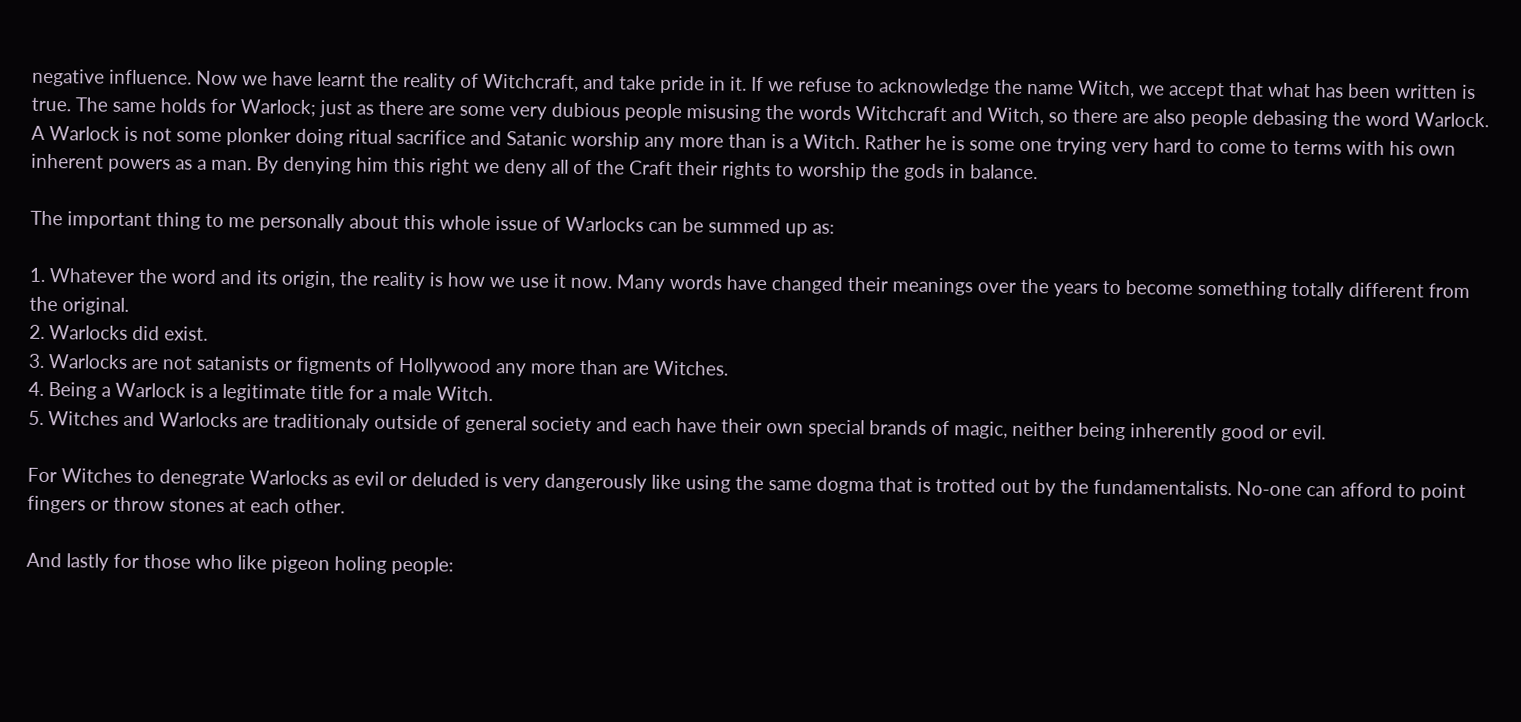negative influence. Now we have learnt the reality of Witchcraft, and take pride in it. If we refuse to acknowledge the name Witch, we accept that what has been written is true. The same holds for Warlock; just as there are some very dubious people misusing the words Witchcraft and Witch, so there are also people debasing the word Warlock. A Warlock is not some plonker doing ritual sacrifice and Satanic worship any more than is a Witch. Rather he is some one trying very hard to come to terms with his own inherent powers as a man. By denying him this right we deny all of the Craft their rights to worship the gods in balance.

The important thing to me personally about this whole issue of Warlocks can be summed up as:

1. Whatever the word and its origin, the reality is how we use it now. Many words have changed their meanings over the years to become something totally different from the original.
2. Warlocks did exist.
3. Warlocks are not satanists or figments of Hollywood any more than are Witches.
4. Being a Warlock is a legitimate title for a male Witch.
5. Witches and Warlocks are traditionaly outside of general society and each have their own special brands of magic, neither being inherently good or evil.

For Witches to denegrate Warlocks as evil or deluded is very dangerously like using the same dogma that is trotted out by the fundamentalists. No-one can afford to point fingers or throw stones at each other.

And lastly for those who like pigeon holing people: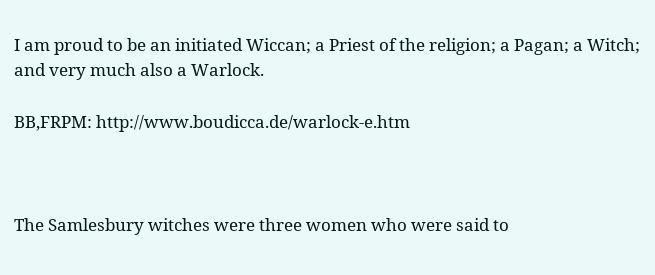I am proud to be an initiated Wiccan; a Priest of the religion; a Pagan; a Witch; and very much also a Warlock.

BB,FRPM: http://www.boudicca.de/warlock-e.htm



The Samlesbury witches were three women who were said to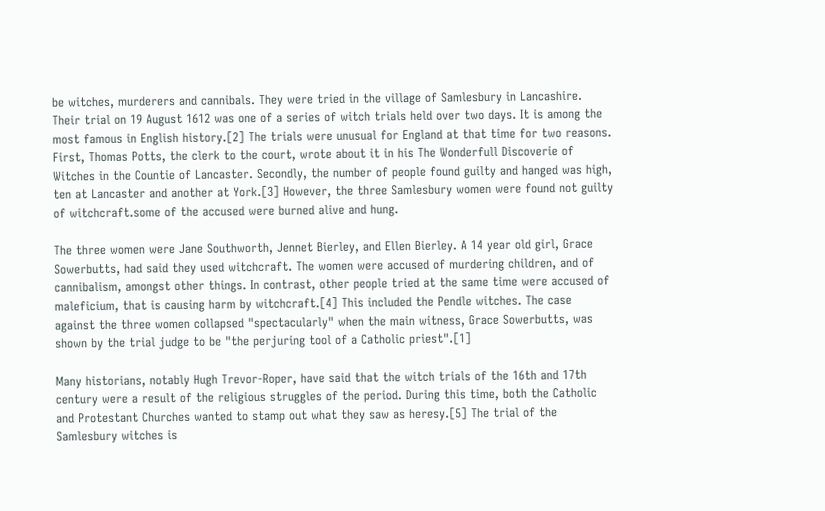be witches, murderers and cannibals. They were tried in the village of Samlesbury in Lancashire. Their trial on 19 August 1612 was one of a series of witch trials held over two days. It is among the most famous in English history.[2] The trials were unusual for England at that time for two reasons. First, Thomas Potts, the clerk to the court, wrote about it in his The Wonderfull Discoverie of Witches in the Countie of Lancaster. Secondly, the number of people found guilty and hanged was high, ten at Lancaster and another at York.[3] However, the three Samlesbury women were found not guilty of witchcraft.some of the accused were burned alive and hung.

The three women were Jane Southworth, Jennet Bierley, and Ellen Bierley. A 14 year old girl, Grace Sowerbutts, had said they used witchcraft. The women were accused of murdering children, and of cannibalism, amongst other things. In contrast, other people tried at the same time were accused of maleficium, that is causing harm by witchcraft.[4] This included the Pendle witches. The case against the three women collapsed "spectacularly" when the main witness, Grace Sowerbutts, was shown by the trial judge to be "the perjuring tool of a Catholic priest".[1]

Many historians, notably Hugh Trevor-Roper, have said that the witch trials of the 16th and 17th century were a result of the religious struggles of the period. During this time, both the Catholic and Protestant Churches wanted to stamp out what they saw as heresy.[5] The trial of the Samlesbury witches is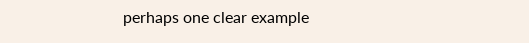perhaps one clear example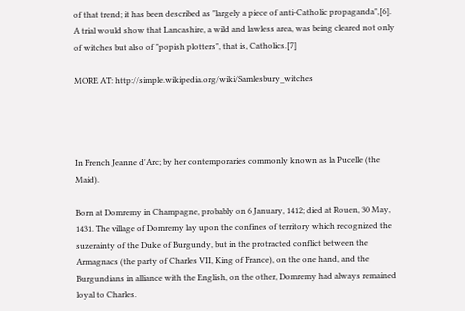of that trend; it has been described as "largely a piece of anti-Catholic propaganda",[6]. A trial would show that Lancashire, a wild and lawless area, was being cleared not only of witches but also of "popish plotters", that is, Catholics.[7]

MORE AT: http://simple.wikipedia.org/wiki/Samlesbury_witches




In French Jeanne d'Arc; by her contemporaries commonly known as la Pucelle (the Maid).

Born at Domremy in Champagne, probably on 6 January, 1412; died at Rouen, 30 May, 1431. The village of Domremy lay upon the confines of territory which recognized the suzerainty of the Duke of Burgundy, but in the protracted conflict between the Armagnacs (the party of Charles VII, King of France), on the one hand, and the Burgundians in alliance with the English, on the other, Domremy had always remained loyal to Charles.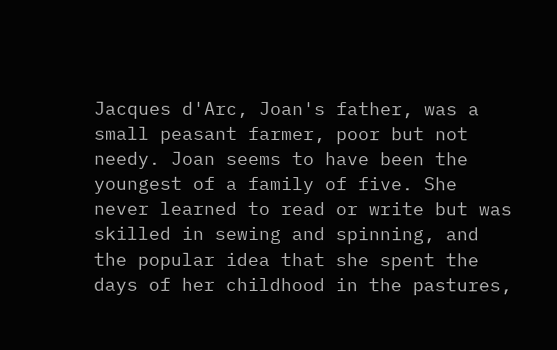Jacques d'Arc, Joan's father, was a small peasant farmer, poor but not needy. Joan seems to have been the youngest of a family of five. She never learned to read or write but was skilled in sewing and spinning, and the popular idea that she spent the days of her childhood in the pastures,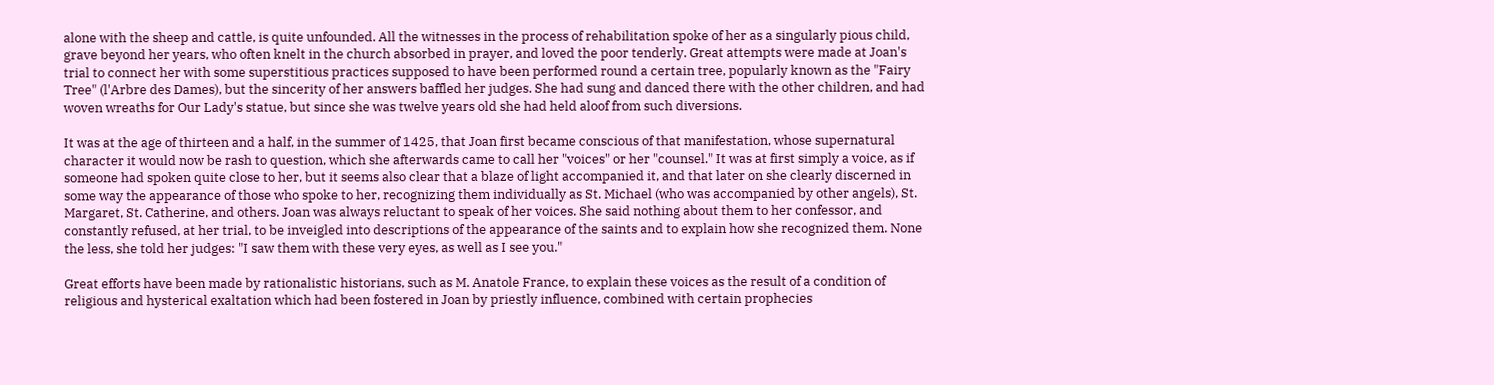alone with the sheep and cattle, is quite unfounded. All the witnesses in the process of rehabilitation spoke of her as a singularly pious child, grave beyond her years, who often knelt in the church absorbed in prayer, and loved the poor tenderly. Great attempts were made at Joan's trial to connect her with some superstitious practices supposed to have been performed round a certain tree, popularly known as the "Fairy Tree" (l'Arbre des Dames), but the sincerity of her answers baffled her judges. She had sung and danced there with the other children, and had woven wreaths for Our Lady's statue, but since she was twelve years old she had held aloof from such diversions.

It was at the age of thirteen and a half, in the summer of 1425, that Joan first became conscious of that manifestation, whose supernatural character it would now be rash to question, which she afterwards came to call her "voices" or her "counsel." It was at first simply a voice, as if someone had spoken quite close to her, but it seems also clear that a blaze of light accompanied it, and that later on she clearly discerned in some way the appearance of those who spoke to her, recognizing them individually as St. Michael (who was accompanied by other angels), St. Margaret, St. Catherine, and others. Joan was always reluctant to speak of her voices. She said nothing about them to her confessor, and constantly refused, at her trial, to be inveigled into descriptions of the appearance of the saints and to explain how she recognized them. None the less, she told her judges: "I saw them with these very eyes, as well as I see you."

Great efforts have been made by rationalistic historians, such as M. Anatole France, to explain these voices as the result of a condition of religious and hysterical exaltation which had been fostered in Joan by priestly influence, combined with certain prophecies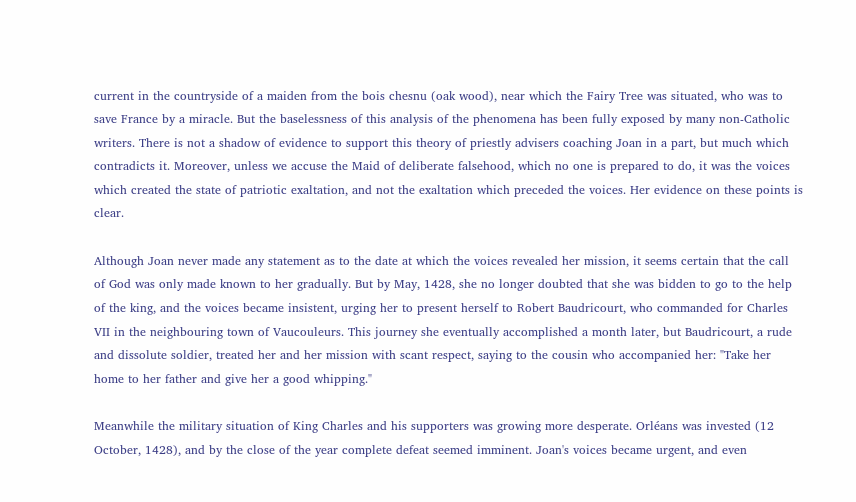current in the countryside of a maiden from the bois chesnu (oak wood), near which the Fairy Tree was situated, who was to save France by a miracle. But the baselessness of this analysis of the phenomena has been fully exposed by many non-Catholic writers. There is not a shadow of evidence to support this theory of priestly advisers coaching Joan in a part, but much which contradicts it. Moreover, unless we accuse the Maid of deliberate falsehood, which no one is prepared to do, it was the voices which created the state of patriotic exaltation, and not the exaltation which preceded the voices. Her evidence on these points is clear.

Although Joan never made any statement as to the date at which the voices revealed her mission, it seems certain that the call of God was only made known to her gradually. But by May, 1428, she no longer doubted that she was bidden to go to the help of the king, and the voices became insistent, urging her to present herself to Robert Baudricourt, who commanded for Charles VII in the neighbouring town of Vaucouleurs. This journey she eventually accomplished a month later, but Baudricourt, a rude and dissolute soldier, treated her and her mission with scant respect, saying to the cousin who accompanied her: "Take her home to her father and give her a good whipping."

Meanwhile the military situation of King Charles and his supporters was growing more desperate. Orléans was invested (12 October, 1428), and by the close of the year complete defeat seemed imminent. Joan's voices became urgent, and even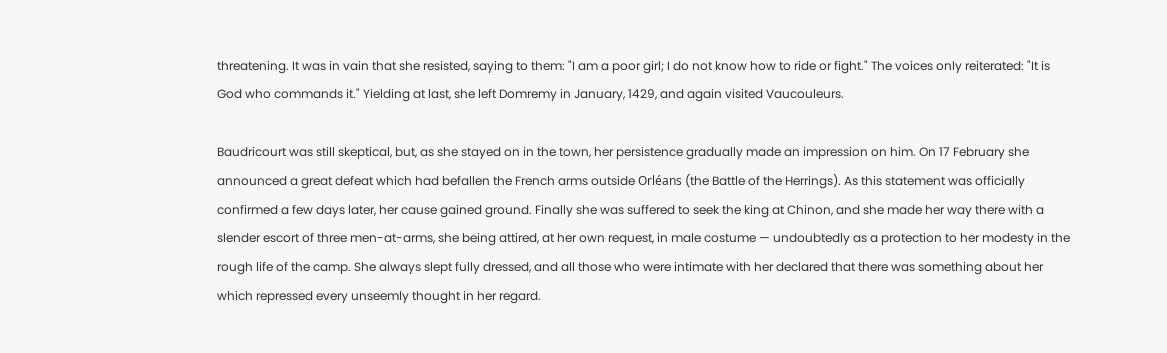threatening. It was in vain that she resisted, saying to them: "I am a poor girl; I do not know how to ride or fight." The voices only reiterated: "It is God who commands it." Yielding at last, she left Domremy in January, 1429, and again visited Vaucouleurs.

Baudricourt was still skeptical, but, as she stayed on in the town, her persistence gradually made an impression on him. On 17 February she announced a great defeat which had befallen the French arms outside Orléans (the Battle of the Herrings). As this statement was officially confirmed a few days later, her cause gained ground. Finally she was suffered to seek the king at Chinon, and she made her way there with a slender escort of three men-at-arms, she being attired, at her own request, in male costume — undoubtedly as a protection to her modesty in the rough life of the camp. She always slept fully dressed, and all those who were intimate with her declared that there was something about her which repressed every unseemly thought in her regard.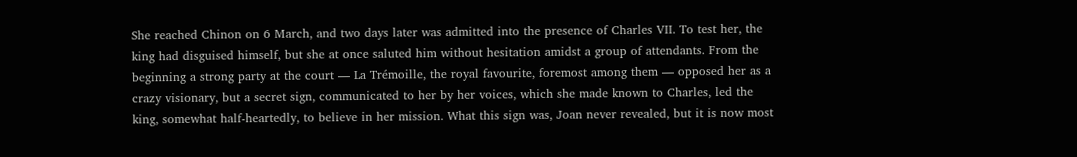She reached Chinon on 6 March, and two days later was admitted into the presence of Charles VII. To test her, the king had disguised himself, but she at once saluted him without hesitation amidst a group of attendants. From the beginning a strong party at the court — La Trémoille, the royal favourite, foremost among them — opposed her as a crazy visionary, but a secret sign, communicated to her by her voices, which she made known to Charles, led the king, somewhat half-heartedly, to believe in her mission. What this sign was, Joan never revealed, but it is now most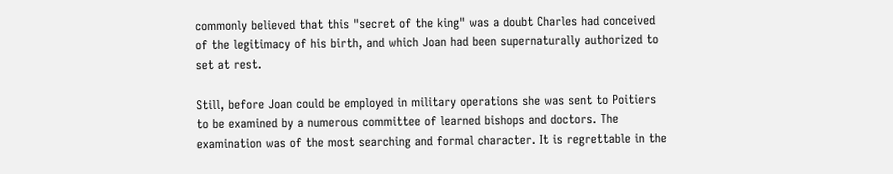commonly believed that this "secret of the king" was a doubt Charles had conceived of the legitimacy of his birth, and which Joan had been supernaturally authorized to set at rest.

Still, before Joan could be employed in military operations she was sent to Poitiers to be examined by a numerous committee of learned bishops and doctors. The examination was of the most searching and formal character. It is regrettable in the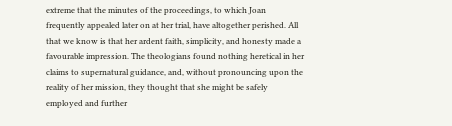extreme that the minutes of the proceedings, to which Joan frequently appealed later on at her trial, have altogether perished. All that we know is that her ardent faith, simplicity, and honesty made a favourable impression. The theologians found nothing heretical in her claims to supernatural guidance, and, without pronouncing upon the reality of her mission, they thought that she might be safely employed and further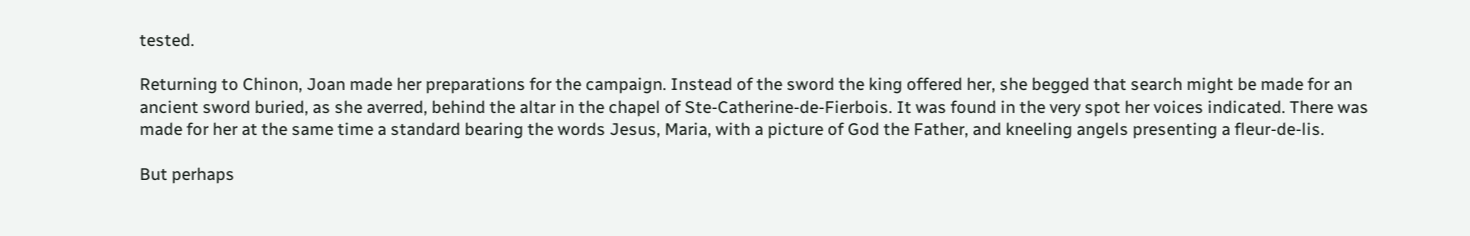tested.

Returning to Chinon, Joan made her preparations for the campaign. Instead of the sword the king offered her, she begged that search might be made for an ancient sword buried, as she averred, behind the altar in the chapel of Ste-Catherine-de-Fierbois. It was found in the very spot her voices indicated. There was made for her at the same time a standard bearing the words Jesus, Maria, with a picture of God the Father, and kneeling angels presenting a fleur-de-lis.

But perhaps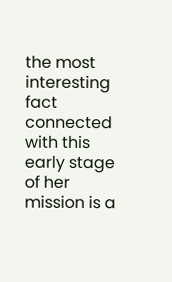the most interesting fact connected with this early stage of her mission is a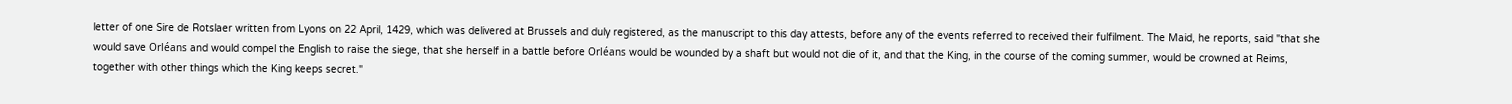letter of one Sire de Rotslaer written from Lyons on 22 April, 1429, which was delivered at Brussels and duly registered, as the manuscript to this day attests, before any of the events referred to received their fulfilment. The Maid, he reports, said "that she would save Orléans and would compel the English to raise the siege, that she herself in a battle before Orléans would be wounded by a shaft but would not die of it, and that the King, in the course of the coming summer, would be crowned at Reims, together with other things which the King keeps secret."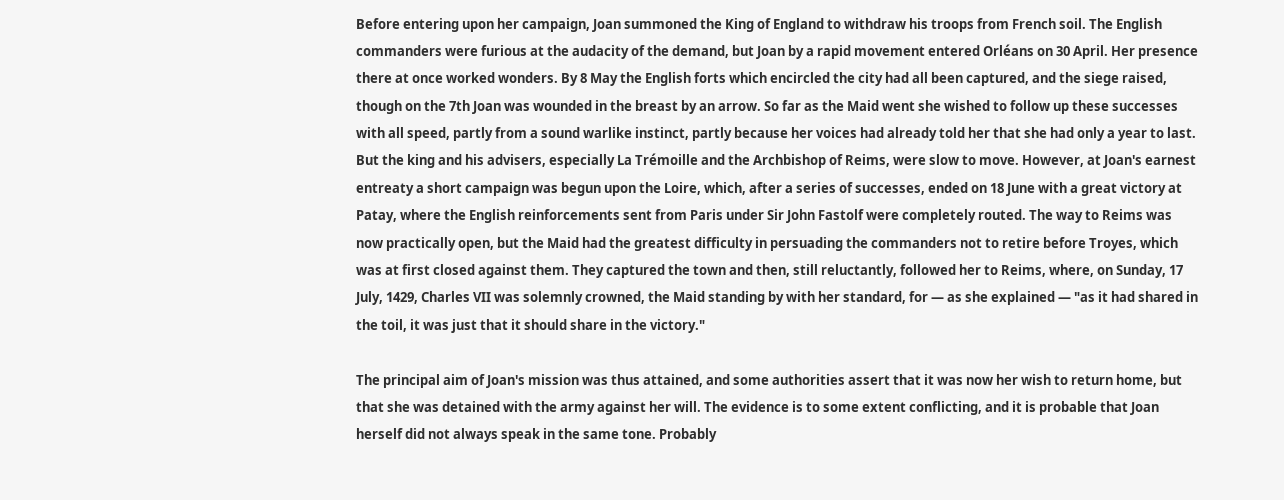Before entering upon her campaign, Joan summoned the King of England to withdraw his troops from French soil. The English commanders were furious at the audacity of the demand, but Joan by a rapid movement entered Orléans on 30 April. Her presence there at once worked wonders. By 8 May the English forts which encircled the city had all been captured, and the siege raised, though on the 7th Joan was wounded in the breast by an arrow. So far as the Maid went she wished to follow up these successes with all speed, partly from a sound warlike instinct, partly because her voices had already told her that she had only a year to last. But the king and his advisers, especially La Trémoille and the Archbishop of Reims, were slow to move. However, at Joan's earnest entreaty a short campaign was begun upon the Loire, which, after a series of successes, ended on 18 June with a great victory at Patay, where the English reinforcements sent from Paris under Sir John Fastolf were completely routed. The way to Reims was now practically open, but the Maid had the greatest difficulty in persuading the commanders not to retire before Troyes, which was at first closed against them. They captured the town and then, still reluctantly, followed her to Reims, where, on Sunday, 17 July, 1429, Charles VII was solemnly crowned, the Maid standing by with her standard, for — as she explained — "as it had shared in the toil, it was just that it should share in the victory."

The principal aim of Joan's mission was thus attained, and some authorities assert that it was now her wish to return home, but that she was detained with the army against her will. The evidence is to some extent conflicting, and it is probable that Joan herself did not always speak in the same tone. Probably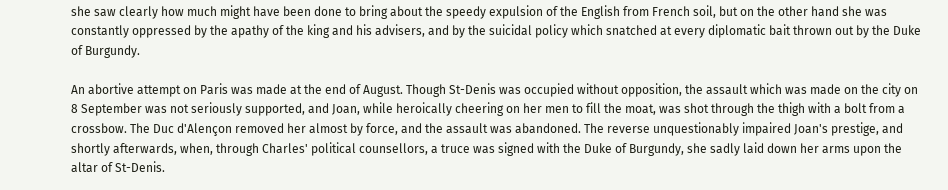she saw clearly how much might have been done to bring about the speedy expulsion of the English from French soil, but on the other hand she was constantly oppressed by the apathy of the king and his advisers, and by the suicidal policy which snatched at every diplomatic bait thrown out by the Duke of Burgundy.

An abortive attempt on Paris was made at the end of August. Though St-Denis was occupied without opposition, the assault which was made on the city on 8 September was not seriously supported, and Joan, while heroically cheering on her men to fill the moat, was shot through the thigh with a bolt from a crossbow. The Duc d'Alençon removed her almost by force, and the assault was abandoned. The reverse unquestionably impaired Joan's prestige, and shortly afterwards, when, through Charles' political counsellors, a truce was signed with the Duke of Burgundy, she sadly laid down her arms upon the altar of St-Denis.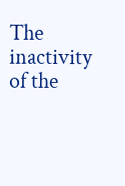The inactivity of the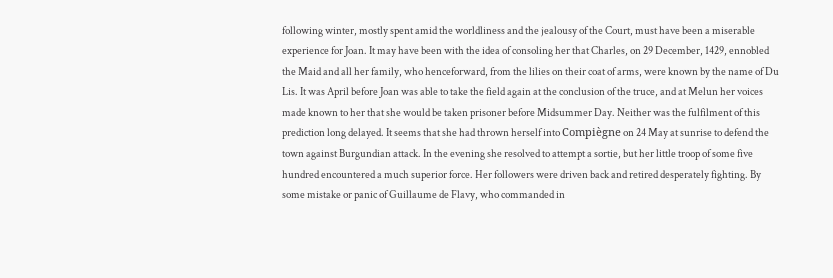following winter, mostly spent amid the worldliness and the jealousy of the Court, must have been a miserable experience for Joan. It may have been with the idea of consoling her that Charles, on 29 December, 1429, ennobled the Maid and all her family, who henceforward, from the lilies on their coat of arms, were known by the name of Du Lis. It was April before Joan was able to take the field again at the conclusion of the truce, and at Melun her voices made known to her that she would be taken prisoner before Midsummer Day. Neither was the fulfilment of this prediction long delayed. It seems that she had thrown herself into Compiègne on 24 May at sunrise to defend the town against Burgundian attack. In the evening she resolved to attempt a sortie, but her little troop of some five hundred encountered a much superior force. Her followers were driven back and retired desperately fighting. By some mistake or panic of Guillaume de Flavy, who commanded in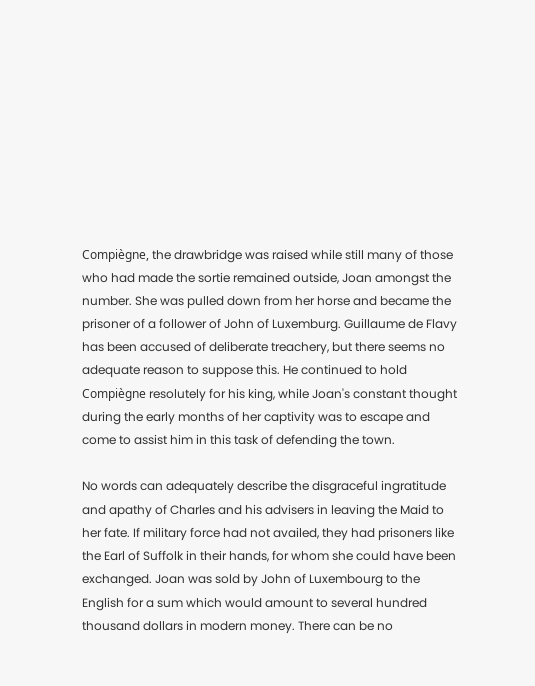Compiègne, the drawbridge was raised while still many of those who had made the sortie remained outside, Joan amongst the number. She was pulled down from her horse and became the prisoner of a follower of John of Luxemburg. Guillaume de Flavy has been accused of deliberate treachery, but there seems no adequate reason to suppose this. He continued to hold Compiègne resolutely for his king, while Joan's constant thought during the early months of her captivity was to escape and come to assist him in this task of defending the town.

No words can adequately describe the disgraceful ingratitude and apathy of Charles and his advisers in leaving the Maid to her fate. If military force had not availed, they had prisoners like the Earl of Suffolk in their hands, for whom she could have been exchanged. Joan was sold by John of Luxembourg to the English for a sum which would amount to several hundred thousand dollars in modern money. There can be no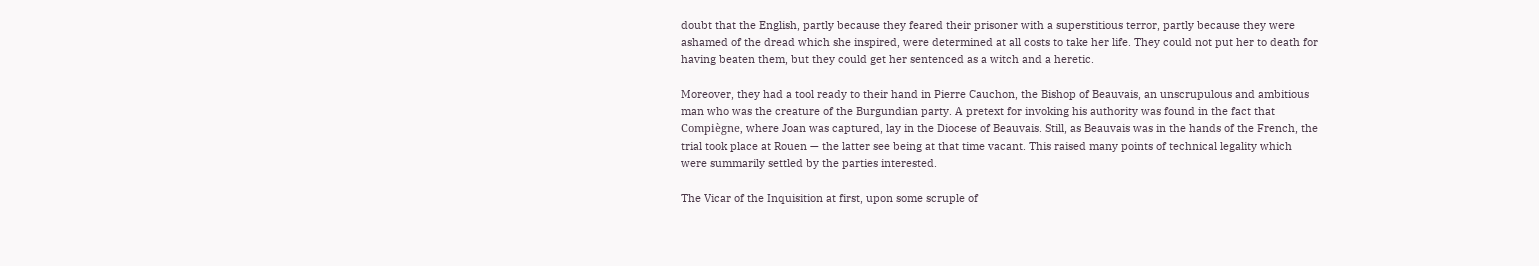doubt that the English, partly because they feared their prisoner with a superstitious terror, partly because they were ashamed of the dread which she inspired, were determined at all costs to take her life. They could not put her to death for having beaten them, but they could get her sentenced as a witch and a heretic.

Moreover, they had a tool ready to their hand in Pierre Cauchon, the Bishop of Beauvais, an unscrupulous and ambitious man who was the creature of the Burgundian party. A pretext for invoking his authority was found in the fact that Compiègne, where Joan was captured, lay in the Diocese of Beauvais. Still, as Beauvais was in the hands of the French, the trial took place at Rouen — the latter see being at that time vacant. This raised many points of technical legality which were summarily settled by the parties interested.

The Vicar of the Inquisition at first, upon some scruple of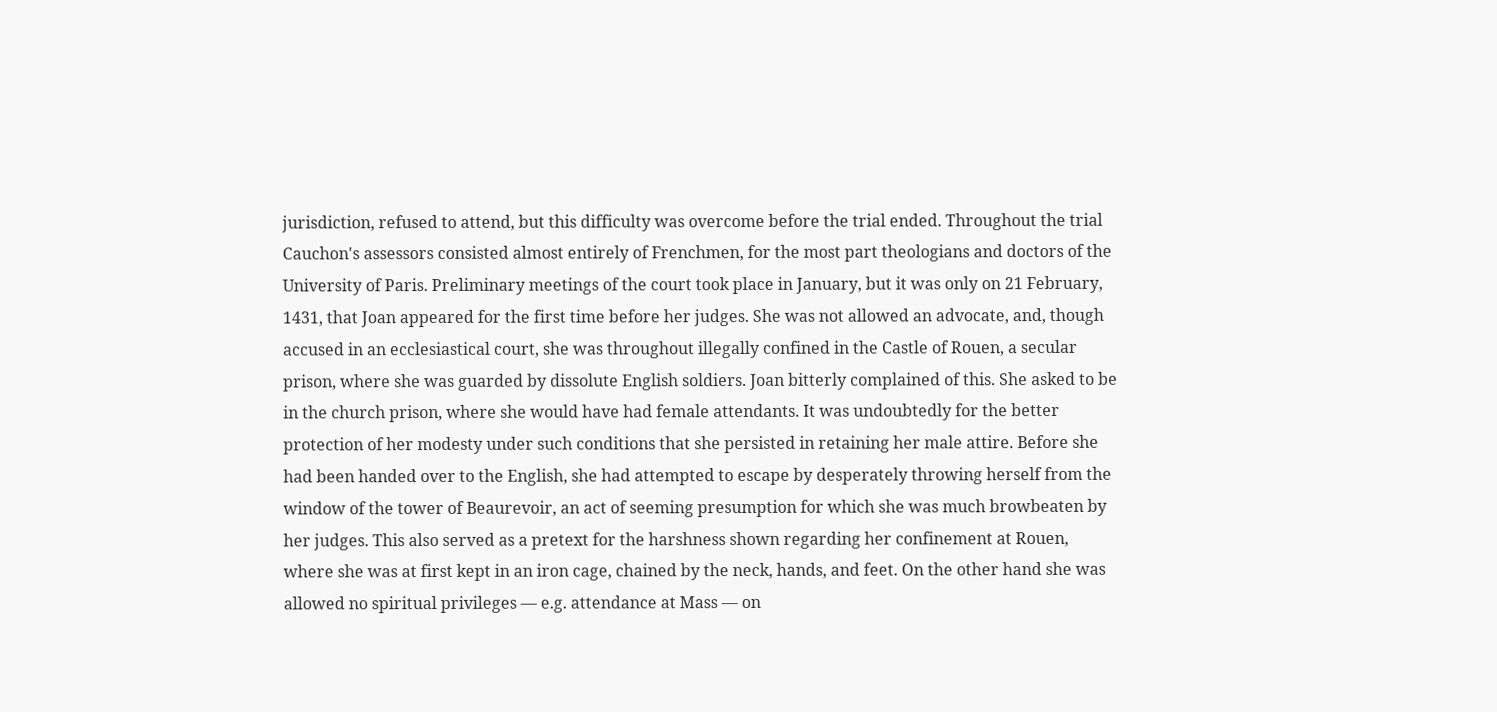jurisdiction, refused to attend, but this difficulty was overcome before the trial ended. Throughout the trial Cauchon's assessors consisted almost entirely of Frenchmen, for the most part theologians and doctors of the University of Paris. Preliminary meetings of the court took place in January, but it was only on 21 February, 1431, that Joan appeared for the first time before her judges. She was not allowed an advocate, and, though accused in an ecclesiastical court, she was throughout illegally confined in the Castle of Rouen, a secular prison, where she was guarded by dissolute English soldiers. Joan bitterly complained of this. She asked to be in the church prison, where she would have had female attendants. It was undoubtedly for the better protection of her modesty under such conditions that she persisted in retaining her male attire. Before she had been handed over to the English, she had attempted to escape by desperately throwing herself from the window of the tower of Beaurevoir, an act of seeming presumption for which she was much browbeaten by her judges. This also served as a pretext for the harshness shown regarding her confinement at Rouen, where she was at first kept in an iron cage, chained by the neck, hands, and feet. On the other hand she was allowed no spiritual privileges — e.g. attendance at Mass — on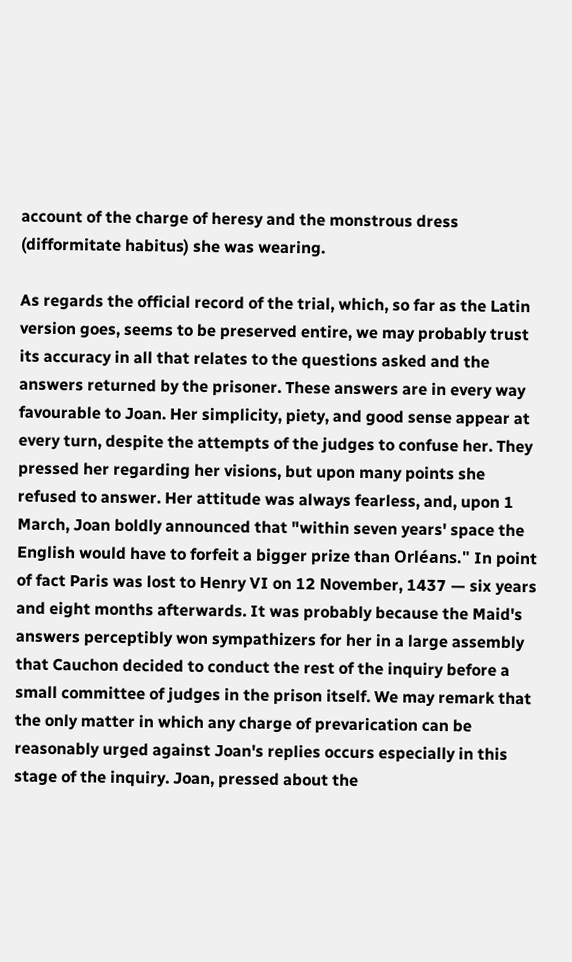account of the charge of heresy and the monstrous dress (difformitate habitus) she was wearing.

As regards the official record of the trial, which, so far as the Latin version goes, seems to be preserved entire, we may probably trust its accuracy in all that relates to the questions asked and the answers returned by the prisoner. These answers are in every way favourable to Joan. Her simplicity, piety, and good sense appear at every turn, despite the attempts of the judges to confuse her. They pressed her regarding her visions, but upon many points she refused to answer. Her attitude was always fearless, and, upon 1 March, Joan boldly announced that "within seven years' space the English would have to forfeit a bigger prize than Orléans." In point of fact Paris was lost to Henry VI on 12 November, 1437 — six years and eight months afterwards. It was probably because the Maid's answers perceptibly won sympathizers for her in a large assembly that Cauchon decided to conduct the rest of the inquiry before a small committee of judges in the prison itself. We may remark that the only matter in which any charge of prevarication can be reasonably urged against Joan's replies occurs especially in this stage of the inquiry. Joan, pressed about the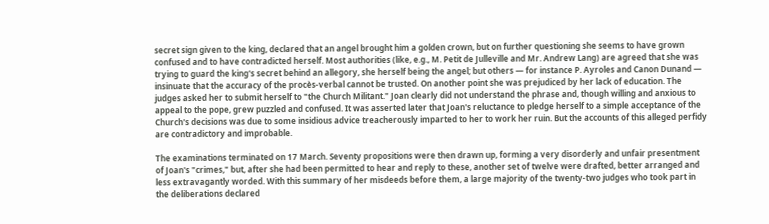secret sign given to the king, declared that an angel brought him a golden crown, but on further questioning she seems to have grown confused and to have contradicted herself. Most authorities (like, e.g., M. Petit de Julleville and Mr. Andrew Lang) are agreed that she was trying to guard the king's secret behind an allegory, she herself being the angel; but others — for instance P. Ayroles and Canon Dunand — insinuate that the accuracy of the procès-verbal cannot be trusted. On another point she was prejudiced by her lack of education. The judges asked her to submit herself to "the Church Militant." Joan clearly did not understand the phrase and, though willing and anxious to appeal to the pope, grew puzzled and confused. It was asserted later that Joan's reluctance to pledge herself to a simple acceptance of the Church's decisions was due to some insidious advice treacherously imparted to her to work her ruin. But the accounts of this alleged perfidy are contradictory and improbable.

The examinations terminated on 17 March. Seventy propositions were then drawn up, forming a very disorderly and unfair presentment of Joan's "crimes," but, after she had been permitted to hear and reply to these, another set of twelve were drafted, better arranged and less extravagantly worded. With this summary of her misdeeds before them, a large majority of the twenty-two judges who took part in the deliberations declared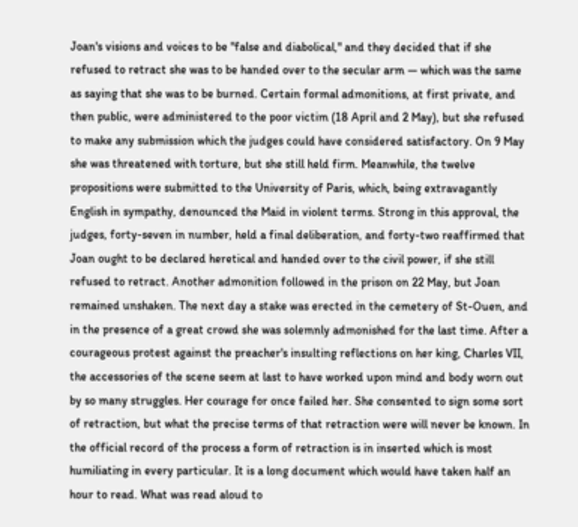Joan's visions and voices to be "false and diabolical," and they decided that if she refused to retract she was to be handed over to the secular arm — which was the same as saying that she was to be burned. Certain formal admonitions, at first private, and then public, were administered to the poor victim (18 April and 2 May), but she refused to make any submission which the judges could have considered satisfactory. On 9 May she was threatened with torture, but she still held firm. Meanwhile, the twelve propositions were submitted to the University of Paris, which, being extravagantly English in sympathy, denounced the Maid in violent terms. Strong in this approval, the judges, forty-seven in number, held a final deliberation, and forty-two reaffirmed that Joan ought to be declared heretical and handed over to the civil power, if she still refused to retract. Another admonition followed in the prison on 22 May, but Joan remained unshaken. The next day a stake was erected in the cemetery of St-Ouen, and in the presence of a great crowd she was solemnly admonished for the last time. After a courageous protest against the preacher's insulting reflections on her king, Charles VII, the accessories of the scene seem at last to have worked upon mind and body worn out by so many struggles. Her courage for once failed her. She consented to sign some sort of retraction, but what the precise terms of that retraction were will never be known. In the official record of the process a form of retraction is in inserted which is most humiliating in every particular. It is a long document which would have taken half an hour to read. What was read aloud to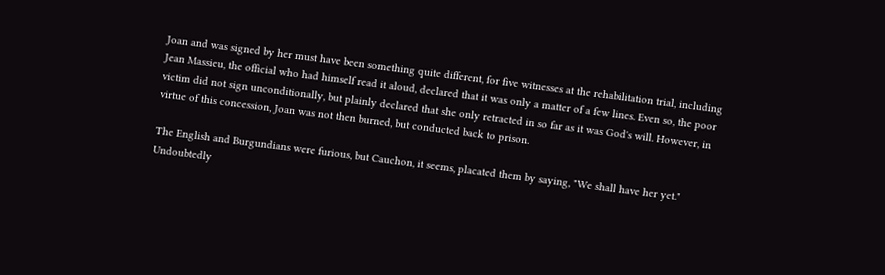Joan and was signed by her must have been something quite different, for five witnesses at the rehabilitation trial, including Jean Massieu, the official who had himself read it aloud, declared that it was only a matter of a few lines. Even so, the poor victim did not sign unconditionally, but plainly declared that she only retracted in so far as it was God's will. However, in virtue of this concession, Joan was not then burned, but conducted back to prison.

The English and Burgundians were furious, but Cauchon, it seems, placated them by saying, "We shall have her yet." Undoubtedly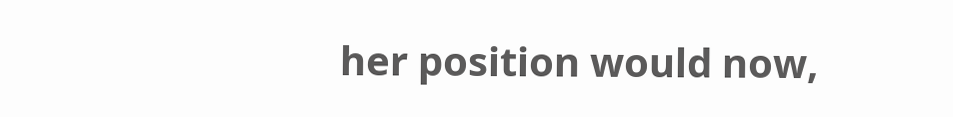her position would now,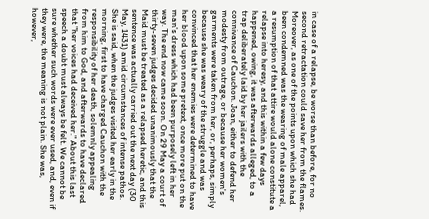in case of a relapse, be worse than before, for no second retractation could save her from the flames. Moreover, as one of the points upon which she had been condemned was the wearing of male apparel, a resumption of that attire would alone constitute a relapse into heresy, and this within a few days happened, owing, it was afterwards alleged, to a trap deliberately laid by her jailers with the connivance of Cauchon. Joan, either to defend her modesty from outrage, or because her women's garments were taken from her, or, perhaps, simply because she was weary of the struggle and was convinced that her enemies were determined to have her blood upon some pretext, once more put on the man's dress which had been purposely left in her way. The end now came soon. On 29 May a court of thirty-seven judges decided unanimously that the Maid must be treated as a relapsed heretic, and this sentence was actually carried out the next day (30 May, 1431) amid circumstances of intense pathos. She is said, when the judges visited her early in the morning, first to have charged Cauchon with the responsibility of her death, solemnly appealing from him to God, and afterwards to have declared that "her voices had deceived her." About this last speech a doubt must always be felt. We cannot be sure whether such words were ever used, and, even if they were, the meaning is not plain. She was, however,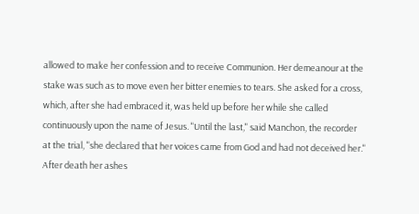allowed to make her confession and to receive Communion. Her demeanour at the stake was such as to move even her bitter enemies to tears. She asked for a cross, which, after she had embraced it, was held up before her while she called continuously upon the name of Jesus. "Until the last," said Manchon, the recorder at the trial, "she declared that her voices came from God and had not deceived her." After death her ashes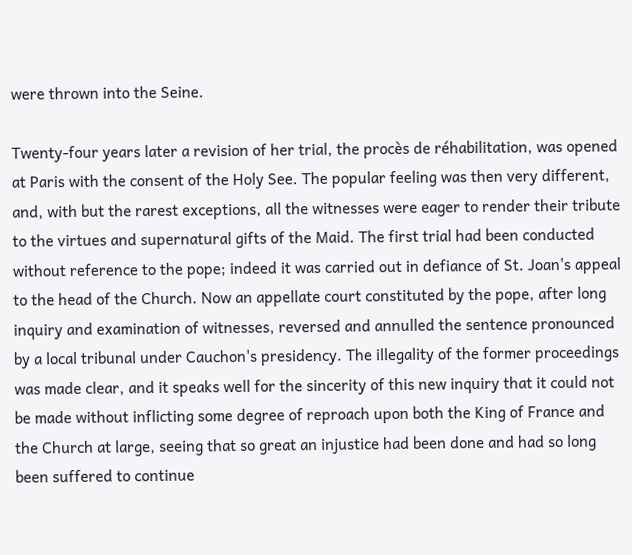were thrown into the Seine.

Twenty-four years later a revision of her trial, the procès de réhabilitation, was opened at Paris with the consent of the Holy See. The popular feeling was then very different, and, with but the rarest exceptions, all the witnesses were eager to render their tribute to the virtues and supernatural gifts of the Maid. The first trial had been conducted without reference to the pope; indeed it was carried out in defiance of St. Joan's appeal to the head of the Church. Now an appellate court constituted by the pope, after long inquiry and examination of witnesses, reversed and annulled the sentence pronounced by a local tribunal under Cauchon's presidency. The illegality of the former proceedings was made clear, and it speaks well for the sincerity of this new inquiry that it could not be made without inflicting some degree of reproach upon both the King of France and the Church at large, seeing that so great an injustice had been done and had so long been suffered to continue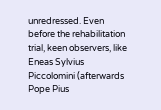unredressed. Even before the rehabilitation trial, keen observers, like Eneas Sylvius Piccolomini (afterwards Pope Pius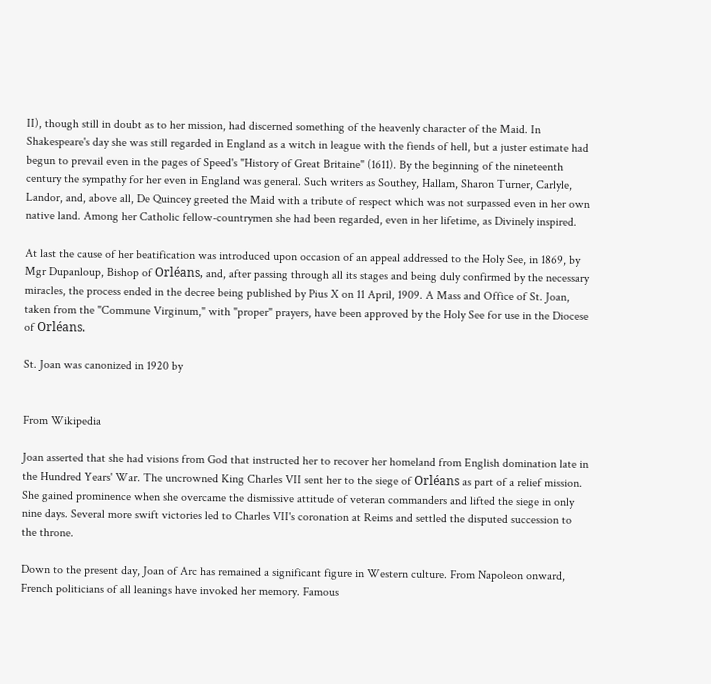II), though still in doubt as to her mission, had discerned something of the heavenly character of the Maid. In Shakespeare's day she was still regarded in England as a witch in league with the fiends of hell, but a juster estimate had begun to prevail even in the pages of Speed's "History of Great Britaine" (1611). By the beginning of the nineteenth century the sympathy for her even in England was general. Such writers as Southey, Hallam, Sharon Turner, Carlyle, Landor, and, above all, De Quincey greeted the Maid with a tribute of respect which was not surpassed even in her own native land. Among her Catholic fellow-countrymen she had been regarded, even in her lifetime, as Divinely inspired.

At last the cause of her beatification was introduced upon occasion of an appeal addressed to the Holy See, in 1869, by Mgr Dupanloup, Bishop of Orléans, and, after passing through all its stages and being duly confirmed by the necessary miracles, the process ended in the decree being published by Pius X on 11 April, 1909. A Mass and Office of St. Joan, taken from the "Commune Virginum," with "proper" prayers, have been approved by the Holy See for use in the Diocese of Orléans.

St. Joan was canonized in 1920 by


From Wikipedia

Joan asserted that she had visions from God that instructed her to recover her homeland from English domination late in the Hundred Years' War. The uncrowned King Charles VII sent her to the siege of Orléans as part of a relief mission. She gained prominence when she overcame the dismissive attitude of veteran commanders and lifted the siege in only nine days. Several more swift victories led to Charles VII's coronation at Reims and settled the disputed succession to the throne.

Down to the present day, Joan of Arc has remained a significant figure in Western culture. From Napoleon onward, French politicians of all leanings have invoked her memory. Famous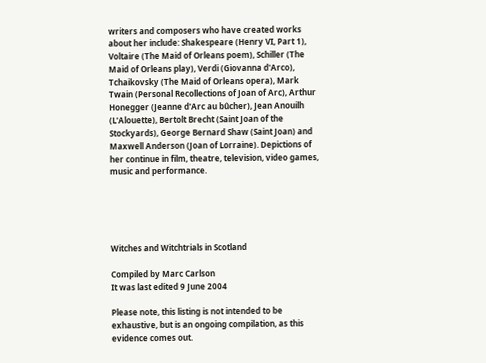writers and composers who have created works about her include: Shakespeare (Henry VI, Part 1), Voltaire (The Maid of Orleans poem), Schiller (The Maid of Orleans play), Verdi (Giovanna d'Arco), Tchaikovsky (The Maid of Orleans opera), Mark Twain (Personal Recollections of Joan of Arc), Arthur Honegger (Jeanne d'Arc au bûcher), Jean Anouilh (L'Alouette), Bertolt Brecht (Saint Joan of the Stockyards), George Bernard Shaw (Saint Joan) and Maxwell Anderson (Joan of Lorraine). Depictions of her continue in film, theatre, television, video games, music and performance.





Witches and Witchtrials in Scotland

Compiled by Marc Carlson
It was last edited 9 June 2004

Please note, this listing is not intended to be exhaustive, but is an ongoing compilation, as this evidence comes out.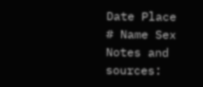Date Place
# Name Sex Notes and sources: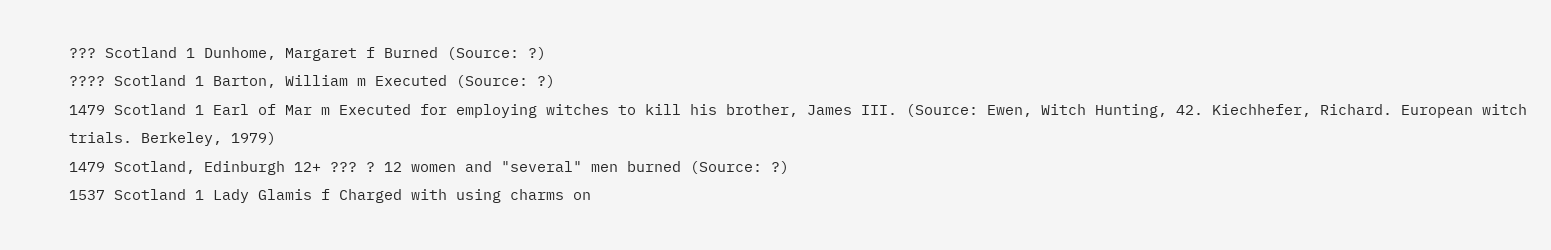??? Scotland 1 Dunhome, Margaret f Burned (Source: ?)
???? Scotland 1 Barton, William m Executed (Source: ?)
1479 Scotland 1 Earl of Mar m Executed for employing witches to kill his brother, James III. (Source: Ewen, Witch Hunting, 42. Kiechhefer, Richard. European witch trials. Berkeley, 1979)
1479 Scotland, Edinburgh 12+ ??? ? 12 women and "several" men burned (Source: ?)
1537 Scotland 1 Lady Glamis f Charged with using charms on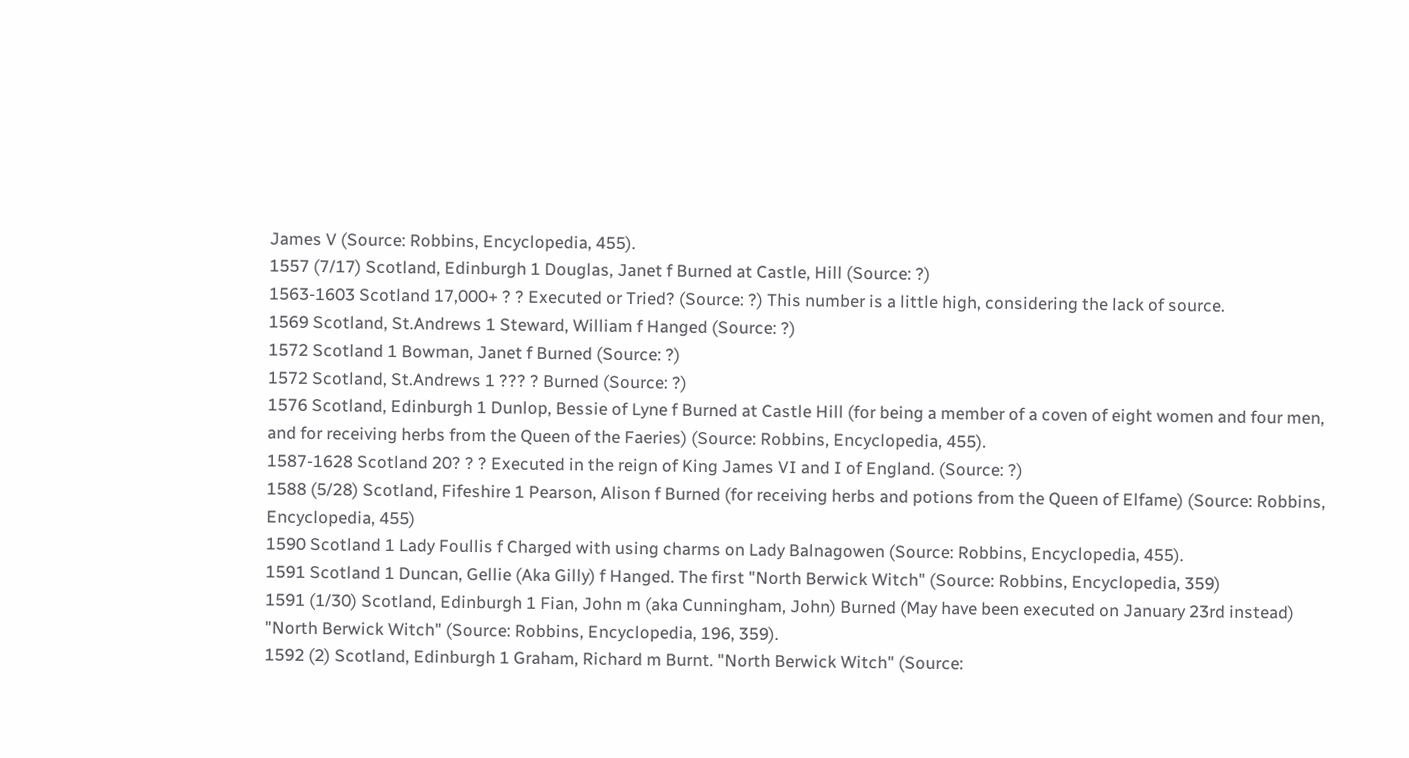James V (Source: Robbins, Encyclopedia, 455).
1557 (7/17) Scotland, Edinburgh 1 Douglas, Janet f Burned at Castle, Hill (Source: ?)
1563-1603 Scotland 17,000+ ? ? Executed or Tried? (Source: ?) This number is a little high, considering the lack of source.
1569 Scotland, St.Andrews 1 Steward, William f Hanged (Source: ?)
1572 Scotland 1 Bowman, Janet f Burned (Source: ?)
1572 Scotland, St.Andrews 1 ??? ? Burned (Source: ?)
1576 Scotland, Edinburgh 1 Dunlop, Bessie of Lyne f Burned at Castle Hill (for being a member of a coven of eight women and four men, and for receiving herbs from the Queen of the Faeries) (Source: Robbins, Encyclopedia, 455).
1587-1628 Scotland 20? ? ? Executed in the reign of King James VI and I of England. (Source: ?)
1588 (5/28) Scotland, Fifeshire 1 Pearson, Alison f Burned (for receiving herbs and potions from the Queen of Elfame) (Source: Robbins, Encyclopedia, 455)
1590 Scotland 1 Lady Foullis f Charged with using charms on Lady Balnagowen (Source: Robbins, Encyclopedia, 455).
1591 Scotland 1 Duncan, Gellie (Aka Gilly) f Hanged. The first "North Berwick Witch" (Source: Robbins, Encyclopedia, 359)
1591 (1/30) Scotland, Edinburgh 1 Fian, John m (aka Cunningham, John) Burned (May have been executed on January 23rd instead) "North Berwick Witch" (Source: Robbins, Encyclopedia, 196, 359).
1592 (2) Scotland, Edinburgh 1 Graham, Richard m Burnt. "North Berwick Witch" (Source: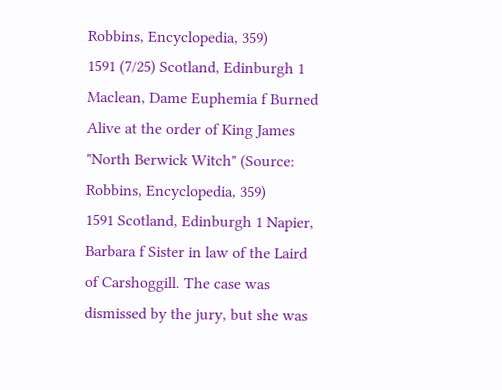Robbins, Encyclopedia, 359)
1591 (7/25) Scotland, Edinburgh 1 Maclean, Dame Euphemia f Burned Alive at the order of King James "North Berwick Witch" (Source: Robbins, Encyclopedia, 359)
1591 Scotland, Edinburgh 1 Napier, Barbara f Sister in law of the Laird of Carshoggill. The case was dismissed by the jury, but she was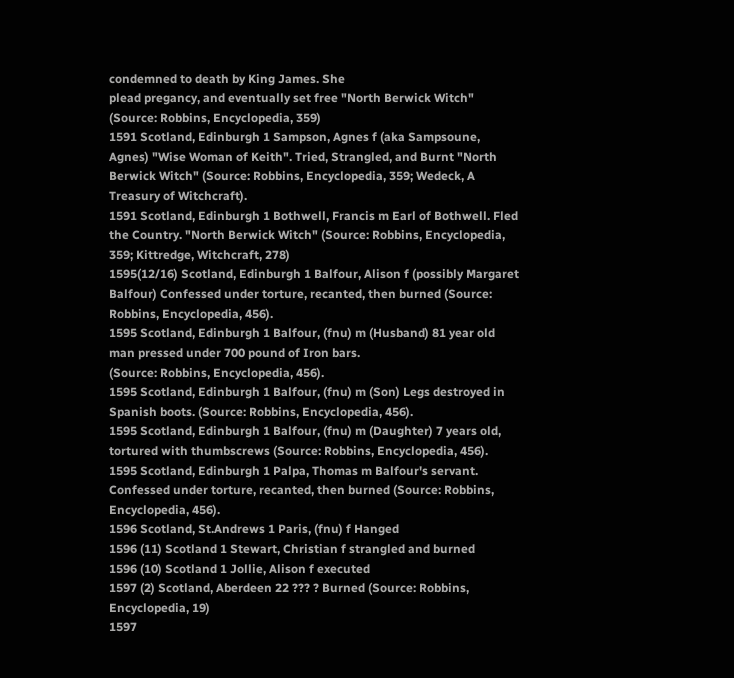condemned to death by King James. She
plead pregancy, and eventually set free "North Berwick Witch" (Source: Robbins, Encyclopedia, 359)
1591 Scotland, Edinburgh 1 Sampson, Agnes f (aka Sampsoune, Agnes) "Wise Woman of Keith". Tried, Strangled, and Burnt "North Berwick Witch" (Source: Robbins, Encyclopedia, 359; Wedeck, A Treasury of Witchcraft).
1591 Scotland, Edinburgh 1 Bothwell, Francis m Earl of Bothwell. Fled the Country. "North Berwick Witch" (Source: Robbins, Encyclopedia, 359; Kittredge, Witchcraft, 278)
1595(12/16) Scotland, Edinburgh 1 Balfour, Alison f (possibly Margaret Balfour) Confessed under torture, recanted, then burned (Source: Robbins, Encyclopedia, 456).
1595 Scotland, Edinburgh 1 Balfour, (fnu) m (Husband) 81 year old man pressed under 700 pound of Iron bars.
(Source: Robbins, Encyclopedia, 456).
1595 Scotland, Edinburgh 1 Balfour, (fnu) m (Son) Legs destroyed in Spanish boots. (Source: Robbins, Encyclopedia, 456).
1595 Scotland, Edinburgh 1 Balfour, (fnu) m (Daughter) 7 years old, tortured with thumbscrews (Source: Robbins, Encyclopedia, 456).
1595 Scotland, Edinburgh 1 Palpa, Thomas m Balfour's servant. Confessed under torture, recanted, then burned (Source: Robbins, Encyclopedia, 456).
1596 Scotland, St.Andrews 1 Paris, (fnu) f Hanged
1596 (11) Scotland 1 Stewart, Christian f strangled and burned
1596 (10) Scotland 1 Jollie, Alison f executed
1597 (2) Scotland, Aberdeen 22 ??? ? Burned (Source: Robbins, Encyclopedia, 19)
1597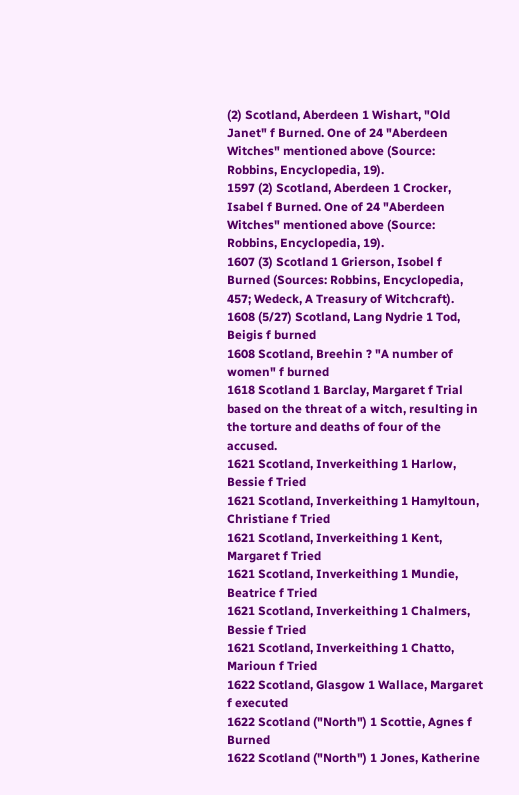(2) Scotland, Aberdeen 1 Wishart, "Old Janet" f Burned. One of 24 "Aberdeen Witches" mentioned above (Source:
Robbins, Encyclopedia, 19).
1597 (2) Scotland, Aberdeen 1 Crocker, Isabel f Burned. One of 24 "Aberdeen Witches" mentioned above (Source:
Robbins, Encyclopedia, 19).
1607 (3) Scotland 1 Grierson, Isobel f Burned (Sources: Robbins, Encyclopedia, 457; Wedeck, A Treasury of Witchcraft).
1608 (5/27) Scotland, Lang Nydrie 1 Tod, Beigis f burned
1608 Scotland, Breehin ? "A number of women" f burned
1618 Scotland 1 Barclay, Margaret f Trial based on the threat of a witch, resulting in the torture and deaths of four of the accused.
1621 Scotland, Inverkeithing 1 Harlow, Bessie f Tried
1621 Scotland, Inverkeithing 1 Hamyltoun, Christiane f Tried
1621 Scotland, Inverkeithing 1 Kent, Margaret f Tried
1621 Scotland, Inverkeithing 1 Mundie, Beatrice f Tried
1621 Scotland, Inverkeithing 1 Chalmers, Bessie f Tried
1621 Scotland, Inverkeithing 1 Chatto, Marioun f Tried
1622 Scotland, Glasgow 1 Wallace, Margaret f executed
1622 Scotland ("North") 1 Scottie, Agnes f Burned
1622 Scotland ("North") 1 Jones, Katherine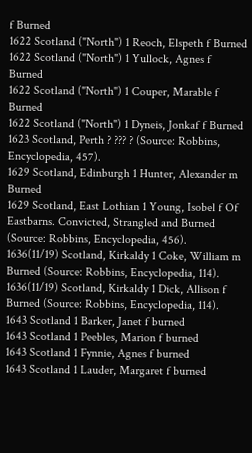f Burned
1622 Scotland ("North") 1 Reoch, Elspeth f Burned
1622 Scotland ("North") 1 Yullock, Agnes f Burned
1622 Scotland ("North") 1 Couper, Marable f Burned
1622 Scotland ("North") 1 Dyneis, Jonkaf f Burned
1623 Scotland, Perth ? ??? ? (Source: Robbins, Encyclopedia, 457).
1629 Scotland, Edinburgh 1 Hunter, Alexander m Burned
1629 Scotland, East Lothian 1 Young, Isobel f Of Eastbarns. Convicted, Strangled and Burned (Source: Robbins, Encyclopedia, 456).
1636(11/19) Scotland, Kirkaldy 1 Coke, William m Burned (Source: Robbins, Encyclopedia, 114).
1636(11/19) Scotland, Kirkaldy 1 Dick, Allison f Burned (Source: Robbins, Encyclopedia, 114).
1643 Scotland 1 Barker, Janet f burned
1643 Scotland 1 Peebles, Marion f burned
1643 Scotland 1 Fynnie, Agnes f burned
1643 Scotland 1 Lauder, Margaret f burned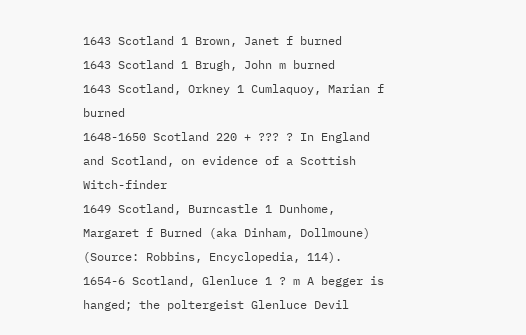1643 Scotland 1 Brown, Janet f burned
1643 Scotland 1 Brugh, John m burned
1643 Scotland, Orkney 1 Cumlaquoy, Marian f burned
1648-1650 Scotland 220 + ??? ? In England and Scotland, on evidence of a Scottish Witch-finder
1649 Scotland, Burncastle 1 Dunhome, Margaret f Burned (aka Dinham, Dollmoune) (Source: Robbins, Encyclopedia, 114).
1654-6 Scotland, Glenluce 1 ? m A begger is hanged; the poltergeist Glenluce Devil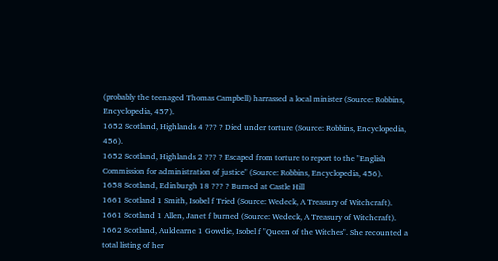(probably the teenaged Thomas Campbell) harrassed a local minister (Source: Robbins, Encyclopedia, 457).
1652 Scotland, Highlands 4 ??? ? Died under torture (Source: Robbins, Encyclopedia, 456).
1652 Scotland, Highlands 2 ??? ? Escaped from torture to report to the "English Commission for administration of justice" (Source: Robbins, Encyclopedia, 456).
1658 Scotland, Edinburgh 18 ??? ? Burned at Castle Hill
1661 Scotland 1 Smith, Isobel f Tried (Source: Wedeck, A Treasury of Witchcraft).
1661 Scotland 1 Allen, Janet f burned (Source: Wedeck, A Treasury of Witchcraft).
1662 Scotland, Auldearne 1 Gowdie, Isobel f "Queen of the Witches". She recounted a total listing of her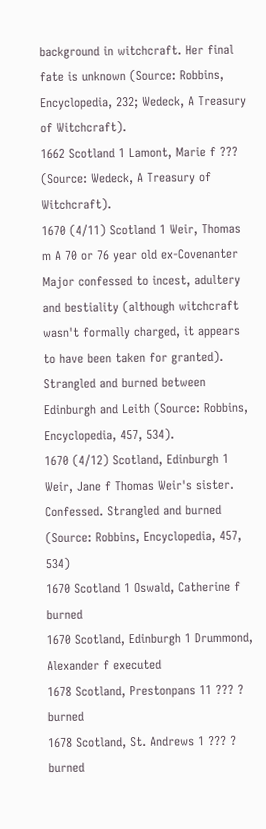background in witchcraft. Her final fate is unknown (Source: Robbins, Encyclopedia, 232; Wedeck, A Treasury of Witchcraft).
1662 Scotland 1 Lamont, Marie f ??? (Source: Wedeck, A Treasury of Witchcraft).
1670 (4/11) Scotland 1 Weir, Thomas m A 70 or 76 year old ex-Covenanter Major confessed to incest, adultery and bestiality (although witchcraft wasn't formally charged, it appears to have been taken for granted). Strangled and burned between Edinburgh and Leith (Source: Robbins, Encyclopedia, 457, 534).
1670 (4/12) Scotland, Edinburgh 1 Weir, Jane f Thomas Weir's sister. Confessed. Strangled and burned (Source: Robbins, Encyclopedia, 457, 534)
1670 Scotland 1 Oswald, Catherine f burned
1670 Scotland, Edinburgh 1 Drummond, Alexander f executed
1678 Scotland, Prestonpans 11 ??? ? burned
1678 Scotland, St. Andrews 1 ??? ? burned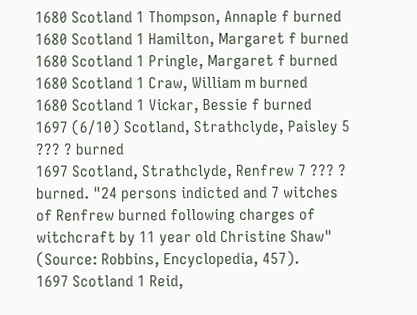1680 Scotland 1 Thompson, Annaple f burned
1680 Scotland 1 Hamilton, Margaret f burned
1680 Scotland 1 Pringle, Margaret f burned
1680 Scotland 1 Craw, William m burned
1680 Scotland 1 Vickar, Bessie f burned
1697 (6/10) Scotland, Strathclyde, Paisley 5 ??? ? burned
1697 Scotland, Strathclyde, Renfrew 7 ??? ? burned. "24 persons indicted and 7 witches of Renfrew burned following charges of witchcraft by 11 year old Christine Shaw" (Source: Robbins, Encyclopedia, 457).
1697 Scotland 1 Reid,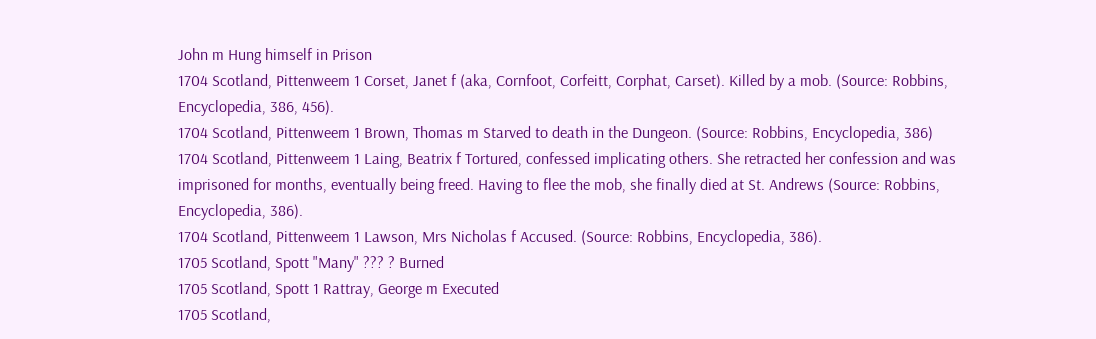John m Hung himself in Prison
1704 Scotland, Pittenweem 1 Corset, Janet f (aka, Cornfoot, Corfeitt, Corphat, Carset). Killed by a mob. (Source: Robbins, Encyclopedia, 386, 456).
1704 Scotland, Pittenweem 1 Brown, Thomas m Starved to death in the Dungeon. (Source: Robbins, Encyclopedia, 386)
1704 Scotland, Pittenweem 1 Laing, Beatrix f Tortured, confessed implicating others. She retracted her confession and was imprisoned for months, eventually being freed. Having to flee the mob, she finally died at St. Andrews (Source: Robbins, Encyclopedia, 386).
1704 Scotland, Pittenweem 1 Lawson, Mrs Nicholas f Accused. (Source: Robbins, Encyclopedia, 386).
1705 Scotland, Spott "Many" ??? ? Burned
1705 Scotland, Spott 1 Rattray, George m Executed
1705 Scotland,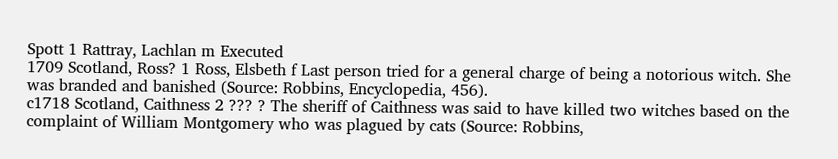Spott 1 Rattray, Lachlan m Executed
1709 Scotland, Ross? 1 Ross, Elsbeth f Last person tried for a general charge of being a notorious witch. She was branded and banished (Source: Robbins, Encyclopedia, 456).
c1718 Scotland, Caithness 2 ??? ? The sheriff of Caithness was said to have killed two witches based on the complaint of William Montgomery who was plagued by cats (Source: Robbins,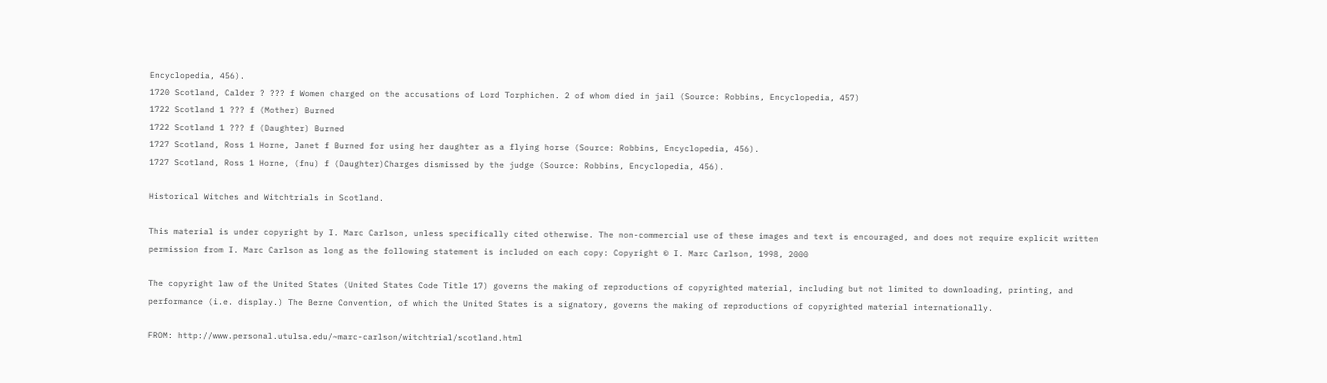Encyclopedia, 456).
1720 Scotland, Calder ? ??? f Women charged on the accusations of Lord Torphichen. 2 of whom died in jail (Source: Robbins, Encyclopedia, 457)
1722 Scotland 1 ??? f (Mother) Burned
1722 Scotland 1 ??? f (Daughter) Burned
1727 Scotland, Ross 1 Horne, Janet f Burned for using her daughter as a flying horse (Source: Robbins, Encyclopedia, 456).
1727 Scotland, Ross 1 Horne, (fnu) f (Daughter)Charges dismissed by the judge (Source: Robbins, Encyclopedia, 456).

Historical Witches and Witchtrials in Scotland.

This material is under copyright by I. Marc Carlson, unless specifically cited otherwise. The non-commercial use of these images and text is encouraged, and does not require explicit written permission from I. Marc Carlson as long as the following statement is included on each copy: Copyright © I. Marc Carlson, 1998, 2000

The copyright law of the United States (United States Code Title 17) governs the making of reproductions of copyrighted material, including but not limited to downloading, printing, and performance (i.e. display.) The Berne Convention, of which the United States is a signatory, governs the making of reproductions of copyrighted material internationally.

FROM: http://www.personal.utulsa.edu/~marc-carlson/witchtrial/scotland.html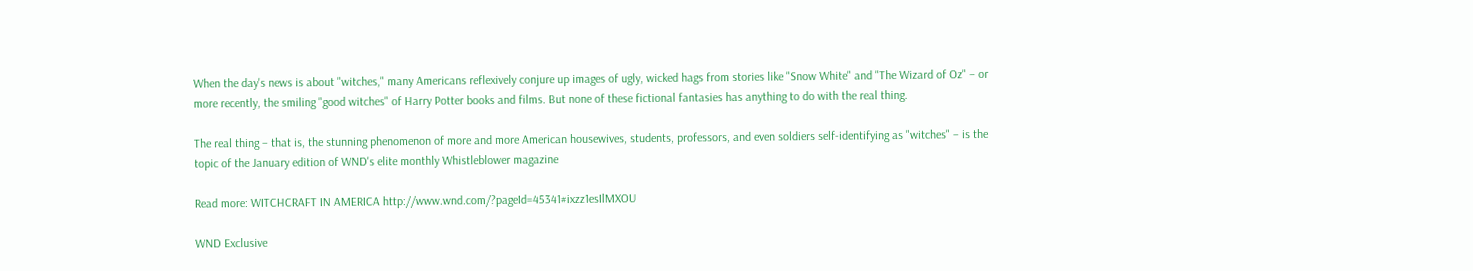When the day's news is about "witches," many Americans reflexively conjure up images of ugly, wicked hags from stories like "Snow White" and "The Wizard of Oz" – or more recently, the smiling "good witches" of Harry Potter books and films. But none of these fictional fantasies has anything to do with the real thing.

The real thing – that is, the stunning phenomenon of more and more American housewives, students, professors, and even soldiers self-identifying as "witches" – is the topic of the January edition of WND's elite monthly Whistleblower magazine

Read more: WITCHCRAFT IN AMERICA http://www.wnd.com/?pageId=45341#ixzz1esIlMXOU

WND Exclusive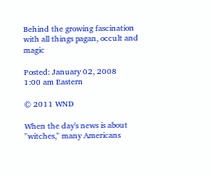Behind the growing fascination with all things pagan, occult and magic

Posted: January 02, 2008
1:00 am Eastern

© 2011 WND

When the day's news is about "witches," many Americans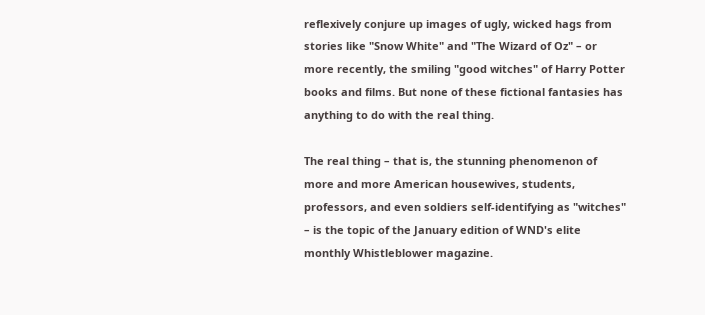reflexively conjure up images of ugly, wicked hags from stories like "Snow White" and "The Wizard of Oz" – or more recently, the smiling "good witches" of Harry Potter books and films. But none of these fictional fantasies has anything to do with the real thing.

The real thing – that is, the stunning phenomenon of more and more American housewives, students, professors, and even soldiers self-identifying as "witches" – is the topic of the January edition of WND's elite monthly Whistleblower magazine.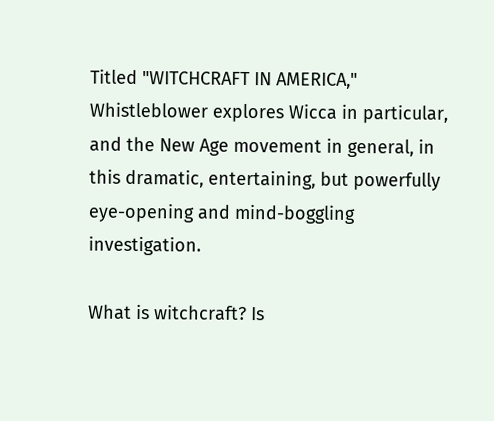Titled "WITCHCRAFT IN AMERICA," Whistleblower explores Wicca in particular, and the New Age movement in general, in this dramatic, entertaining, but powerfully eye-opening and mind-boggling investigation.

What is witchcraft? Is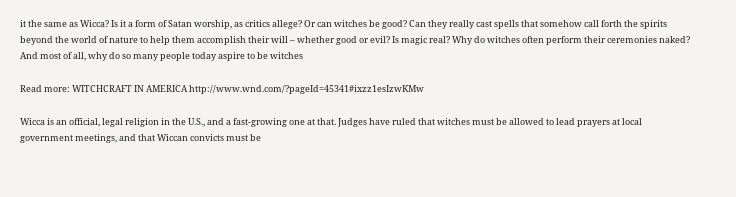it the same as Wicca? Is it a form of Satan worship, as critics allege? Or can witches be good? Can they really cast spells that somehow call forth the spirits beyond the world of nature to help them accomplish their will – whether good or evil? Is magic real? Why do witches often perform their ceremonies naked? And most of all, why do so many people today aspire to be witches

Read more: WITCHCRAFT IN AMERICA http://www.wnd.com/?pageId=45341#ixzz1esIzwKMw

Wicca is an official, legal religion in the U.S., and a fast-growing one at that. Judges have ruled that witches must be allowed to lead prayers at local government meetings, and that Wiccan convicts must be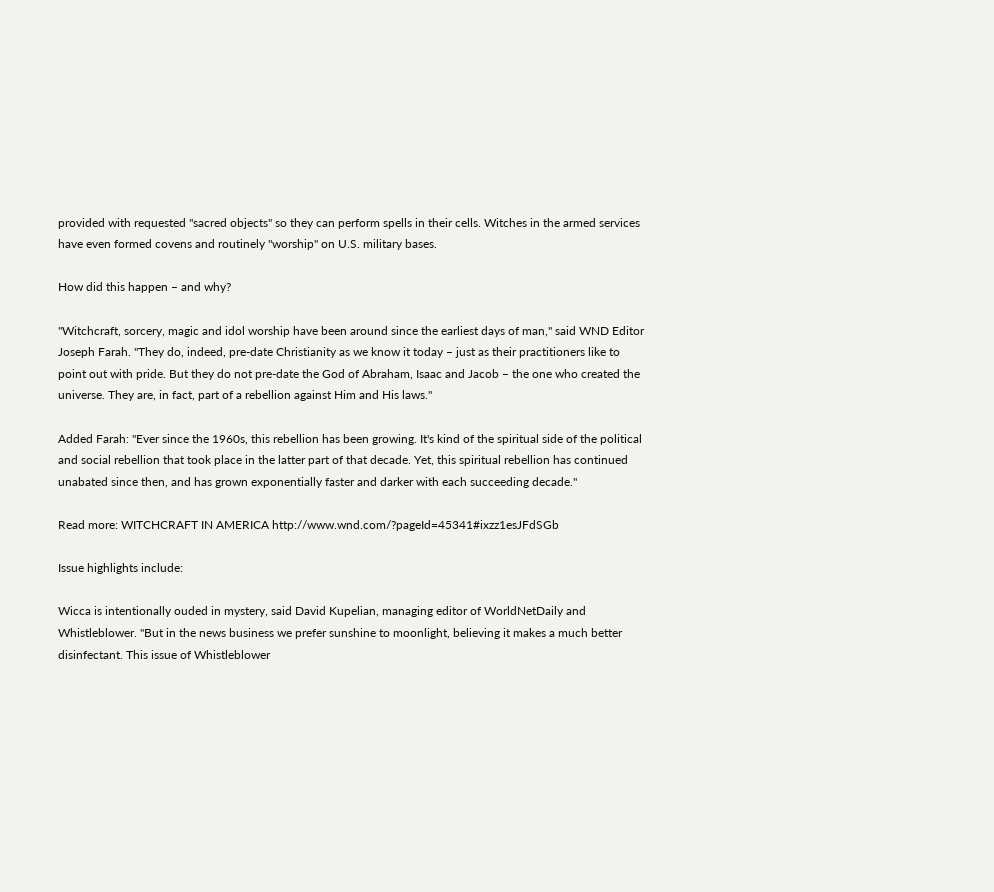provided with requested "sacred objects" so they can perform spells in their cells. Witches in the armed services have even formed covens and routinely "worship" on U.S. military bases.

How did this happen – and why?

"Witchcraft, sorcery, magic and idol worship have been around since the earliest days of man," said WND Editor Joseph Farah. "They do, indeed, pre-date Christianity as we know it today – just as their practitioners like to point out with pride. But they do not pre-date the God of Abraham, Isaac and Jacob – the one who created the universe. They are, in fact, part of a rebellion against Him and His laws."

Added Farah: "Ever since the 1960s, this rebellion has been growing. It's kind of the spiritual side of the political and social rebellion that took place in the latter part of that decade. Yet, this spiritual rebellion has continued unabated since then, and has grown exponentially faster and darker with each succeeding decade."

Read more: WITCHCRAFT IN AMERICA http://www.wnd.com/?pageId=45341#ixzz1esJFdSGb

Issue highlights include:

Wicca is intentionally ouded in mystery, said David Kupelian, managing editor of WorldNetDaily and Whistleblower. "But in the news business we prefer sunshine to moonlight, believing it makes a much better disinfectant. This issue of Whistleblower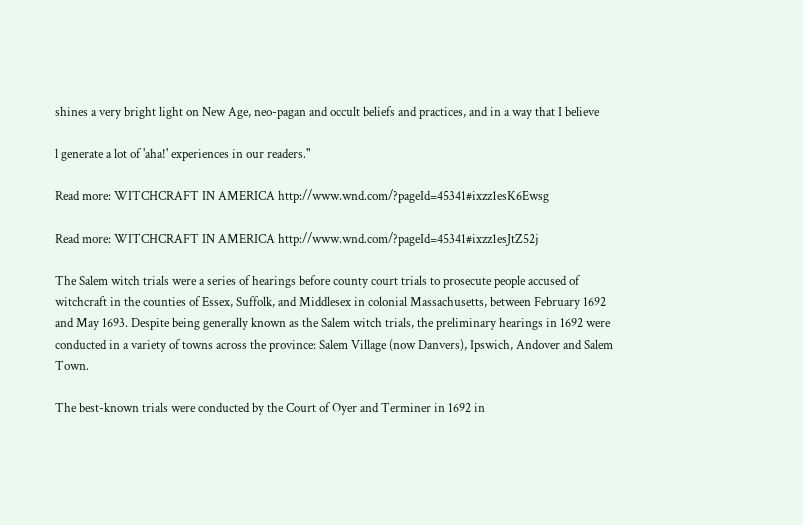shines a very bright light on New Age, neo-pagan and occult beliefs and practices, and in a way that I believe

l generate a lot of 'aha!' experiences in our readers."

Read more: WITCHCRAFT IN AMERICA http://www.wnd.com/?pageId=45341#ixzz1esK6Ewsg

Read more: WITCHCRAFT IN AMERICA http://www.wnd.com/?pageId=45341#ixzz1esJtZ52j

The Salem witch trials were a series of hearings before county court trials to prosecute people accused of witchcraft in the counties of Essex, Suffolk, and Middlesex in colonial Massachusetts, between February 1692 and May 1693. Despite being generally known as the Salem witch trials, the preliminary hearings in 1692 were conducted in a variety of towns across the province: Salem Village (now Danvers), Ipswich, Andover and Salem Town.

The best-known trials were conducted by the Court of Oyer and Terminer in 1692 in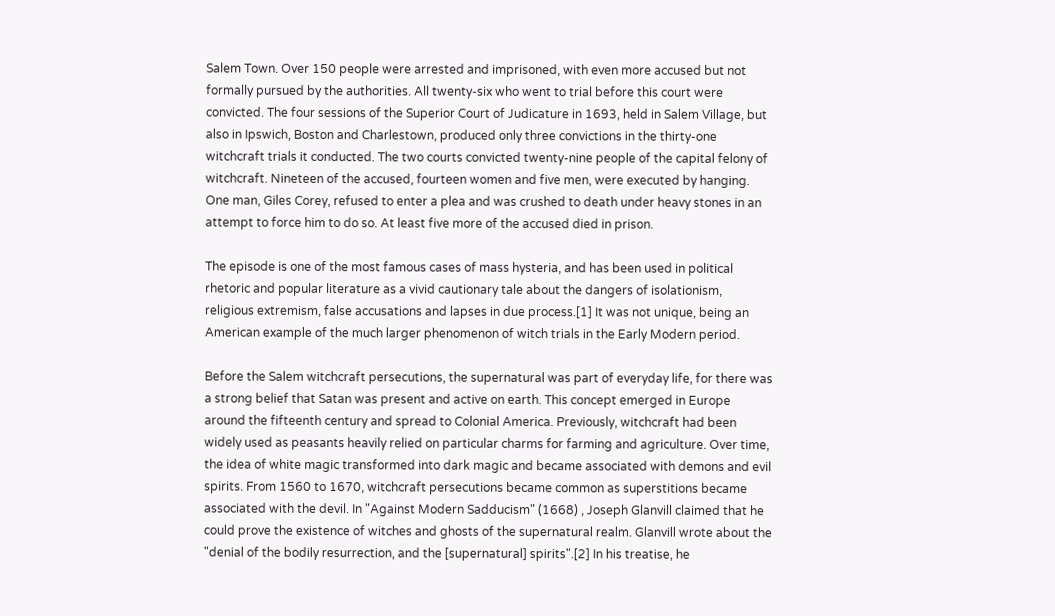Salem Town. Over 150 people were arrested and imprisoned, with even more accused but not formally pursued by the authorities. All twenty-six who went to trial before this court were convicted. The four sessions of the Superior Court of Judicature in 1693, held in Salem Village, but also in Ipswich, Boston and Charlestown, produced only three convictions in the thirty-one witchcraft trials it conducted. The two courts convicted twenty-nine people of the capital felony of witchcraft. Nineteen of the accused, fourteen women and five men, were executed by hanging. One man, Giles Corey, refused to enter a plea and was crushed to death under heavy stones in an attempt to force him to do so. At least five more of the accused died in prison.

The episode is one of the most famous cases of mass hysteria, and has been used in political rhetoric and popular literature as a vivid cautionary tale about the dangers of isolationism, religious extremism, false accusations and lapses in due process.[1] It was not unique, being an American example of the much larger phenomenon of witch trials in the Early Modern period.

Before the Salem witchcraft persecutions, the supernatural was part of everyday life, for there was a strong belief that Satan was present and active on earth. This concept emerged in Europe around the fifteenth century and spread to Colonial America. Previously, witchcraft had been widely used as peasants heavily relied on particular charms for farming and agriculture. Over time, the idea of white magic transformed into dark magic and became associated with demons and evil spirits. From 1560 to 1670, witchcraft persecutions became common as superstitions became associated with the devil. In "Against Modern Sadducism" (1668) , Joseph Glanvill claimed that he could prove the existence of witches and ghosts of the supernatural realm. Glanvill wrote about the "denial of the bodily resurrection, and the [supernatural] spirits".[2] In his treatise, he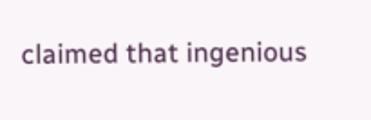claimed that ingenious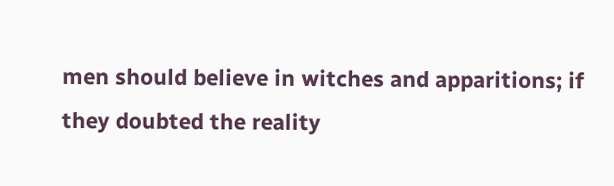men should believe in witches and apparitions; if they doubted the reality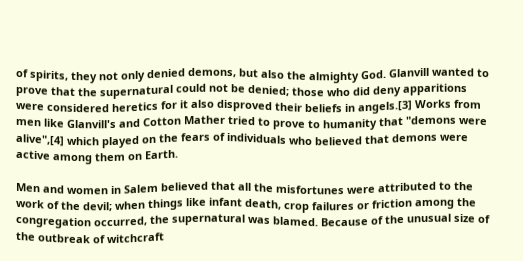of spirits, they not only denied demons, but also the almighty God. Glanvill wanted to prove that the supernatural could not be denied; those who did deny apparitions were considered heretics for it also disproved their beliefs in angels.[3] Works from men like Glanvill's and Cotton Mather tried to prove to humanity that "demons were alive",[4] which played on the fears of individuals who believed that demons were active among them on Earth.

Men and women in Salem believed that all the misfortunes were attributed to the work of the devil; when things like infant death, crop failures or friction among the congregation occurred, the supernatural was blamed. Because of the unusual size of the outbreak of witchcraft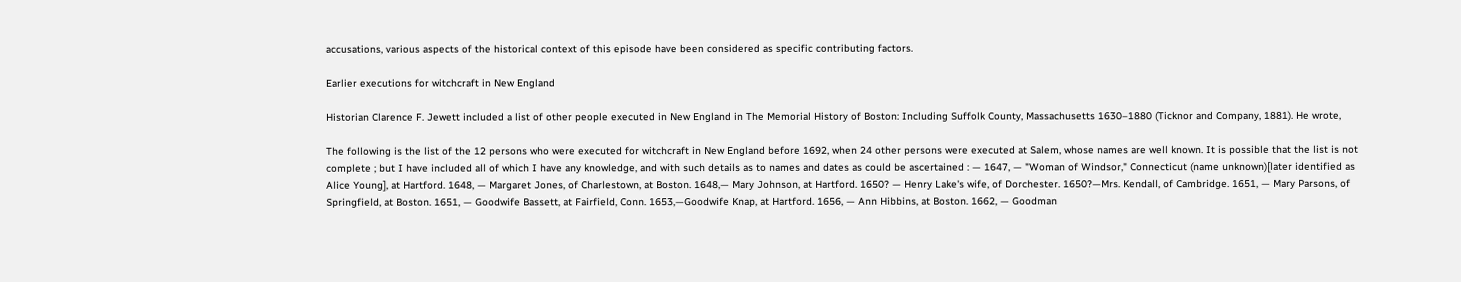accusations, various aspects of the historical context of this episode have been considered as specific contributing factors.

Earlier executions for witchcraft in New England

Historian Clarence F. Jewett included a list of other people executed in New England in The Memorial History of Boston: Including Suffolk County, Massachusetts 1630–1880 (Ticknor and Company, 1881). He wrote,

The following is the list of the 12 persons who were executed for witchcraft in New England before 1692, when 24 other persons were executed at Salem, whose names are well known. It is possible that the list is not complete ; but I have included all of which I have any knowledge, and with such details as to names and dates as could be ascertained : — 1647, — "Woman of Windsor," Connecticut (name unknown)[later identified as Alice Young], at Hartford. 1648, — Margaret Jones, of Charlestown, at Boston. 1648,— Mary Johnson, at Hartford. 1650? — Henry Lake's wife, of Dorchester. 1650?—Mrs. Kendall, of Cambridge. 1651, — Mary Parsons, of Springfield, at Boston. 1651, — Goodwife Bassett, at Fairfield, Conn. 1653,—Goodwife Knap, at Hartford. 1656, — Ann Hibbins, at Boston. 1662, — Goodman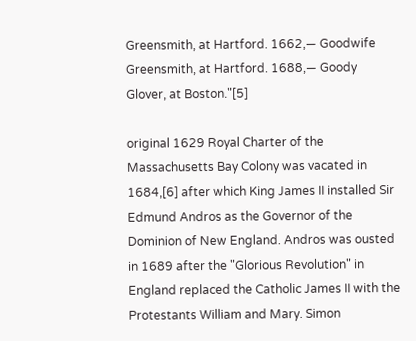Greensmith, at Hartford. 1662,— Goodwife Greensmith, at Hartford. 1688,— Goody Glover, at Boston."[5]

original 1629 Royal Charter of the Massachusetts Bay Colony was vacated in 1684,[6] after which King James II installed Sir Edmund Andros as the Governor of the Dominion of New England. Andros was ousted in 1689 after the "Glorious Revolution" in England replaced the Catholic James II with the Protestants William and Mary. Simon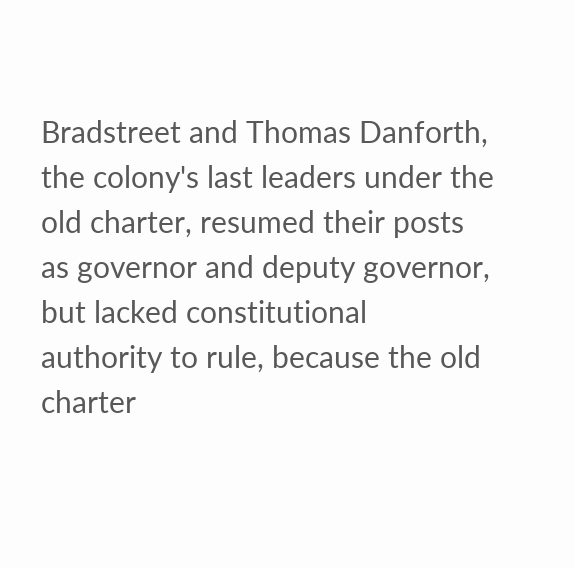Bradstreet and Thomas Danforth, the colony's last leaders under the old charter, resumed their posts as governor and deputy governor, but lacked constitutional authority to rule, because the old charter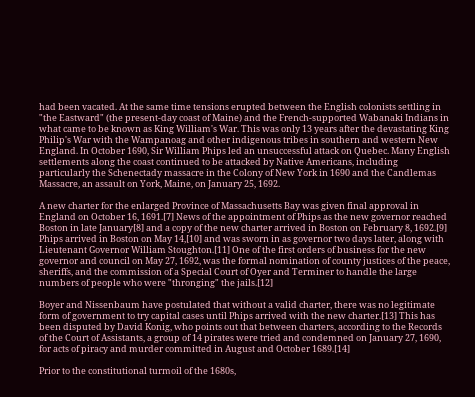had been vacated. At the same time tensions erupted between the English colonists settling in "the Eastward" (the present-day coast of Maine) and the French-supported Wabanaki Indians in what came to be known as King William's War. This was only 13 years after the devastating King Philip's War with the Wampanoag and other indigenous tribes in southern and western New England. In October 1690, Sir William Phips led an unsuccessful attack on Quebec. Many English settlements along the coast continued to be attacked by Native Americans, including particularly the Schenectady massacre in the Colony of New York in 1690 and the Candlemas Massacre, an assault on York, Maine, on January 25, 1692.

A new charter for the enlarged Province of Massachusetts Bay was given final approval in England on October 16, 1691.[7] News of the appointment of Phips as the new governor reached Boston in late January[8] and a copy of the new charter arrived in Boston on February 8, 1692.[9] Phips arrived in Boston on May 14,[10] and was sworn in as governor two days later, along with Lieutenant Governor William Stoughton.[11] One of the first orders of business for the new governor and council on May 27, 1692, was the formal nomination of county justices of the peace, sheriffs, and the commission of a Special Court of Oyer and Terminer to handle the large numbers of people who were "thronging" the jails.[12]

Boyer and Nissenbaum have postulated that without a valid charter, there was no legitimate form of government to try capital cases until Phips arrived with the new charter.[13] This has been disputed by David Konig, who points out that between charters, according to the Records of the Court of Assistants, a group of 14 pirates were tried and condemned on January 27, 1690, for acts of piracy and murder committed in August and October 1689.[14]

Prior to the constitutional turmoil of the 1680s,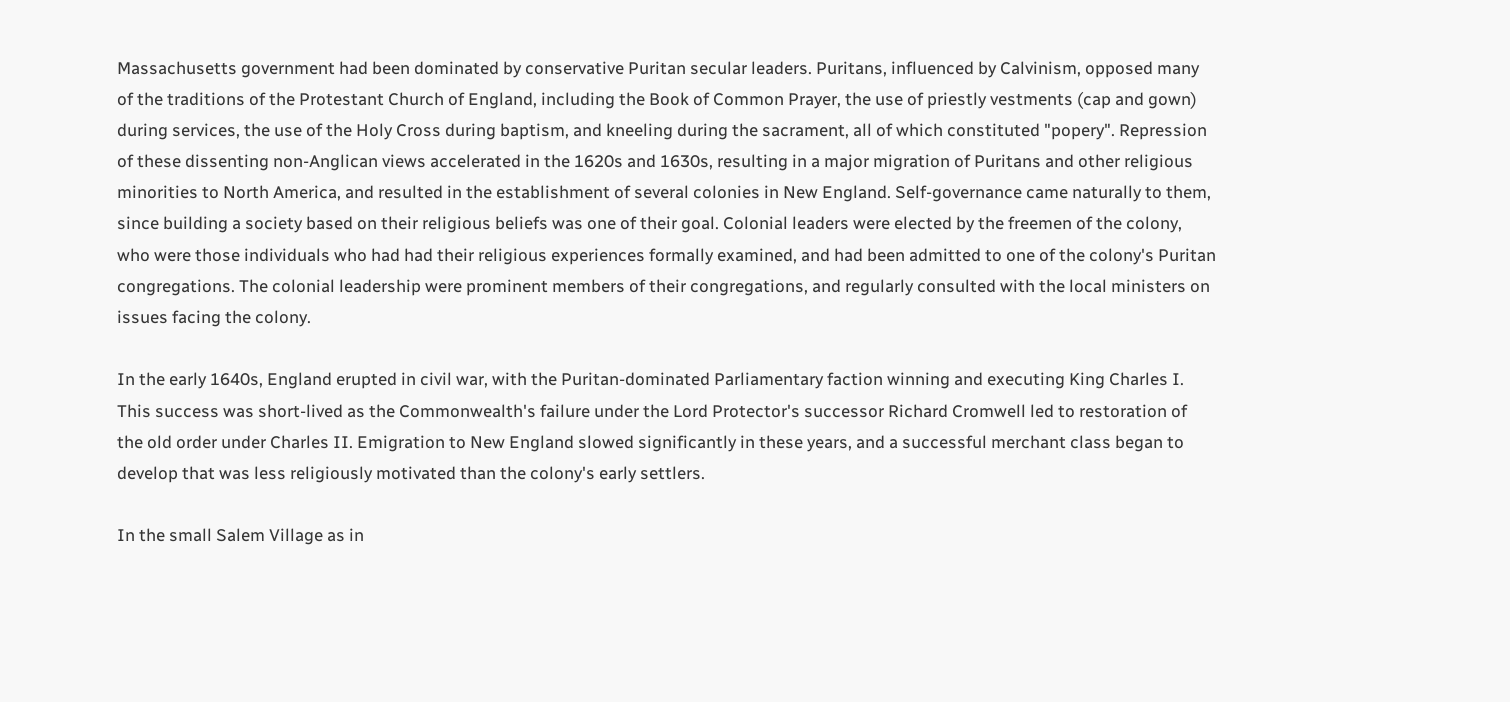Massachusetts government had been dominated by conservative Puritan secular leaders. Puritans, influenced by Calvinism, opposed many of the traditions of the Protestant Church of England, including the Book of Common Prayer, the use of priestly vestments (cap and gown) during services, the use of the Holy Cross during baptism, and kneeling during the sacrament, all of which constituted "popery". Repression of these dissenting non-Anglican views accelerated in the 1620s and 1630s, resulting in a major migration of Puritans and other religious minorities to North America, and resulted in the establishment of several colonies in New England. Self-governance came naturally to them, since building a society based on their religious beliefs was one of their goal. Colonial leaders were elected by the freemen of the colony, who were those individuals who had had their religious experiences formally examined, and had been admitted to one of the colony's Puritan congregations. The colonial leadership were prominent members of their congregations, and regularly consulted with the local ministers on issues facing the colony.

In the early 1640s, England erupted in civil war, with the Puritan-dominated Parliamentary faction winning and executing King Charles I. This success was short-lived as the Commonwealth's failure under the Lord Protector's successor Richard Cromwell led to restoration of the old order under Charles II. Emigration to New England slowed significantly in these years, and a successful merchant class began to develop that was less religiously motivated than the colony's early settlers.

In the small Salem Village as in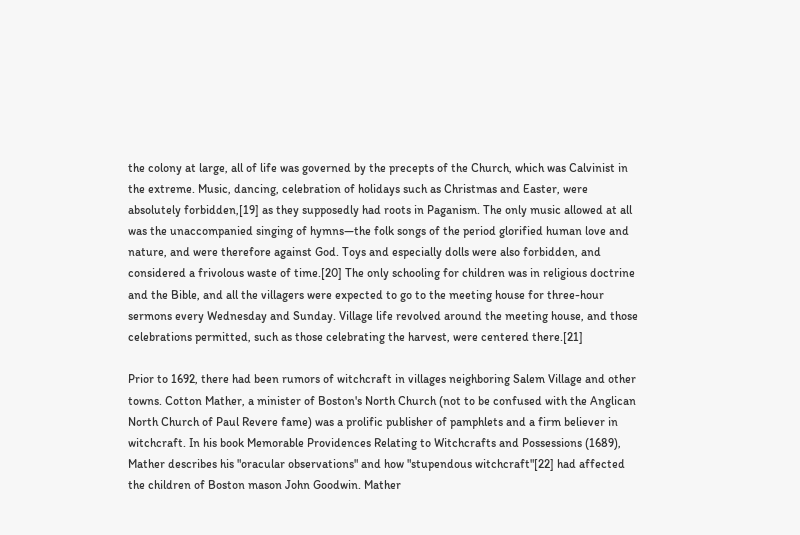the colony at large, all of life was governed by the precepts of the Church, which was Calvinist in the extreme. Music, dancing, celebration of holidays such as Christmas and Easter, were absolutely forbidden,[19] as they supposedly had roots in Paganism. The only music allowed at all was the unaccompanied singing of hymns—the folk songs of the period glorified human love and nature, and were therefore against God. Toys and especially dolls were also forbidden, and considered a frivolous waste of time.[20] The only schooling for children was in religious doctrine and the Bible, and all the villagers were expected to go to the meeting house for three-hour sermons every Wednesday and Sunday. Village life revolved around the meeting house, and those celebrations permitted, such as those celebrating the harvest, were centered there.[21]

Prior to 1692, there had been rumors of witchcraft in villages neighboring Salem Village and other towns. Cotton Mather, a minister of Boston's North Church (not to be confused with the Anglican North Church of Paul Revere fame) was a prolific publisher of pamphlets and a firm believer in witchcraft. In his book Memorable Providences Relating to Witchcrafts and Possessions (1689), Mather describes his "oracular observations" and how "stupendous witchcraft"[22] had affected the children of Boston mason John Goodwin. Mather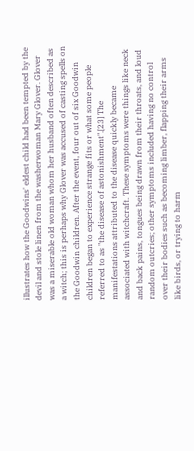illustrates how the Goodwins' eldest child had been tempted by the devil and stole linen from the washerwoman Mary Glover. Glover was a miserable old woman whom her husband often described as a witch; this is perhaps why Glover was accused of casting spells on the Goodwin children. After the event, four out of six Goodwin children began to experience strange fits or what some people referred to as "the disease of astonishment".[23] The manifestations attributed to the disease quickly became associated with witchcraft. These symptoms were things like neck and back pains, tongues being drawn from their throats, and loud random outcries; other symptoms included having no control over their bodies such as becoming limber, flapping their arms like birds, or trying to harm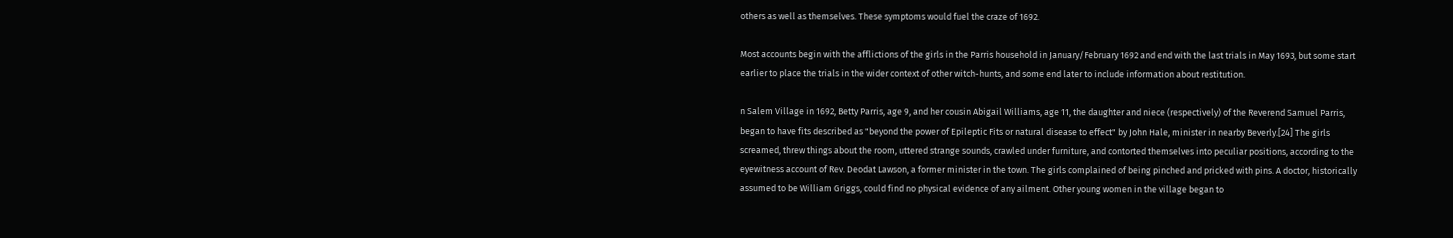others as well as themselves. These symptoms would fuel the craze of 1692.

Most accounts begin with the afflictions of the girls in the Parris household in January/February 1692 and end with the last trials in May 1693, but some start earlier to place the trials in the wider context of other witch-hunts, and some end later to include information about restitution.

n Salem Village in 1692, Betty Parris, age 9, and her cousin Abigail Williams, age 11, the daughter and niece (respectively) of the Reverend Samuel Parris, began to have fits described as "beyond the power of Epileptic Fits or natural disease to effect" by John Hale, minister in nearby Beverly.[24] The girls screamed, threw things about the room, uttered strange sounds, crawled under furniture, and contorted themselves into peculiar positions, according to the eyewitness account of Rev. Deodat Lawson, a former minister in the town. The girls complained of being pinched and pricked with pins. A doctor, historically assumed to be William Griggs, could find no physical evidence of any ailment. Other young women in the village began to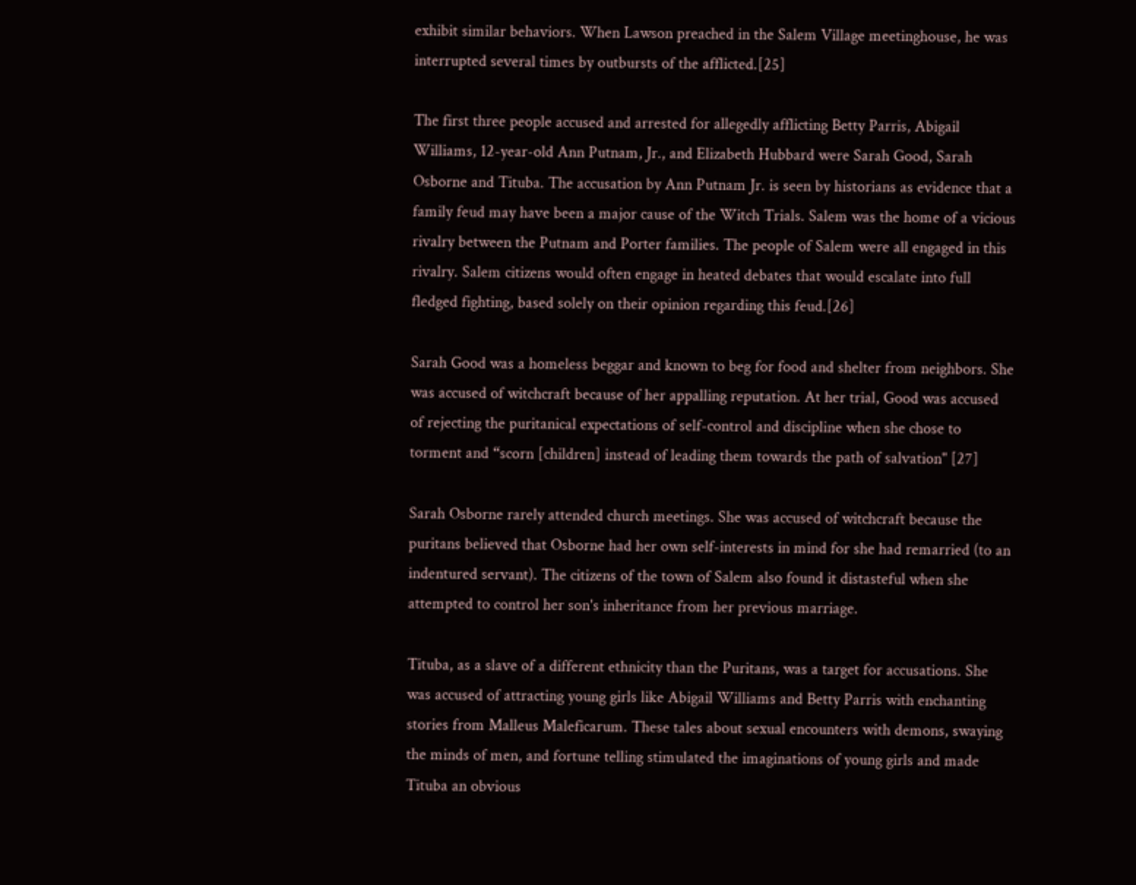exhibit similar behaviors. When Lawson preached in the Salem Village meetinghouse, he was interrupted several times by outbursts of the afflicted.[25]

The first three people accused and arrested for allegedly afflicting Betty Parris, Abigail Williams, 12-year-old Ann Putnam, Jr., and Elizabeth Hubbard were Sarah Good, Sarah Osborne and Tituba. The accusation by Ann Putnam Jr. is seen by historians as evidence that a family feud may have been a major cause of the Witch Trials. Salem was the home of a vicious rivalry between the Putnam and Porter families. The people of Salem were all engaged in this rivalry. Salem citizens would often engage in heated debates that would escalate into full fledged fighting, based solely on their opinion regarding this feud.[26]

Sarah Good was a homeless beggar and known to beg for food and shelter from neighbors. She was accused of witchcraft because of her appalling reputation. At her trial, Good was accused of rejecting the puritanical expectations of self-control and discipline when she chose to torment and “scorn [children] instead of leading them towards the path of salvation" [27]

Sarah Osborne rarely attended church meetings. She was accused of witchcraft because the puritans believed that Osborne had her own self-interests in mind for she had remarried (to an indentured servant). The citizens of the town of Salem also found it distasteful when she attempted to control her son's inheritance from her previous marriage.

Tituba, as a slave of a different ethnicity than the Puritans, was a target for accusations. She was accused of attracting young girls like Abigail Williams and Betty Parris with enchanting stories from Malleus Maleficarum. These tales about sexual encounters with demons, swaying the minds of men, and fortune telling stimulated the imaginations of young girls and made Tituba an obvious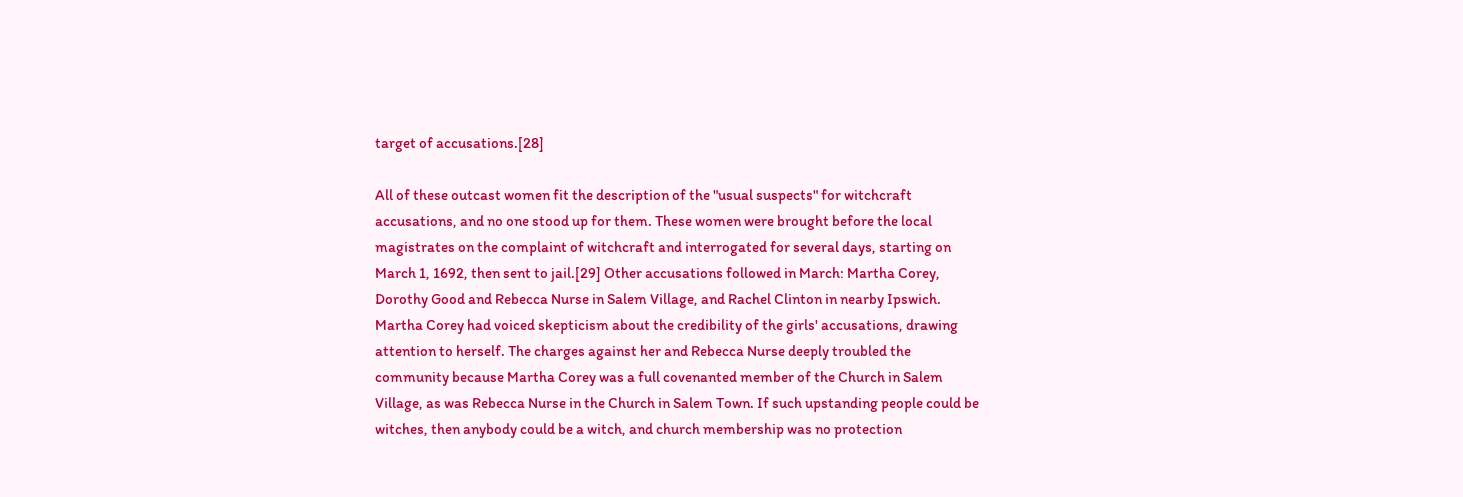target of accusations.[28]

All of these outcast women fit the description of the "usual suspects" for witchcraft accusations, and no one stood up for them. These women were brought before the local magistrates on the complaint of witchcraft and interrogated for several days, starting on March 1, 1692, then sent to jail.[29] Other accusations followed in March: Martha Corey, Dorothy Good and Rebecca Nurse in Salem Village, and Rachel Clinton in nearby Ipswich. Martha Corey had voiced skepticism about the credibility of the girls' accusations, drawing attention to herself. The charges against her and Rebecca Nurse deeply troubled the community because Martha Corey was a full covenanted member of the Church in Salem Village, as was Rebecca Nurse in the Church in Salem Town. If such upstanding people could be witches, then anybody could be a witch, and church membership was no protection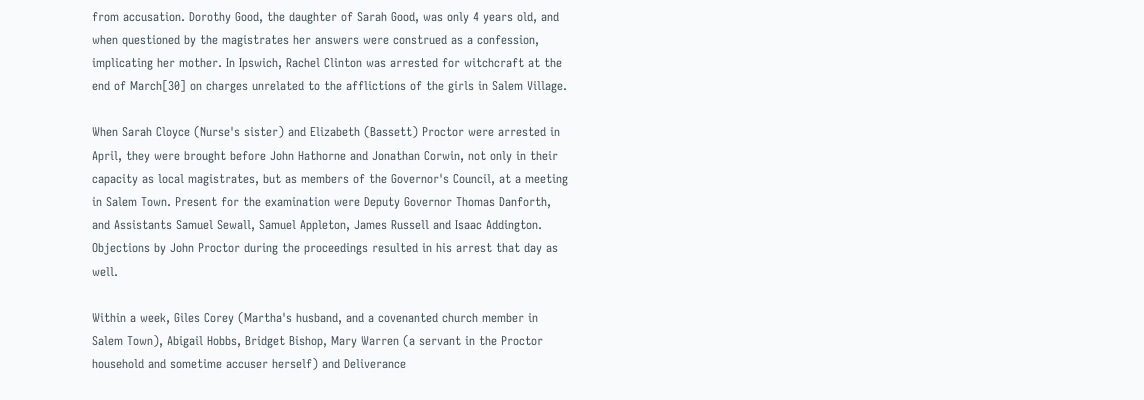from accusation. Dorothy Good, the daughter of Sarah Good, was only 4 years old, and when questioned by the magistrates her answers were construed as a confession, implicating her mother. In Ipswich, Rachel Clinton was arrested for witchcraft at the end of March[30] on charges unrelated to the afflictions of the girls in Salem Village.

When Sarah Cloyce (Nurse's sister) and Elizabeth (Bassett) Proctor were arrested in April, they were brought before John Hathorne and Jonathan Corwin, not only in their capacity as local magistrates, but as members of the Governor's Council, at a meeting in Salem Town. Present for the examination were Deputy Governor Thomas Danforth, and Assistants Samuel Sewall, Samuel Appleton, James Russell and Isaac Addington. Objections by John Proctor during the proceedings resulted in his arrest that day as well.

Within a week, Giles Corey (Martha's husband, and a covenanted church member in Salem Town), Abigail Hobbs, Bridget Bishop, Mary Warren (a servant in the Proctor household and sometime accuser herself) and Deliverance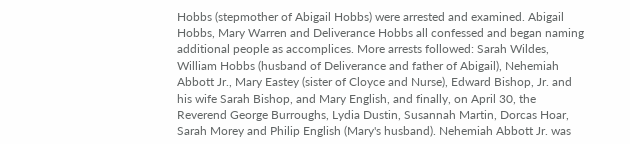Hobbs (stepmother of Abigail Hobbs) were arrested and examined. Abigail Hobbs, Mary Warren and Deliverance Hobbs all confessed and began naming additional people as accomplices. More arrests followed: Sarah Wildes, William Hobbs (husband of Deliverance and father of Abigail), Nehemiah Abbott Jr., Mary Eastey (sister of Cloyce and Nurse), Edward Bishop, Jr. and his wife Sarah Bishop, and Mary English, and finally, on April 30, the Reverend George Burroughs, Lydia Dustin, Susannah Martin, Dorcas Hoar, Sarah Morey and Philip English (Mary's husband). Nehemiah Abbott Jr. was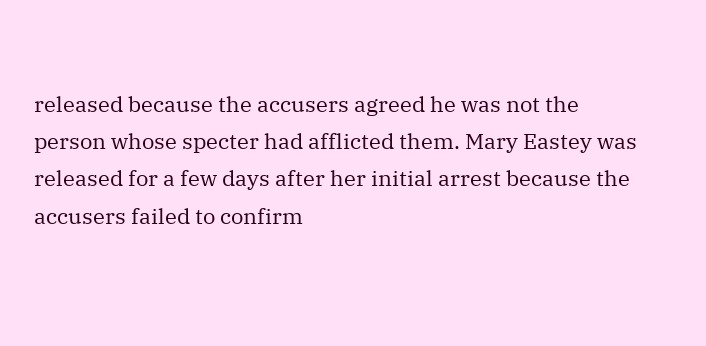released because the accusers agreed he was not the person whose specter had afflicted them. Mary Eastey was released for a few days after her initial arrest because the accusers failed to confirm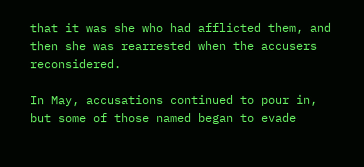that it was she who had afflicted them, and then she was rearrested when the accusers reconsidered.

In May, accusations continued to pour in, but some of those named began to evade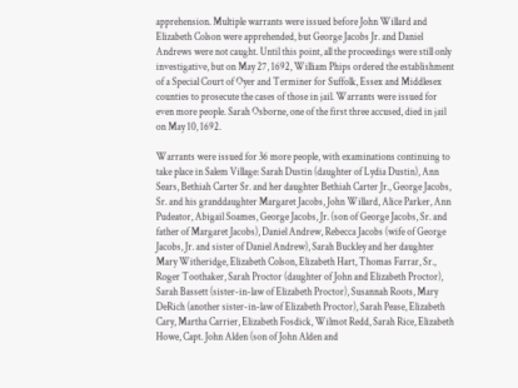apprehension. Multiple warrants were issued before John Willard and Elizabeth Colson were apprehended, but George Jacobs Jr. and Daniel Andrews were not caught. Until this point, all the proceedings were still only investigative, but on May 27, 1692, William Phips ordered the establishment of a Special Court of Oyer and Terminer for Suffolk, Essex and Middlesex counties to prosecute the cases of those in jail. Warrants were issued for even more people. Sarah Osborne, one of the first three accused, died in jail on May 10, 1692.

Warrants were issued for 36 more people, with examinations continuing to take place in Salem Village: Sarah Dustin (daughter of Lydia Dustin), Ann Sears, Bethiah Carter Sr. and her daughter Bethiah Carter Jr., George Jacobs, Sr. and his granddaughter Margaret Jacobs, John Willard, Alice Parker, Ann Pudeator, Abigail Soames, George Jacobs, Jr. (son of George Jacobs, Sr. and father of Margaret Jacobs), Daniel Andrew, Rebecca Jacobs (wife of George Jacobs, Jr. and sister of Daniel Andrew), Sarah Buckley and her daughter Mary Witheridge, Elizabeth Colson, Elizabeth Hart, Thomas Farrar, Sr., Roger Toothaker, Sarah Proctor (daughter of John and Elizabeth Proctor), Sarah Bassett (sister-in-law of Elizabeth Proctor), Susannah Roots, Mary DeRich (another sister-in-law of Elizabeth Proctor), Sarah Pease, Elizabeth Cary, Martha Carrier, Elizabeth Fosdick, Wilmot Redd, Sarah Rice, Elizabeth Howe, Capt. John Alden (son of John Alden and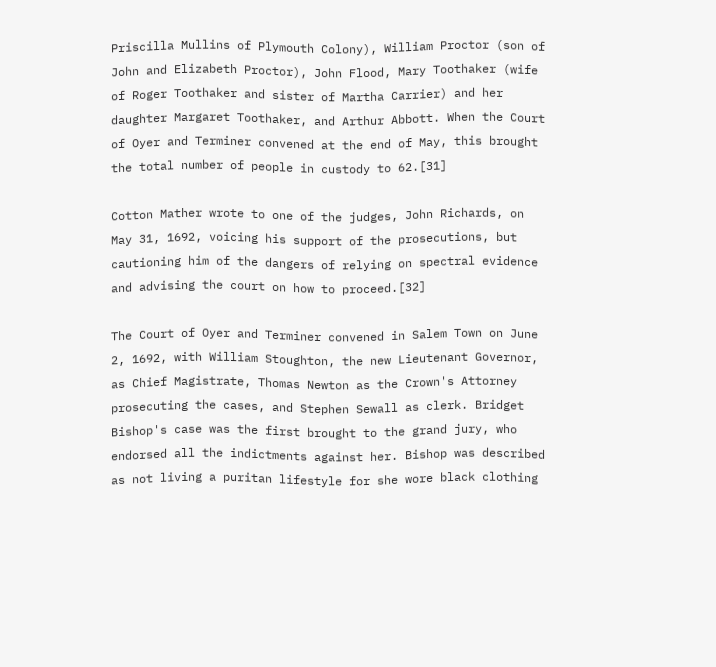Priscilla Mullins of Plymouth Colony), William Proctor (son of John and Elizabeth Proctor), John Flood, Mary Toothaker (wife of Roger Toothaker and sister of Martha Carrier) and her daughter Margaret Toothaker, and Arthur Abbott. When the Court of Oyer and Terminer convened at the end of May, this brought the total number of people in custody to 62.[31]

Cotton Mather wrote to one of the judges, John Richards, on May 31, 1692, voicing his support of the prosecutions, but cautioning him of the dangers of relying on spectral evidence and advising the court on how to proceed.[32]

The Court of Oyer and Terminer convened in Salem Town on June 2, 1692, with William Stoughton, the new Lieutenant Governor, as Chief Magistrate, Thomas Newton as the Crown's Attorney prosecuting the cases, and Stephen Sewall as clerk. Bridget Bishop's case was the first brought to the grand jury, who endorsed all the indictments against her. Bishop was described as not living a puritan lifestyle for she wore black clothing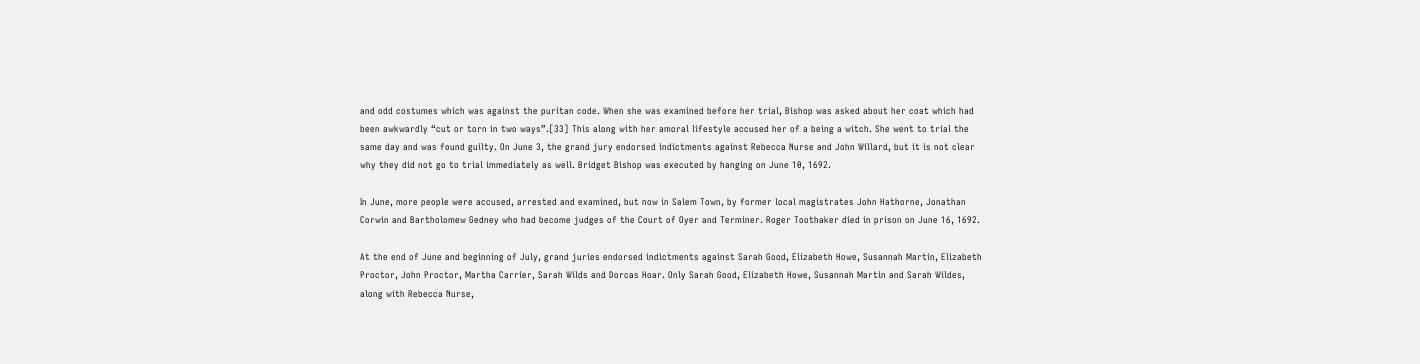and odd costumes which was against the puritan code. When she was examined before her trial, Bishop was asked about her coat which had been awkwardly “cut or torn in two ways”.[33] This along with her amoral lifestyle accused her of a being a witch. She went to trial the same day and was found guilty. On June 3, the grand jury endorsed indictments against Rebecca Nurse and John Willard, but it is not clear why they did not go to trial immediately as well. Bridget Bishop was executed by hanging on June 10, 1692.

In June, more people were accused, arrested and examined, but now in Salem Town, by former local magistrates John Hathorne, Jonathan Corwin and Bartholomew Gedney who had become judges of the Court of Oyer and Terminer. Roger Toothaker died in prison on June 16, 1692.

At the end of June and beginning of July, grand juries endorsed indictments against Sarah Good, Elizabeth Howe, Susannah Martin, Elizabeth Proctor, John Proctor, Martha Carrier, Sarah Wilds and Dorcas Hoar. Only Sarah Good, Elizabeth Howe, Susannah Martin and Sarah Wildes, along with Rebecca Nurse,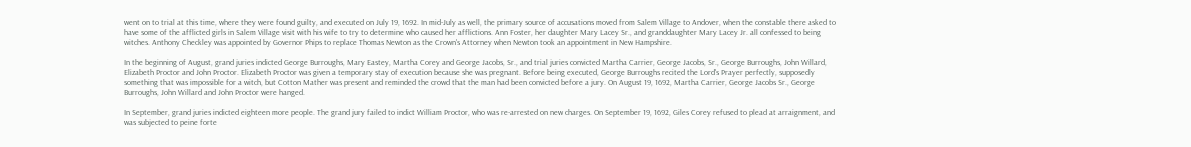went on to trial at this time, where they were found guilty, and executed on July 19, 1692. In mid-July as well, the primary source of accusations moved from Salem Village to Andover, when the constable there asked to have some of the afflicted girls in Salem Village visit with his wife to try to determine who caused her afflictions. Ann Foster, her daughter Mary Lacey Sr., and granddaughter Mary Lacey Jr. all confessed to being witches. Anthony Checkley was appointed by Governor Phips to replace Thomas Newton as the Crown's Attorney when Newton took an appointment in New Hampshire.

In the beginning of August, grand juries indicted George Burroughs, Mary Eastey, Martha Corey and George Jacobs, Sr., and trial juries convicted Martha Carrier, George Jacobs, Sr., George Burroughs, John Willard, Elizabeth Proctor and John Proctor. Elizabeth Proctor was given a temporary stay of execution because she was pregnant. Before being executed, George Burroughs recited the Lord's Prayer perfectly, supposedly something that was impossible for a witch, but Cotton Mather was present and reminded the crowd that the man had been convicted before a jury. On August 19, 1692, Martha Carrier, George Jacobs Sr., George Burroughs, John Willard and John Proctor were hanged.

In September, grand juries indicted eighteen more people. The grand jury failed to indict William Proctor, who was re-arrested on new charges. On September 19, 1692, Giles Corey refused to plead at arraignment, and was subjected to peine forte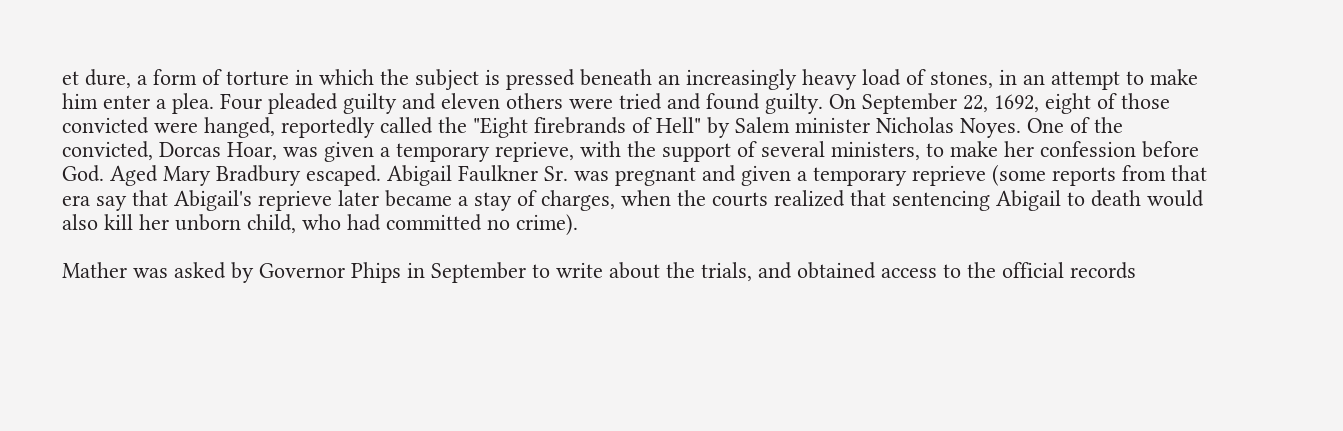et dure, a form of torture in which the subject is pressed beneath an increasingly heavy load of stones, in an attempt to make him enter a plea. Four pleaded guilty and eleven others were tried and found guilty. On September 22, 1692, eight of those convicted were hanged, reportedly called the "Eight firebrands of Hell" by Salem minister Nicholas Noyes. One of the convicted, Dorcas Hoar, was given a temporary reprieve, with the support of several ministers, to make her confession before God. Aged Mary Bradbury escaped. Abigail Faulkner Sr. was pregnant and given a temporary reprieve (some reports from that era say that Abigail's reprieve later became a stay of charges, when the courts realized that sentencing Abigail to death would also kill her unborn child, who had committed no crime).

Mather was asked by Governor Phips in September to write about the trials, and obtained access to the official records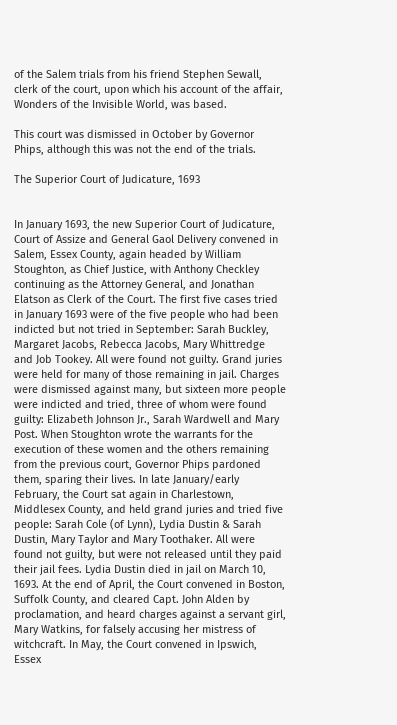of the Salem trials from his friend Stephen Sewall, clerk of the court, upon which his account of the affair, Wonders of the Invisible World, was based.

This court was dismissed in October by Governor Phips, although this was not the end of the trials.

The Superior Court of Judicature, 1693


In January 1693, the new Superior Court of Judicature, Court of Assize and General Gaol Delivery convened in Salem, Essex County, again headed by William Stoughton, as Chief Justice, with Anthony Checkley continuing as the Attorney General, and Jonathan Elatson as Clerk of the Court. The first five cases tried in January 1693 were of the five people who had been indicted but not tried in September: Sarah Buckley, Margaret Jacobs, Rebecca Jacobs, Mary Whittredge and Job Tookey. All were found not guilty. Grand juries were held for many of those remaining in jail. Charges were dismissed against many, but sixteen more people were indicted and tried, three of whom were found guilty: Elizabeth Johnson Jr., Sarah Wardwell and Mary Post. When Stoughton wrote the warrants for the execution of these women and the others remaining from the previous court, Governor Phips pardoned them, sparing their lives. In late January/early February, the Court sat again in Charlestown, Middlesex County, and held grand juries and tried five people: Sarah Cole (of Lynn), Lydia Dustin & Sarah Dustin, Mary Taylor and Mary Toothaker. All were found not guilty, but were not released until they paid their jail fees. Lydia Dustin died in jail on March 10, 1693. At the end of April, the Court convened in Boston, Suffolk County, and cleared Capt. John Alden by proclamation, and heard charges against a servant girl, Mary Watkins, for falsely accusing her mistress of witchcraft. In May, the Court convened in Ipswich, Essex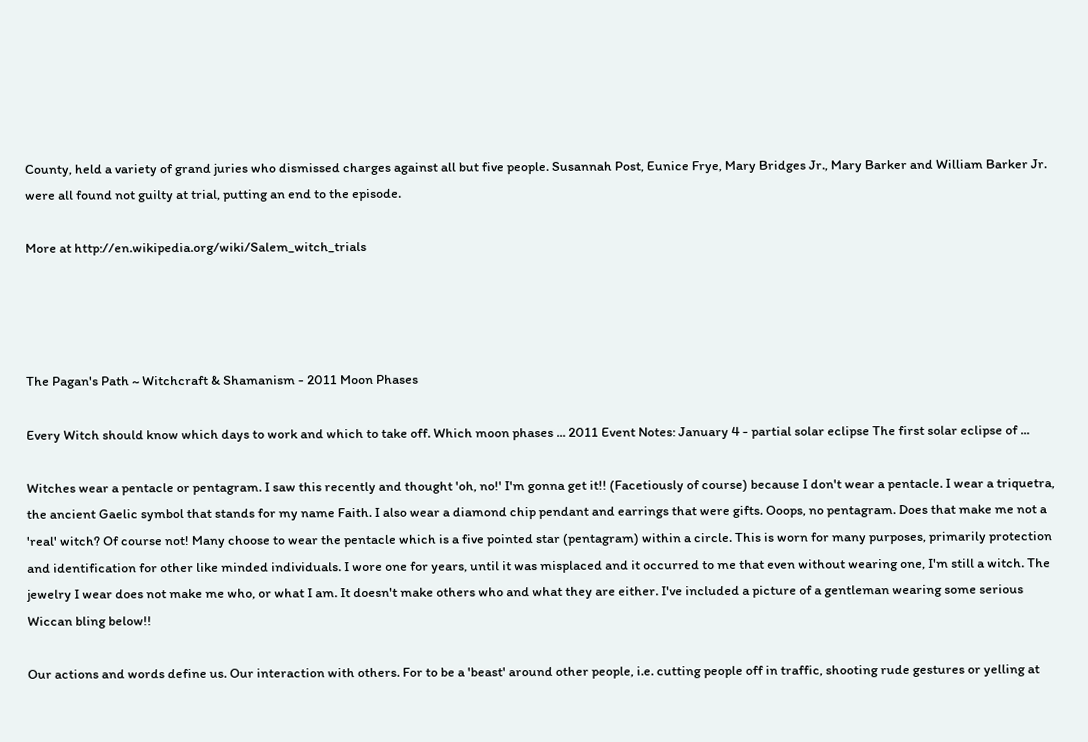County, held a variety of grand juries who dismissed charges against all but five people. Susannah Post, Eunice Frye, Mary Bridges Jr., Mary Barker and William Barker Jr. were all found not guilty at trial, putting an end to the episode.

More at http://en.wikipedia.org/wiki/Salem_witch_trials




The Pagan's Path ~ Witchcraft & Shamanism - 2011 Moon Phases

Every Witch should know which days to work and which to take off. Which moon phases ... 2011 Event Notes: January 4 - partial solar eclipse The first solar eclipse of ...

Witches wear a pentacle or pentagram. I saw this recently and thought 'oh, no!' I'm gonna get it!! (Facetiously of course) because I don't wear a pentacle. I wear a triquetra, the ancient Gaelic symbol that stands for my name Faith. I also wear a diamond chip pendant and earrings that were gifts. Ooops, no pentagram. Does that make me not a 'real' witch? Of course not! Many choose to wear the pentacle which is a five pointed star (pentagram) within a circle. This is worn for many purposes, primarily protection and identification for other like minded individuals. I wore one for years, until it was misplaced and it occurred to me that even without wearing one, I'm still a witch. The jewelry I wear does not make me who, or what I am. It doesn't make others who and what they are either. I've included a picture of a gentleman wearing some serious Wiccan bling below!!

Our actions and words define us. Our interaction with others. For to be a 'beast' around other people, i.e. cutting people off in traffic, shooting rude gestures or yelling at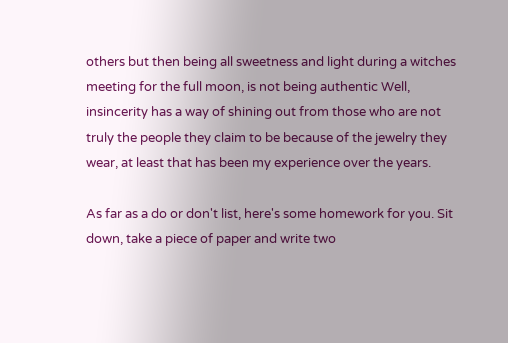others but then being all sweetness and light during a witches meeting for the full moon, is not being authentic Well, insincerity has a way of shining out from those who are not truly the people they claim to be because of the jewelry they wear, at least that has been my experience over the years.

As far as a do or don't list, here's some homework for you. Sit down, take a piece of paper and write two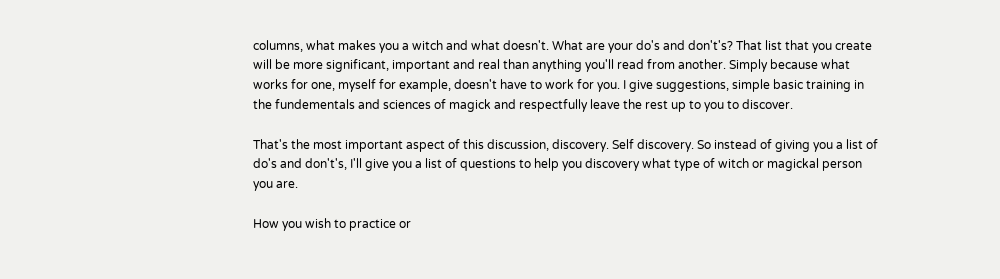columns, what makes you a witch and what doesn't. What are your do's and don't's? That list that you create will be more significant, important and real than anything you'll read from another. Simply because what works for one, myself for example, doesn't have to work for you. I give suggestions, simple basic training in the fundementals and sciences of magick and respectfully leave the rest up to you to discover.

That's the most important aspect of this discussion, discovery. Self discovery. So instead of giving you a list of do's and don't's, I'll give you a list of questions to help you discovery what type of witch or magickal person you are.

How you wish to practice or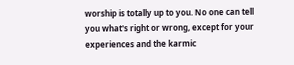worship is totally up to you. No one can tell you what's right or wrong, except for your experiences and the karmic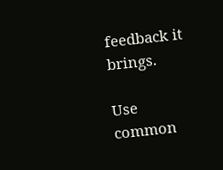feedback it brings.

Use common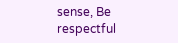sense, Be respectful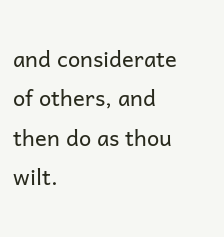and considerate of others, and then do as thou wilt.